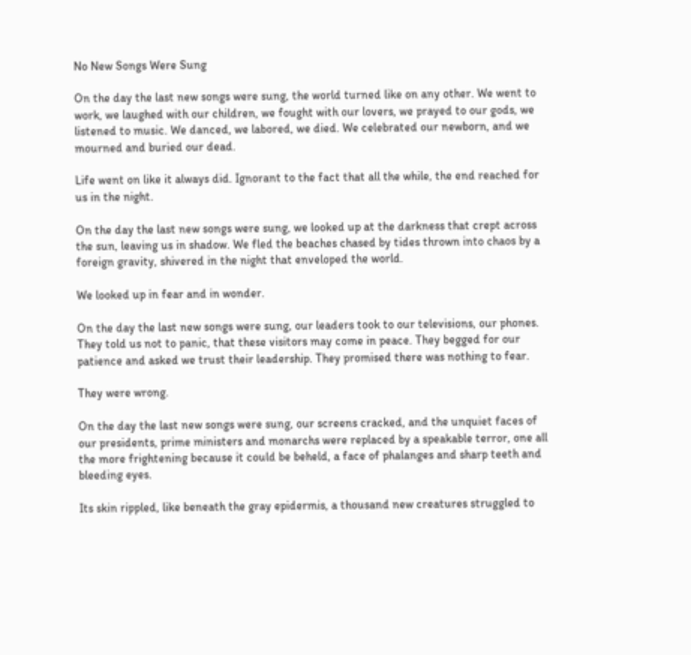No New Songs Were Sung

On the day the last new songs were sung, the world turned like on any other. We went to work, we laughed with our children, we fought with our lovers, we prayed to our gods, we listened to music. We danced, we labored, we died. We celebrated our newborn, and we mourned and buried our dead.

Life went on like it always did. Ignorant to the fact that all the while, the end reached for us in the night.

On the day the last new songs were sung, we looked up at the darkness that crept across the sun, leaving us in shadow. We fled the beaches chased by tides thrown into chaos by a foreign gravity, shivered in the night that enveloped the world.

We looked up in fear and in wonder.

On the day the last new songs were sung, our leaders took to our televisions, our phones. They told us not to panic, that these visitors may come in peace. They begged for our patience and asked we trust their leadership. They promised there was nothing to fear.

They were wrong.

On the day the last new songs were sung, our screens cracked, and the unquiet faces of our presidents, prime ministers and monarchs were replaced by a speakable terror, one all the more frightening because it could be beheld, a face of phalanges and sharp teeth and bleeding eyes.

Its skin rippled, like beneath the gray epidermis, a thousand new creatures struggled to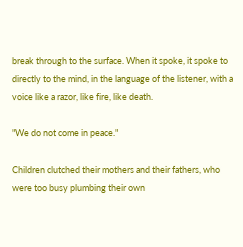break through to the surface. When it spoke, it spoke to directly to the mind, in the language of the listener, with a voice like a razor, like fire, like death.

"We do not come in peace."

Children clutched their mothers and their fathers, who were too busy plumbing their own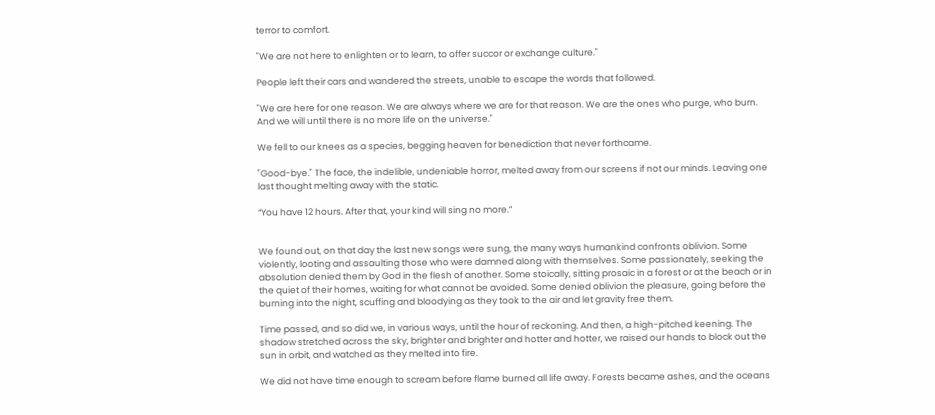terror to comfort.

"We are not here to enlighten or to learn, to offer succor or exchange culture."

People left their cars and wandered the streets, unable to escape the words that followed.

"We are here for one reason. We are always where we are for that reason. We are the ones who purge, who burn. And we will until there is no more life on the universe."

We fell to our knees as a species, begging heaven for benediction that never forthcame.

"Good-bye." The face, the indelible, undeniable horror, melted away from our screens if not our minds. Leaving one last thought melting away with the static.

“You have 12 hours. After that, your kind will sing no more.”


We found out, on that day the last new songs were sung, the many ways humankind confronts oblivion. Some violently, looting and assaulting those who were damned along with themselves. Some passionately, seeking the absolution denied them by God in the flesh of another. Some stoically, sitting prosaic in a forest or at the beach or in the quiet of their homes, waiting for what cannot be avoided. Some denied oblivion the pleasure, going before the burning into the night, scuffing and bloodying as they took to the air and let gravity free them.

Time passed, and so did we, in various ways, until the hour of reckoning. And then, a high-pitched keening. The shadow stretched across the sky, brighter and brighter and hotter and hotter, we raised our hands to block out the sun in orbit, and watched as they melted into fire.

We did not have time enough to scream before flame burned all life away. Forests became ashes, and the oceans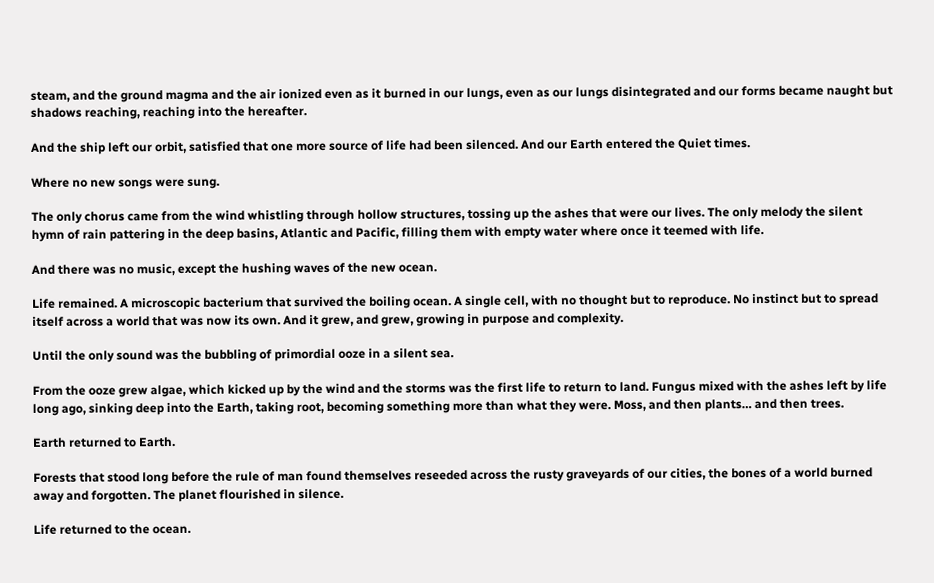steam, and the ground magma and the air ionized even as it burned in our lungs, even as our lungs disintegrated and our forms became naught but shadows reaching, reaching into the hereafter.

And the ship left our orbit, satisfied that one more source of life had been silenced. And our Earth entered the Quiet times.

Where no new songs were sung.

The only chorus came from the wind whistling through hollow structures, tossing up the ashes that were our lives. The only melody the silent hymn of rain pattering in the deep basins, Atlantic and Pacific, filling them with empty water where once it teemed with life.

And there was no music, except the hushing waves of the new ocean.

Life remained. A microscopic bacterium that survived the boiling ocean. A single cell, with no thought but to reproduce. No instinct but to spread itself across a world that was now its own. And it grew, and grew, growing in purpose and complexity.

Until the only sound was the bubbling of primordial ooze in a silent sea.

From the ooze grew algae, which kicked up by the wind and the storms was the first life to return to land. Fungus mixed with the ashes left by life long ago, sinking deep into the Earth, taking root, becoming something more than what they were. Moss, and then plants… and then trees.

Earth returned to Earth.

Forests that stood long before the rule of man found themselves reseeded across the rusty graveyards of our cities, the bones of a world burned away and forgotten. The planet flourished in silence.

Life returned to the ocean.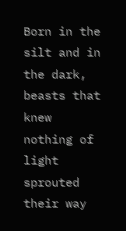Born in the silt and in the dark, beasts that knew nothing of light sprouted their way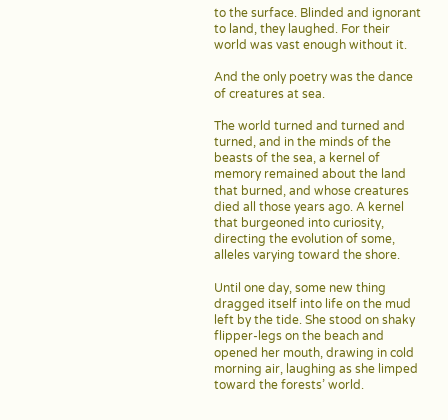to the surface. Blinded and ignorant to land, they laughed. For their world was vast enough without it.

And the only poetry was the dance of creatures at sea.

The world turned and turned and turned, and in the minds of the beasts of the sea, a kernel of memory remained about the land that burned, and whose creatures died all those years ago. A kernel that burgeoned into curiosity, directing the evolution of some, alleles varying toward the shore.

Until one day, some new thing dragged itself into life on the mud left by the tide. She stood on shaky flipper-legs on the beach and opened her mouth, drawing in cold morning air, laughing as she limped toward the forests’ world.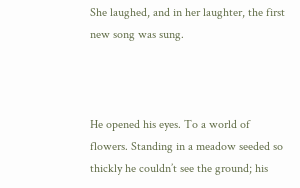She laughed, and in her laughter, the first new song was sung.



He opened his eyes. To a world of flowers. Standing in a meadow seeded so thickly he couldn’t see the ground; his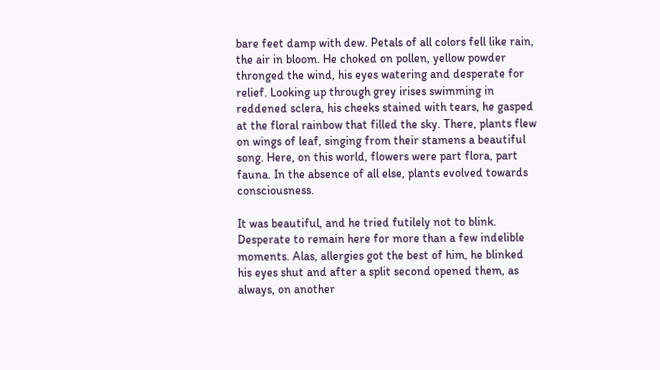bare feet damp with dew. Petals of all colors fell like rain, the air in bloom. He choked on pollen, yellow powder thronged the wind, his eyes watering and desperate for relief. Looking up through grey irises swimming in reddened sclera, his cheeks stained with tears, he gasped at the floral rainbow that filled the sky. There, plants flew on wings of leaf, singing from their stamens a beautiful song. Here, on this world, flowers were part flora, part fauna. In the absence of all else, plants evolved towards consciousness.

It was beautiful, and he tried futilely not to blink. Desperate to remain here for more than a few indelible moments. Alas, allergies got the best of him, he blinked his eyes shut and after a split second opened them, as always, on another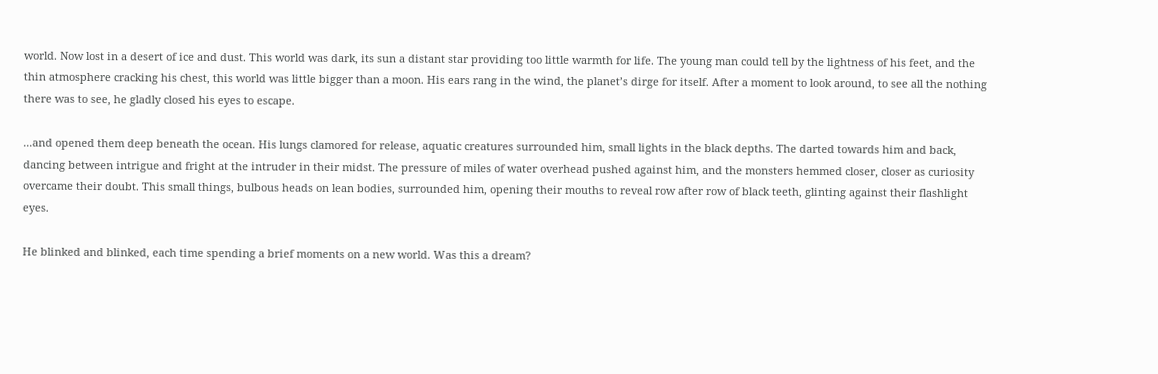world. Now lost in a desert of ice and dust. This world was dark, its sun a distant star providing too little warmth for life. The young man could tell by the lightness of his feet, and the thin atmosphere cracking his chest, this world was little bigger than a moon. His ears rang in the wind, the planet’s dirge for itself. After a moment to look around, to see all the nothing there was to see, he gladly closed his eyes to escape.

...and opened them deep beneath the ocean. His lungs clamored for release, aquatic creatures surrounded him, small lights in the black depths. The darted towards him and back, dancing between intrigue and fright at the intruder in their midst. The pressure of miles of water overhead pushed against him, and the monsters hemmed closer, closer as curiosity overcame their doubt. This small things, bulbous heads on lean bodies, surrounded him, opening their mouths to reveal row after row of black teeth, glinting against their flashlight eyes.

He blinked and blinked, each time spending a brief moments on a new world. Was this a dream?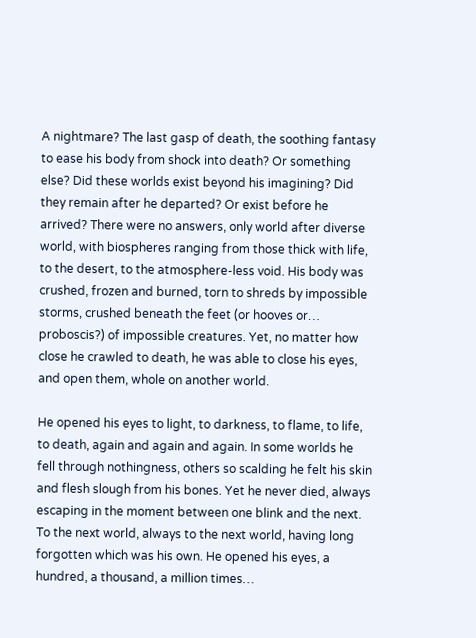A nightmare? The last gasp of death, the soothing fantasy to ease his body from shock into death? Or something else? Did these worlds exist beyond his imagining? Did they remain after he departed? Or exist before he arrived? There were no answers, only world after diverse world, with biospheres ranging from those thick with life, to the desert, to the atmosphere-less void. His body was crushed, frozen and burned, torn to shreds by impossible storms, crushed beneath the feet (or hooves or… proboscis?) of impossible creatures. Yet, no matter how close he crawled to death, he was able to close his eyes, and open them, whole on another world.

He opened his eyes to light, to darkness, to flame, to life, to death, again and again and again. In some worlds he fell through nothingness, others so scalding he felt his skin and flesh slough from his bones. Yet he never died, always escaping in the moment between one blink and the next. To the next world, always to the next world, having long forgotten which was his own. He opened his eyes, a hundred, a thousand, a million times…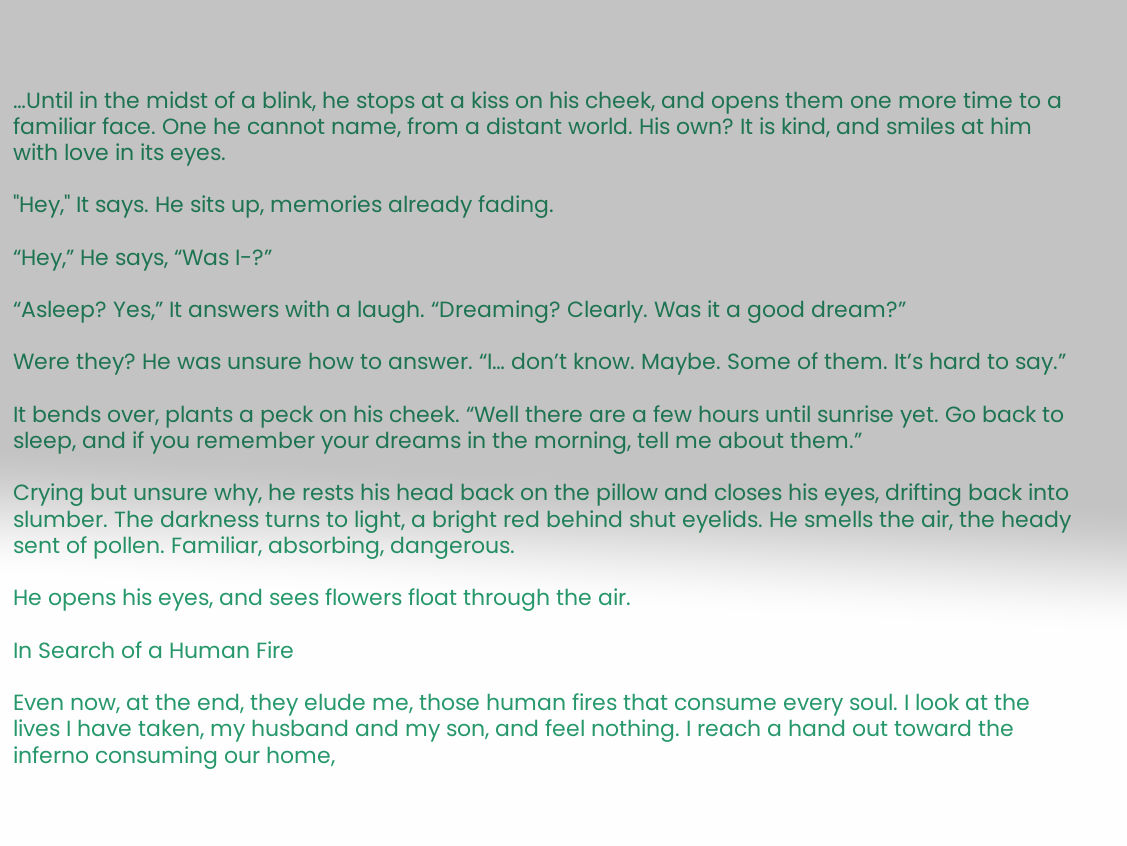…Until in the midst of a blink, he stops at a kiss on his cheek, and opens them one more time to a familiar face. One he cannot name, from a distant world. His own? It is kind, and smiles at him with love in its eyes.

"Hey," It says. He sits up, memories already fading.

“Hey,” He says, “Was I-?”

“Asleep? Yes,” It answers with a laugh. “Dreaming? Clearly. Was it a good dream?”

Were they? He was unsure how to answer. “I… don’t know. Maybe. Some of them. It’s hard to say.”

It bends over, plants a peck on his cheek. “Well there are a few hours until sunrise yet. Go back to sleep, and if you remember your dreams in the morning, tell me about them.”

Crying but unsure why, he rests his head back on the pillow and closes his eyes, drifting back into slumber. The darkness turns to light, a bright red behind shut eyelids. He smells the air, the heady sent of pollen. Familiar, absorbing, dangerous.

He opens his eyes, and sees flowers float through the air.

In Search of a Human Fire

Even now, at the end, they elude me, those human fires that consume every soul. I look at the lives I have taken, my husband and my son, and feel nothing. I reach a hand out toward the inferno consuming our home,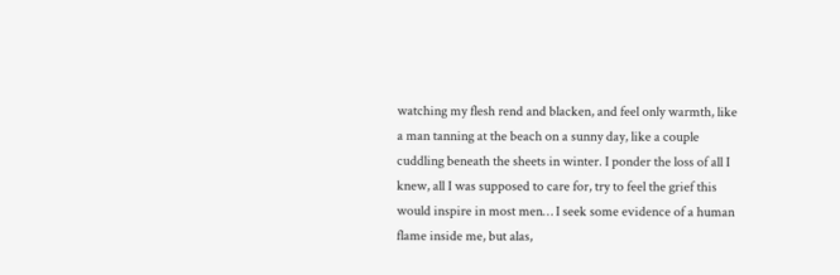watching my flesh rend and blacken, and feel only warmth, like a man tanning at the beach on a sunny day, like a couple cuddling beneath the sheets in winter. I ponder the loss of all I knew, all I was supposed to care for, try to feel the grief this would inspire in most men… I seek some evidence of a human flame inside me, but alas,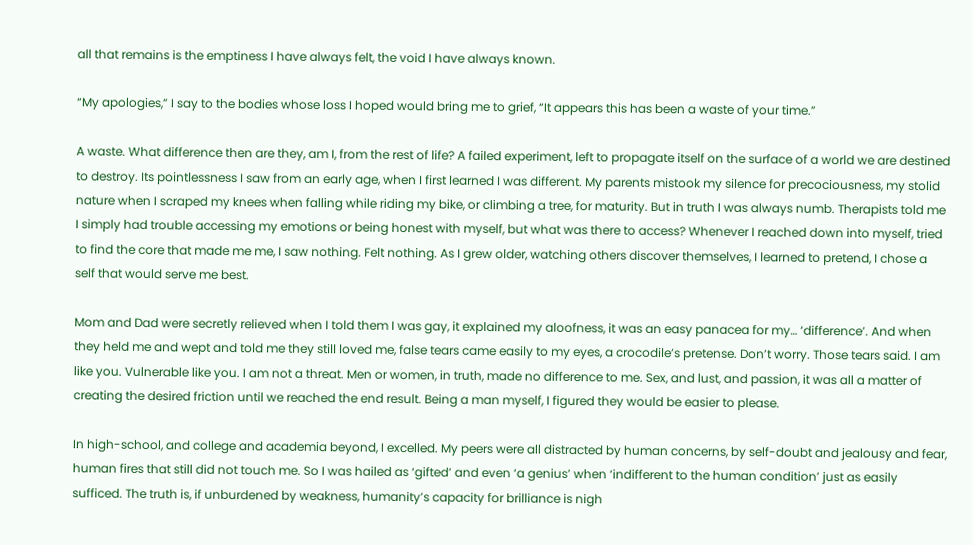all that remains is the emptiness I have always felt, the void I have always known.

“My apologies,” I say to the bodies whose loss I hoped would bring me to grief, “It appears this has been a waste of your time.”

A waste. What difference then are they, am I, from the rest of life? A failed experiment, left to propagate itself on the surface of a world we are destined to destroy. Its pointlessness I saw from an early age, when I first learned I was different. My parents mistook my silence for precociousness, my stolid nature when I scraped my knees when falling while riding my bike, or climbing a tree, for maturity. But in truth I was always numb. Therapists told me I simply had trouble accessing my emotions or being honest with myself, but what was there to access? Whenever I reached down into myself, tried to find the core that made me me, I saw nothing. Felt nothing. As I grew older, watching others discover themselves, I learned to pretend, I chose a self that would serve me best.

Mom and Dad were secretly relieved when I told them I was gay, it explained my aloofness, it was an easy panacea for my… ‘difference’. And when they held me and wept and told me they still loved me, false tears came easily to my eyes, a crocodile’s pretense. Don’t worry. Those tears said. I am like you. Vulnerable like you. I am not a threat. Men or women, in truth, made no difference to me. Sex, and lust, and passion, it was all a matter of creating the desired friction until we reached the end result. Being a man myself, I figured they would be easier to please.

In high-school, and college and academia beyond, I excelled. My peers were all distracted by human concerns, by self-doubt and jealousy and fear, human fires that still did not touch me. So I was hailed as ‘gifted’ and even ‘a genius’ when ‘indifferent to the human condition’ just as easily sufficed. The truth is, if unburdened by weakness, humanity’s capacity for brilliance is nigh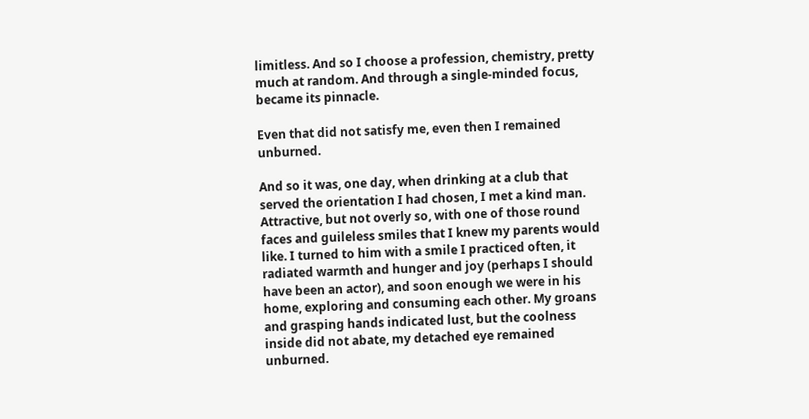limitless. And so I choose a profession, chemistry, pretty much at random. And through a single-minded focus, became its pinnacle.

Even that did not satisfy me, even then I remained unburned.

And so it was, one day, when drinking at a club that served the orientation I had chosen, I met a kind man. Attractive, but not overly so, with one of those round faces and guileless smiles that I knew my parents would like. I turned to him with a smile I practiced often, it radiated warmth and hunger and joy (perhaps I should have been an actor), and soon enough we were in his home, exploring and consuming each other. My groans and grasping hands indicated lust, but the coolness inside did not abate, my detached eye remained unburned.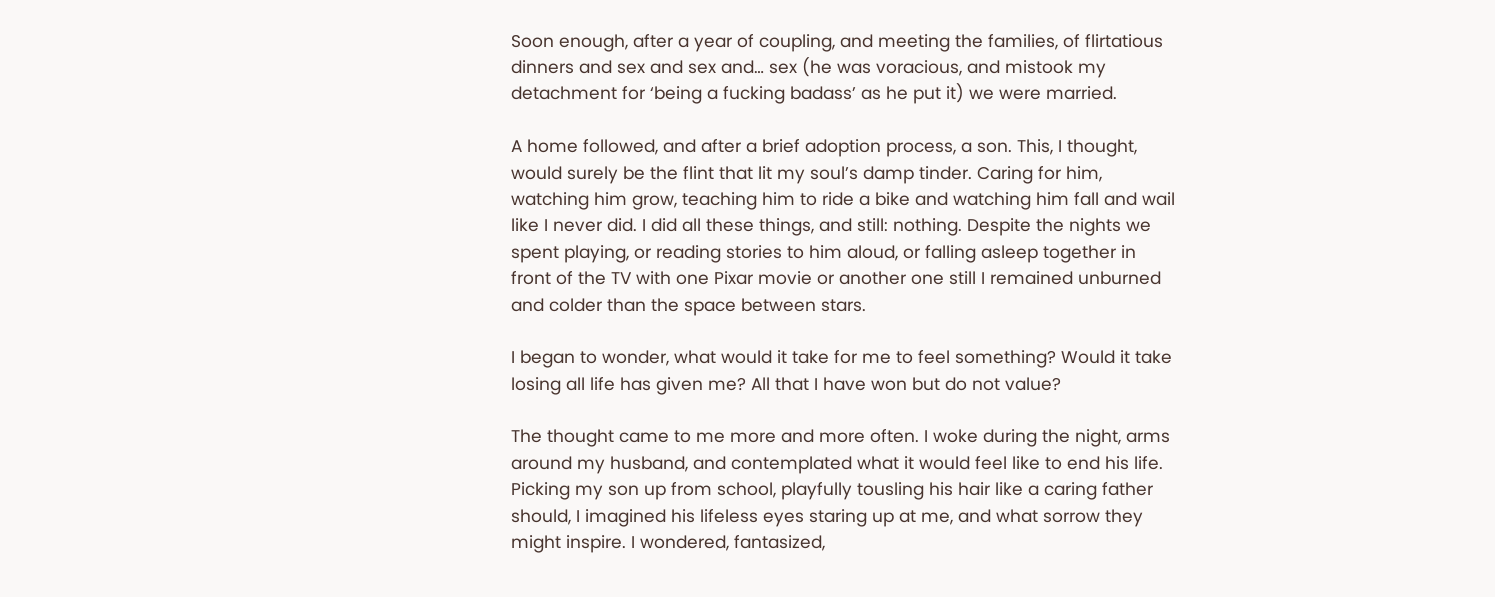Soon enough, after a year of coupling, and meeting the families, of flirtatious dinners and sex and sex and… sex (he was voracious, and mistook my detachment for ‘being a fucking badass’ as he put it) we were married.

A home followed, and after a brief adoption process, a son. This, I thought, would surely be the flint that lit my soul’s damp tinder. Caring for him, watching him grow, teaching him to ride a bike and watching him fall and wail like I never did. I did all these things, and still: nothing. Despite the nights we spent playing, or reading stories to him aloud, or falling asleep together in front of the TV with one Pixar movie or another one still I remained unburned and colder than the space between stars.

I began to wonder, what would it take for me to feel something? Would it take losing all life has given me? All that I have won but do not value?

The thought came to me more and more often. I woke during the night, arms around my husband, and contemplated what it would feel like to end his life. Picking my son up from school, playfully tousling his hair like a caring father should, I imagined his lifeless eyes staring up at me, and what sorrow they might inspire. I wondered, fantasized,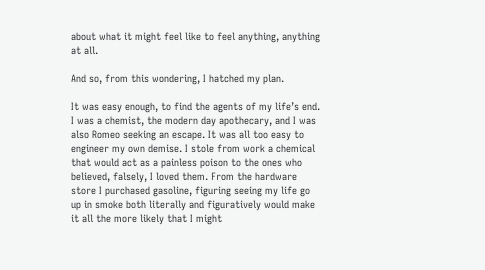about what it might feel like to feel anything, anything at all.

And so, from this wondering, I hatched my plan.

It was easy enough, to find the agents of my life’s end. I was a chemist, the modern day apothecary, and I was also Romeo seeking an escape. It was all too easy to engineer my own demise. I stole from work a chemical that would act as a painless poison to the ones who believed, falsely, I loved them. From the hardware store I purchased gasoline, figuring seeing my life go up in smoke both literally and figuratively would make it all the more likely that I might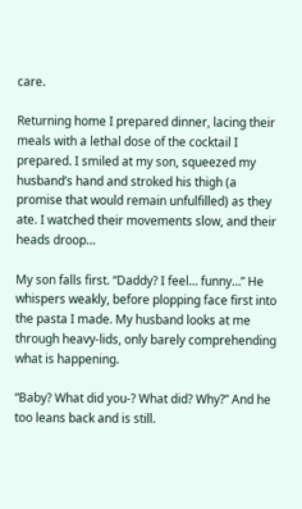care.

Returning home I prepared dinner, lacing their meals with a lethal dose of the cocktail I prepared. I smiled at my son, squeezed my husband’s hand and stroked his thigh (a promise that would remain unfulfilled) as they ate. I watched their movements slow, and their heads droop…

My son falls first. “Daddy? I feel… funny…” He whispers weakly, before plopping face first into the pasta I made. My husband looks at me through heavy-lids, only barely comprehending what is happening.

“Baby? What did you-? What did? Why?” And he too leans back and is still.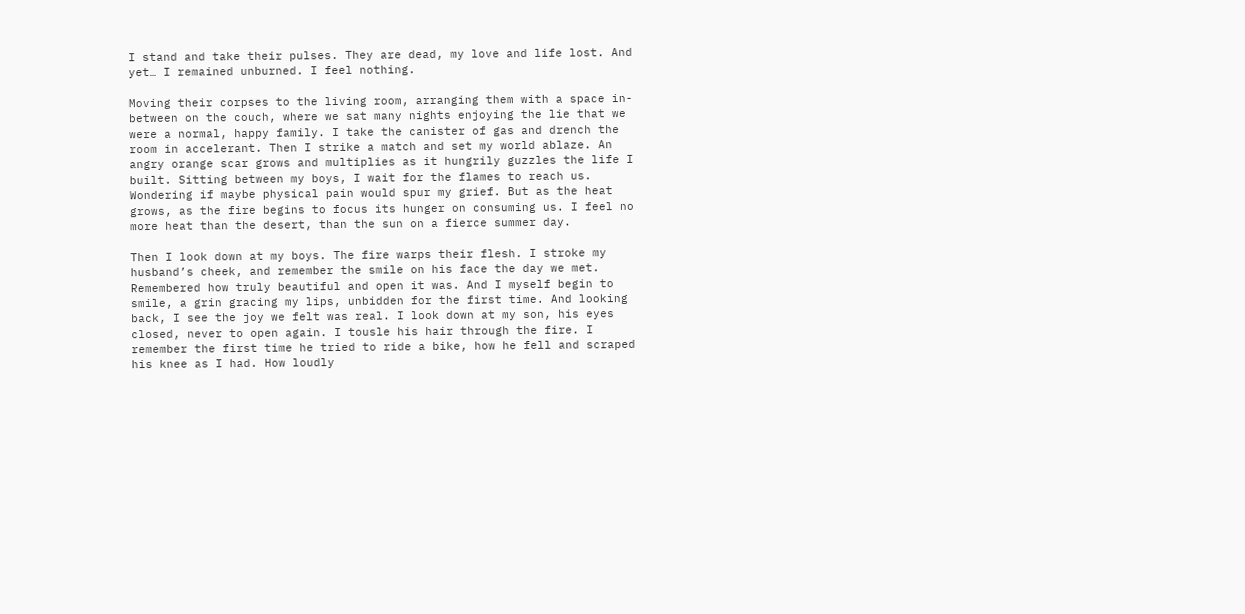I stand and take their pulses. They are dead, my love and life lost. And yet… I remained unburned. I feel nothing.

Moving their corpses to the living room, arranging them with a space in-between on the couch, where we sat many nights enjoying the lie that we were a normal, happy family. I take the canister of gas and drench the room in accelerant. Then I strike a match and set my world ablaze. An angry orange scar grows and multiplies as it hungrily guzzles the life I built. Sitting between my boys, I wait for the flames to reach us. Wondering if maybe physical pain would spur my grief. But as the heat grows, as the fire begins to focus its hunger on consuming us. I feel no more heat than the desert, than the sun on a fierce summer day.

Then I look down at my boys. The fire warps their flesh. I stroke my husband’s cheek, and remember the smile on his face the day we met. Remembered how truly beautiful and open it was. And I myself begin to smile, a grin gracing my lips, unbidden for the first time. And looking back, I see the joy we felt was real. I look down at my son, his eyes closed, never to open again. I tousle his hair through the fire. I remember the first time he tried to ride a bike, how he fell and scraped his knee as I had. How loudly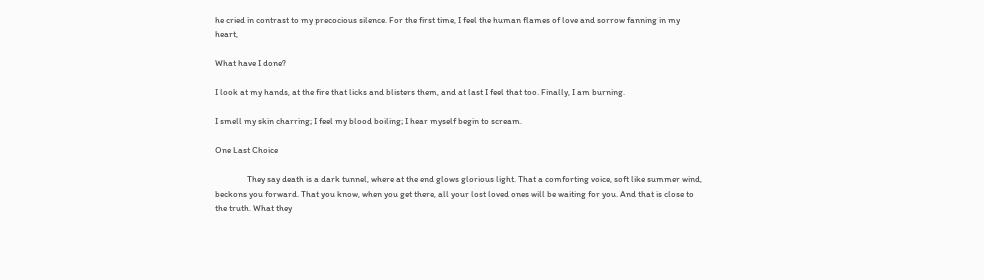he cried in contrast to my precocious silence. For the first time, I feel the human flames of love and sorrow fanning in my heart,

What have I done?

I look at my hands, at the fire that licks and blisters them, and at last I feel that too. Finally, I am burning.

I smell my skin charring; I feel my blood boiling; I hear myself begin to scream.

One Last Choice

                They say death is a dark tunnel, where at the end glows glorious light. That a comforting voice, soft like summer wind, beckons you forward. That you know, when you get there, all your lost loved ones will be waiting for you. And that is close to the truth. What they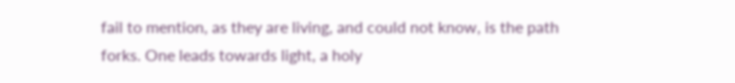fail to mention, as they are living, and could not know, is the path forks. One leads towards light, a holy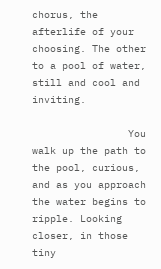chorus, the afterlife of your choosing. The other to a pool of water, still and cool and inviting.

                You walk up the path to the pool, curious, and as you approach the water begins to ripple. Looking closer, in those tiny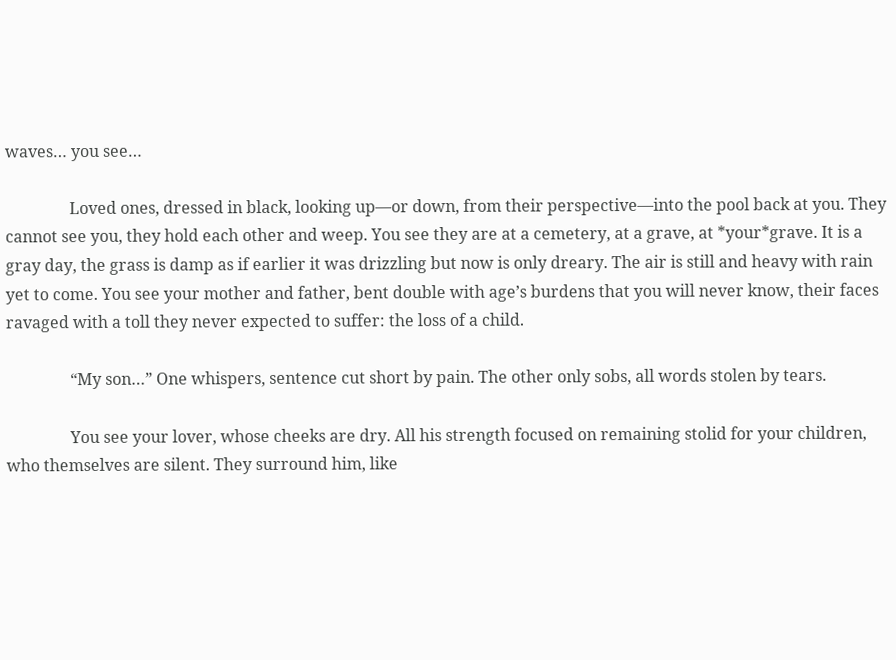waves… you see…

                Loved ones, dressed in black, looking up—or down, from their perspective—into the pool back at you. They cannot see you, they hold each other and weep. You see they are at a cemetery, at a grave, at *your*grave. It is a gray day, the grass is damp as if earlier it was drizzling but now is only dreary. The air is still and heavy with rain yet to come. You see your mother and father, bent double with age’s burdens that you will never know, their faces ravaged with a toll they never expected to suffer: the loss of a child.

                “My son…” One whispers, sentence cut short by pain. The other only sobs, all words stolen by tears.

                You see your lover, whose cheeks are dry. All his strength focused on remaining stolid for your children, who themselves are silent. They surround him, like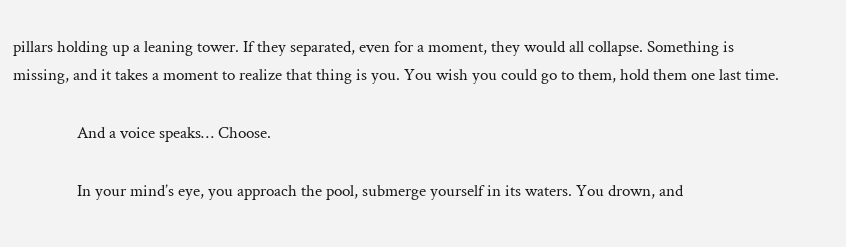pillars holding up a leaning tower. If they separated, even for a moment, they would all collapse. Something is missing, and it takes a moment to realize that thing is you. You wish you could go to them, hold them one last time.

                And a voice speaks… Choose.

                In your mind’s eye, you approach the pool, submerge yourself in its waters. You drown, and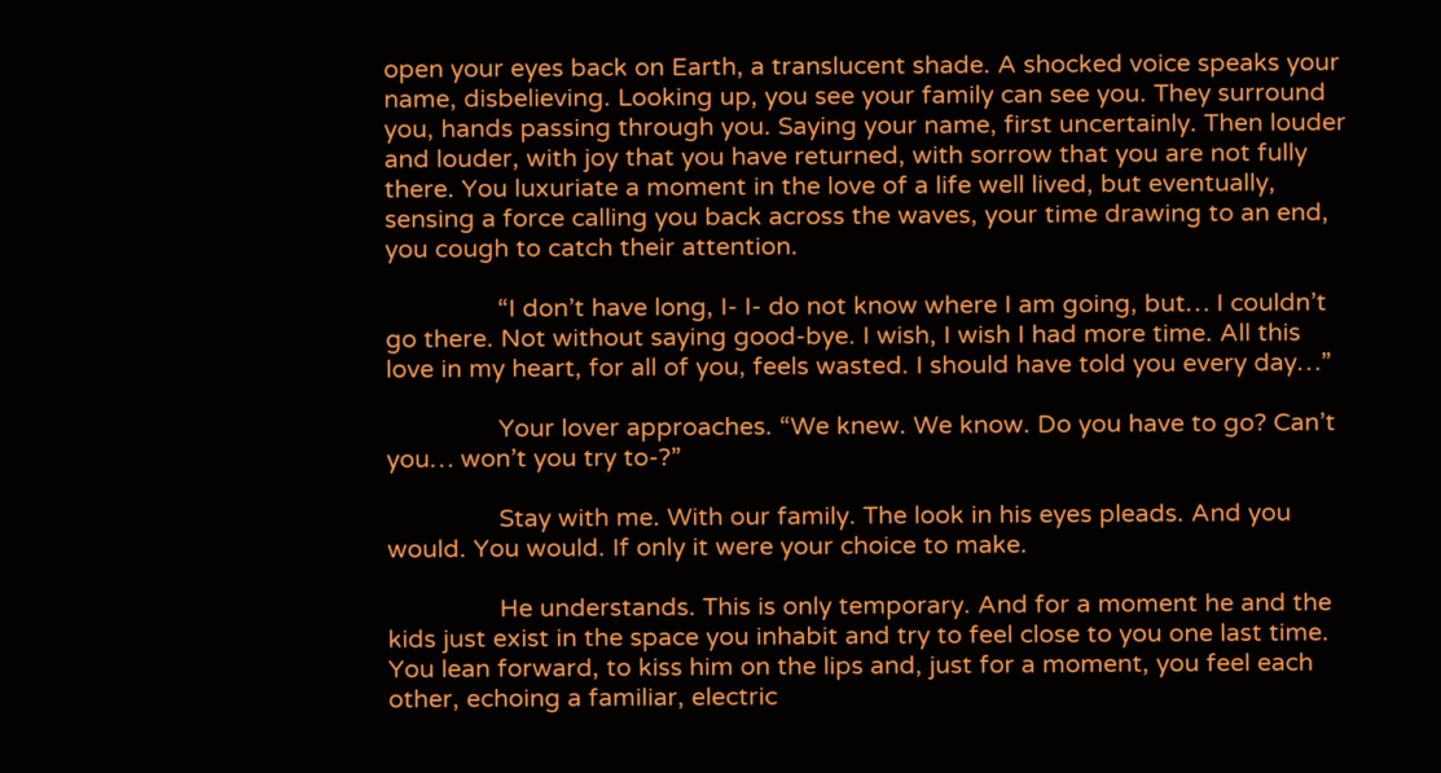open your eyes back on Earth, a translucent shade. A shocked voice speaks your name, disbelieving. Looking up, you see your family can see you. They surround you, hands passing through you. Saying your name, first uncertainly. Then louder and louder, with joy that you have returned, with sorrow that you are not fully there. You luxuriate a moment in the love of a life well lived, but eventually, sensing a force calling you back across the waves, your time drawing to an end, you cough to catch their attention.

                “I don’t have long, I- I- do not know where I am going, but… I couldn’t go there. Not without saying good-bye. I wish, I wish I had more time. All this love in my heart, for all of you, feels wasted. I should have told you every day…”

                Your lover approaches. “We knew. We know. Do you have to go? Can’t you… won’t you try to-?”

                Stay with me. With our family. The look in his eyes pleads. And you would. You would. If only it were your choice to make.

                He understands. This is only temporary. And for a moment he and the kids just exist in the space you inhabit and try to feel close to you one last time. You lean forward, to kiss him on the lips and, just for a moment, you feel each other, echoing a familiar, electric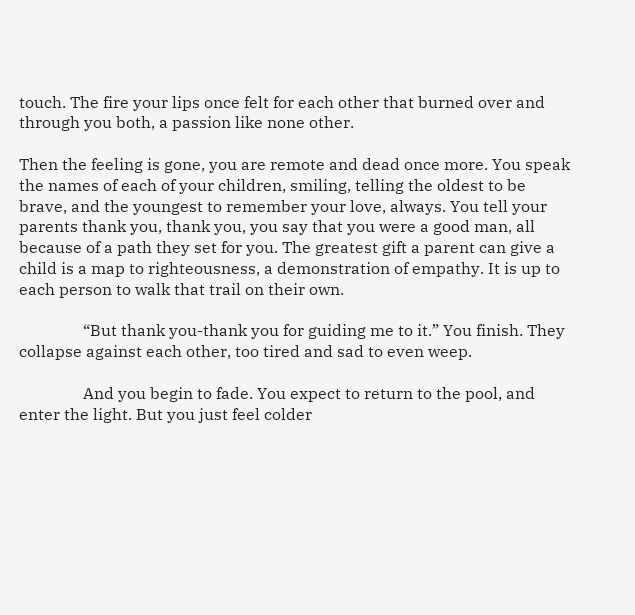touch. The fire your lips once felt for each other that burned over and through you both, a passion like none other.

Then the feeling is gone, you are remote and dead once more. You speak the names of each of your children, smiling, telling the oldest to be brave, and the youngest to remember your love, always. You tell your parents thank you, thank you, you say that you were a good man, all because of a path they set for you. The greatest gift a parent can give a child is a map to righteousness, a demonstration of empathy. It is up to each person to walk that trail on their own.

                “But thank you-thank you for guiding me to it.” You finish. They collapse against each other, too tired and sad to even weep.

                And you begin to fade. You expect to return to the pool, and enter the light. But you just feel colder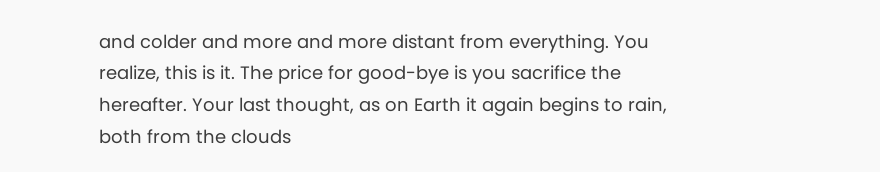and colder and more and more distant from everything. You realize, this is it. The price for good-bye is you sacrifice the hereafter. Your last thought, as on Earth it again begins to rain, both from the clouds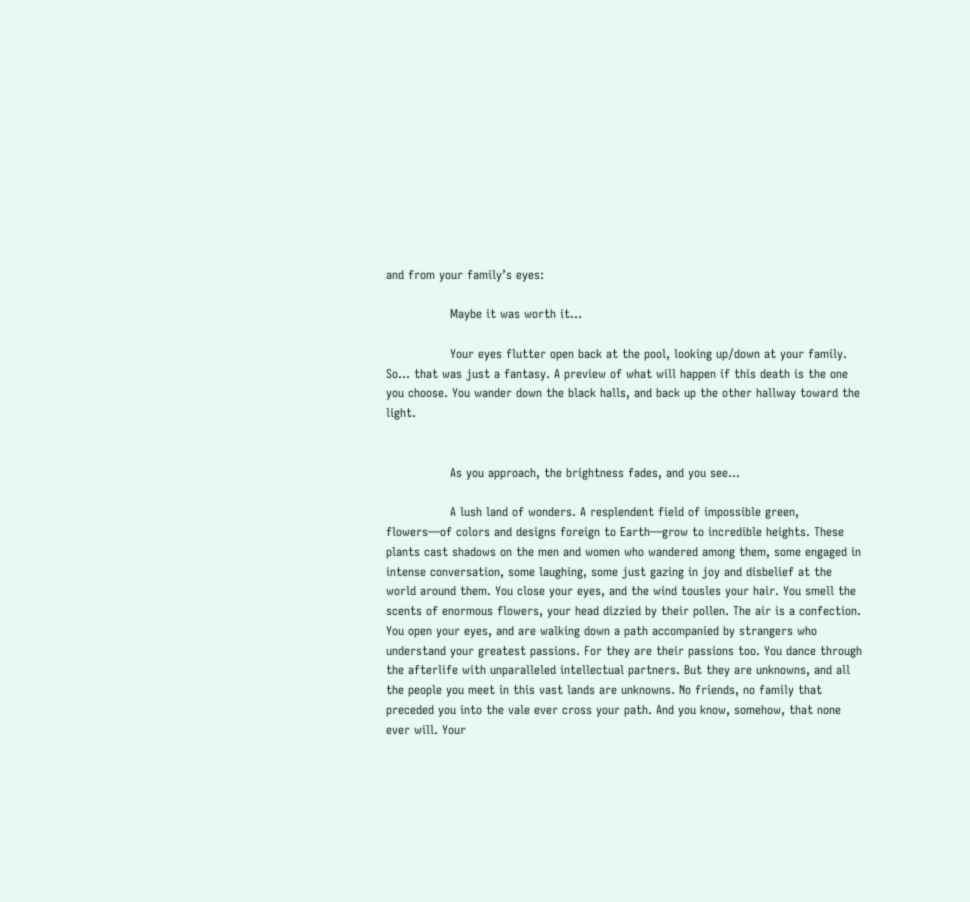and from your family’s eyes:

                Maybe it was worth it…

                Your eyes flutter open back at the pool, looking up/down at your family. So… that was just a fantasy. A preview of what will happen if this death is the one you choose. You wander down the black halls, and back up the other hallway toward the light.


                As you approach, the brightness fades, and you see…

                A lush land of wonders. A resplendent field of impossible green, flowers—of colors and designs foreign to Earth—grow to incredible heights. These plants cast shadows on the men and women who wandered among them, some engaged in intense conversation, some laughing, some just gazing in joy and disbelief at the world around them. You close your eyes, and the wind tousles your hair. You smell the scents of enormous flowers, your head dizzied by their pollen. The air is a confection. You open your eyes, and are walking down a path accompanied by strangers who understand your greatest passions. For they are their passions too. You dance through the afterlife with unparalleled intellectual partners. But they are unknowns, and all the people you meet in this vast lands are unknowns. No friends, no family that preceded you into the vale ever cross your path. And you know, somehow, that none ever will. Your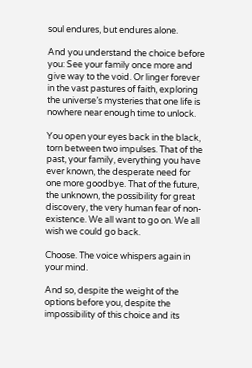soul endures, but endures alone.

And you understand the choice before you: See your family once more and give way to the void. Or linger forever in the vast pastures of faith, exploring the universe’s mysteries that one life is nowhere near enough time to unlock.

You open your eyes back in the black, torn between two impulses. That of the past, your family, everything you have ever known, the desperate need for one more goodbye. That of the future, the unknown, the possibility for great discovery, the very human fear of non-existence. We all want to go on. We all wish we could go back.

Choose. The voice whispers again in your mind.

And so, despite the weight of the options before you, despite the impossibility of this choice and its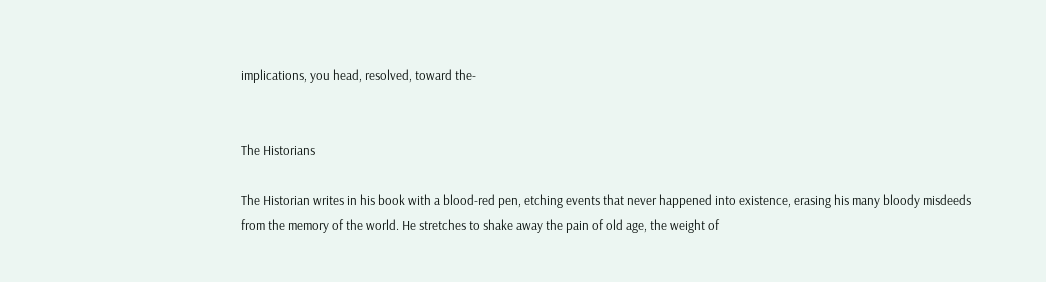implications, you head, resolved, toward the-


The Historians

The Historian writes in his book with a blood-red pen, etching events that never happened into existence, erasing his many bloody misdeeds from the memory of the world. He stretches to shake away the pain of old age, the weight of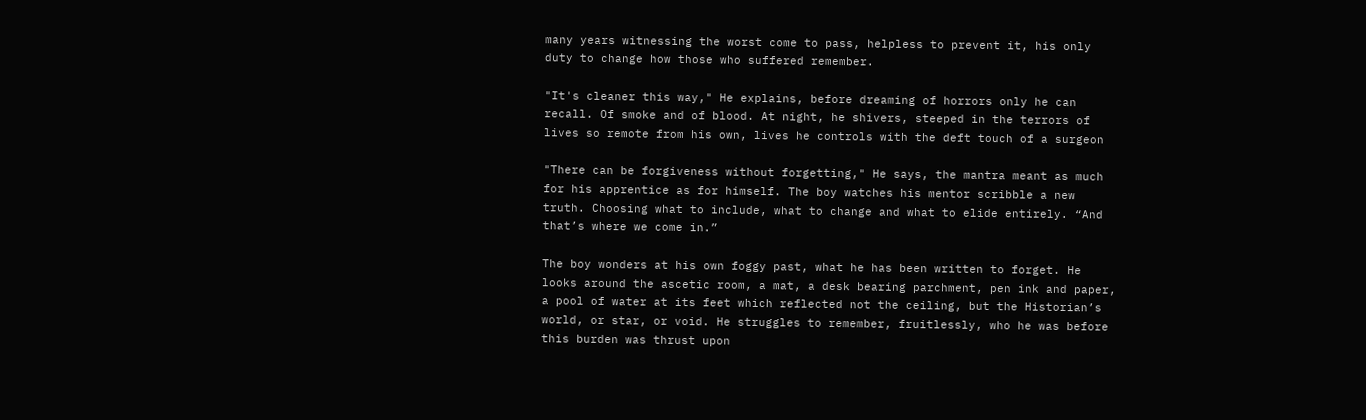many years witnessing the worst come to pass, helpless to prevent it, his only duty to change how those who suffered remember.

"It's cleaner this way," He explains, before dreaming of horrors only he can recall. Of smoke and of blood. At night, he shivers, steeped in the terrors of lives so remote from his own, lives he controls with the deft touch of a surgeon

"There can be forgiveness without forgetting," He says, the mantra meant as much for his apprentice as for himself. The boy watches his mentor scribble a new truth. Choosing what to include, what to change and what to elide entirely. “And that’s where we come in.”

The boy wonders at his own foggy past, what he has been written to forget. He looks around the ascetic room, a mat, a desk bearing parchment, pen ink and paper, a pool of water at its feet which reflected not the ceiling, but the Historian’s world, or star, or void. He struggles to remember, fruitlessly, who he was before this burden was thrust upon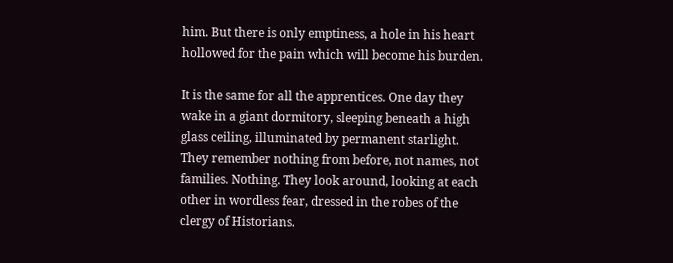him. But there is only emptiness, a hole in his heart hollowed for the pain which will become his burden.

It is the same for all the apprentices. One day they wake in a giant dormitory, sleeping beneath a high glass ceiling, illuminated by permanent starlight. They remember nothing from before, not names, not families. Nothing. They look around, looking at each other in wordless fear, dressed in the robes of the clergy of Historians.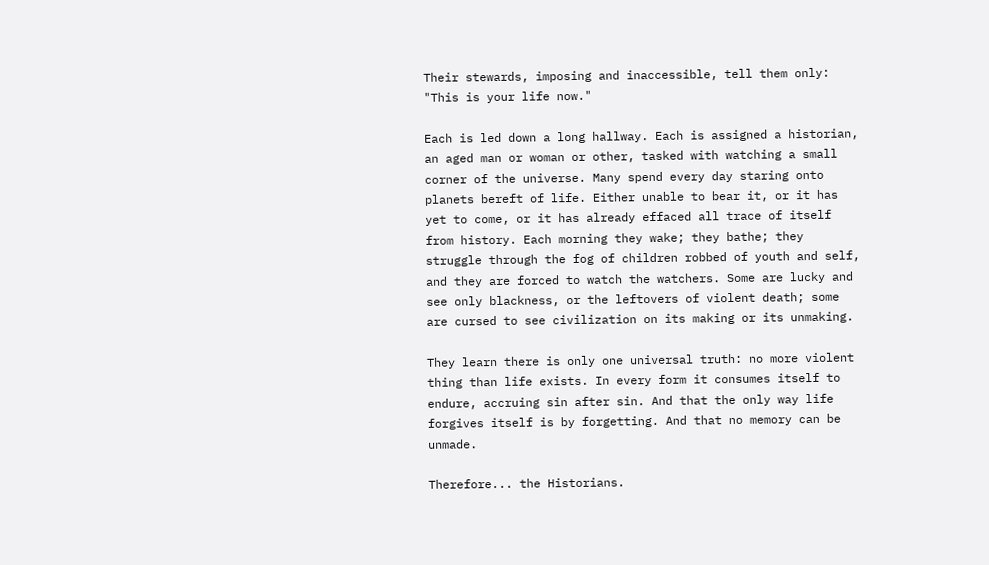Their stewards, imposing and inaccessible, tell them only: "This is your life now."

Each is led down a long hallway. Each is assigned a historian, an aged man or woman or other, tasked with watching a small corner of the universe. Many spend every day staring onto planets bereft of life. Either unable to bear it, or it has yet to come, or it has already effaced all trace of itself from history. Each morning they wake; they bathe; they struggle through the fog of children robbed of youth and self, and they are forced to watch the watchers. Some are lucky and see only blackness, or the leftovers of violent death; some are cursed to see civilization on its making or its unmaking.

They learn there is only one universal truth: no more violent thing than life exists. In every form it consumes itself to endure, accruing sin after sin. And that the only way life forgives itself is by forgetting. And that no memory can be unmade.

Therefore... the Historians.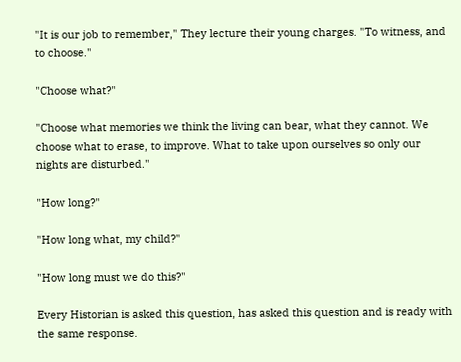"It is our job to remember," They lecture their young charges. "To witness, and to choose."

"Choose what?"

"Choose what memories we think the living can bear, what they cannot. We choose what to erase, to improve. What to take upon ourselves so only our nights are disturbed."

"How long?"

"How long what, my child?"

"How long must we do this?"

Every Historian is asked this question, has asked this question and is ready with the same response.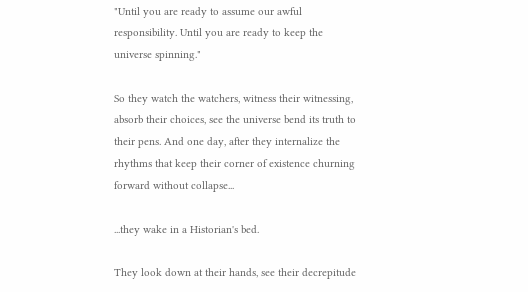"Until you are ready to assume our awful responsibility. Until you are ready to keep the universe spinning."

So they watch the watchers, witness their witnessing, absorb their choices, see the universe bend its truth to their pens. And one day, after they internalize the rhythms that keep their corner of existence churning forward without collapse...

...they wake in a Historian's bed.

They look down at their hands, see their decrepitude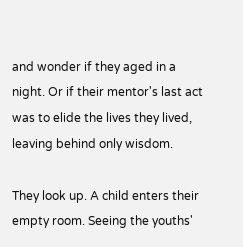and wonder if they aged in a night. Or if their mentor's last act was to elide the lives they lived, leaving behind only wisdom.

They look up. A child enters their empty room. Seeing the youths'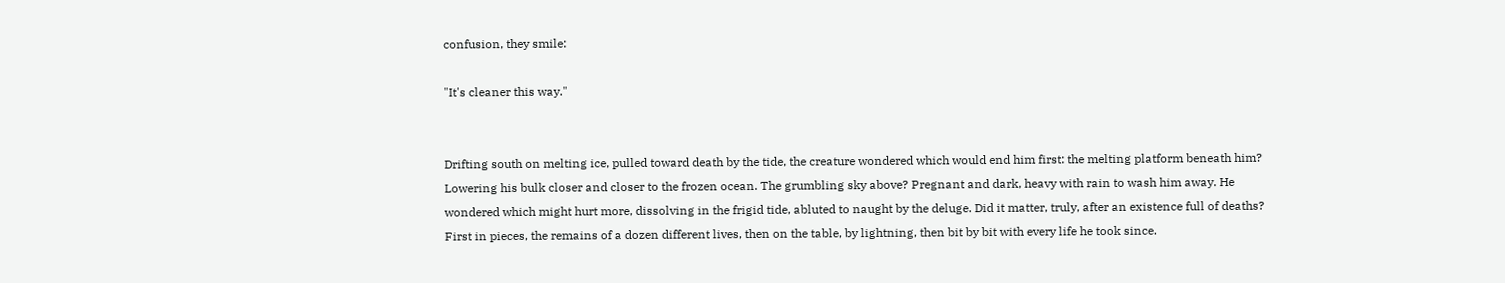confusion, they smile:

"It's cleaner this way."


Drifting south on melting ice, pulled toward death by the tide, the creature wondered which would end him first: the melting platform beneath him? Lowering his bulk closer and closer to the frozen ocean. The grumbling sky above? Pregnant and dark, heavy with rain to wash him away. He wondered which might hurt more, dissolving in the frigid tide, abluted to naught by the deluge. Did it matter, truly, after an existence full of deaths? First in pieces, the remains of a dozen different lives, then on the table, by lightning, then bit by bit with every life he took since.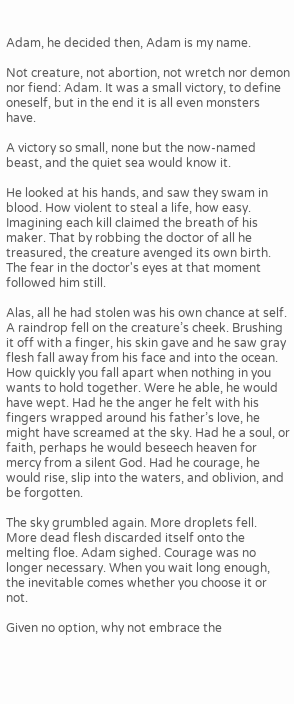Adam, he decided then, Adam is my name.

Not creature, not abortion, not wretch nor demon nor fiend: Adam. It was a small victory, to define oneself, but in the end it is all even monsters have.

A victory so small, none but the now-named beast, and the quiet sea would know it.

He looked at his hands, and saw they swam in blood. How violent to steal a life, how easy. Imagining each kill claimed the breath of his maker. That by robbing the doctor of all he treasured, the creature avenged its own birth. The fear in the doctor's eyes at that moment followed him still.

Alas, all he had stolen was his own chance at self. A raindrop fell on the creature’s cheek. Brushing it off with a finger, his skin gave and he saw gray flesh fall away from his face and into the ocean. How quickly you fall apart when nothing in you wants to hold together. Were he able, he would have wept. Had he the anger he felt with his fingers wrapped around his father’s love, he might have screamed at the sky. Had he a soul, or faith, perhaps he would beseech heaven for mercy from a silent God. Had he courage, he would rise, slip into the waters, and oblivion, and be forgotten.

The sky grumbled again. More droplets fell. More dead flesh discarded itself onto the melting floe. Adam sighed. Courage was no longer necessary. When you wait long enough, the inevitable comes whether you choose it or not.

Given no option, why not embrace the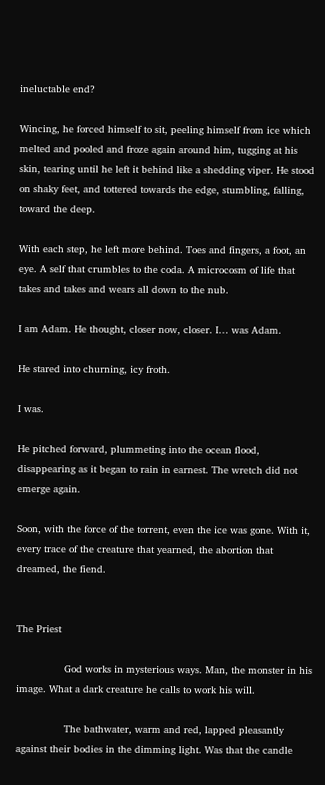ineluctable end?

Wincing, he forced himself to sit, peeling himself from ice which melted and pooled and froze again around him, tugging at his skin, tearing until he left it behind like a shedding viper. He stood on shaky feet, and tottered towards the edge, stumbling, falling, toward the deep.

With each step, he left more behind. Toes and fingers, a foot, an eye. A self that crumbles to the coda. A microcosm of life that takes and takes and wears all down to the nub.

I am Adam. He thought, closer now, closer. I… was Adam.

He stared into churning, icy froth.

I was.

He pitched forward, plummeting into the ocean flood, disappearing as it began to rain in earnest. The wretch did not emerge again.

Soon, with the force of the torrent, even the ice was gone. With it, every trace of the creature that yearned, the abortion that dreamed, the fiend.


The Priest

                God works in mysterious ways. Man, the monster in his image. What a dark creature he calls to work his will.

                The bathwater, warm and red, lapped pleasantly against their bodies in the dimming light. Was that the candle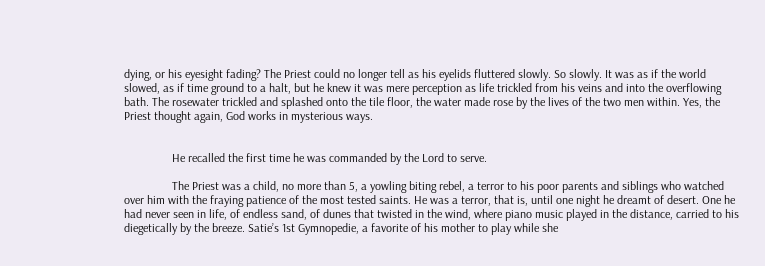dying, or his eyesight fading? The Priest could no longer tell as his eyelids fluttered slowly. So slowly. It was as if the world slowed, as if time ground to a halt, but he knew it was mere perception as life trickled from his veins and into the overflowing bath. The rosewater trickled and splashed onto the tile floor, the water made rose by the lives of the two men within. Yes, the Priest thought again, God works in mysterious ways.


                He recalled the first time he was commanded by the Lord to serve.

                The Priest was a child, no more than 5, a yowling biting rebel, a terror to his poor parents and siblings who watched over him with the fraying patience of the most tested saints. He was a terror, that is, until one night he dreamt of desert. One he had never seen in life, of endless sand, of dunes that twisted in the wind, where piano music played in the distance, carried to his diegetically by the breeze. Satie’s 1st Gymnopedie, a favorite of his mother to play while she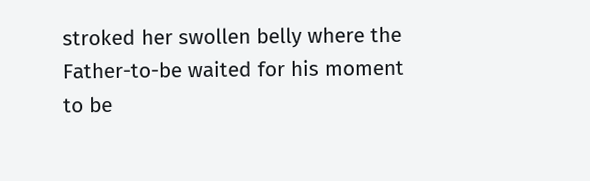stroked her swollen belly where the Father-to-be waited for his moment to be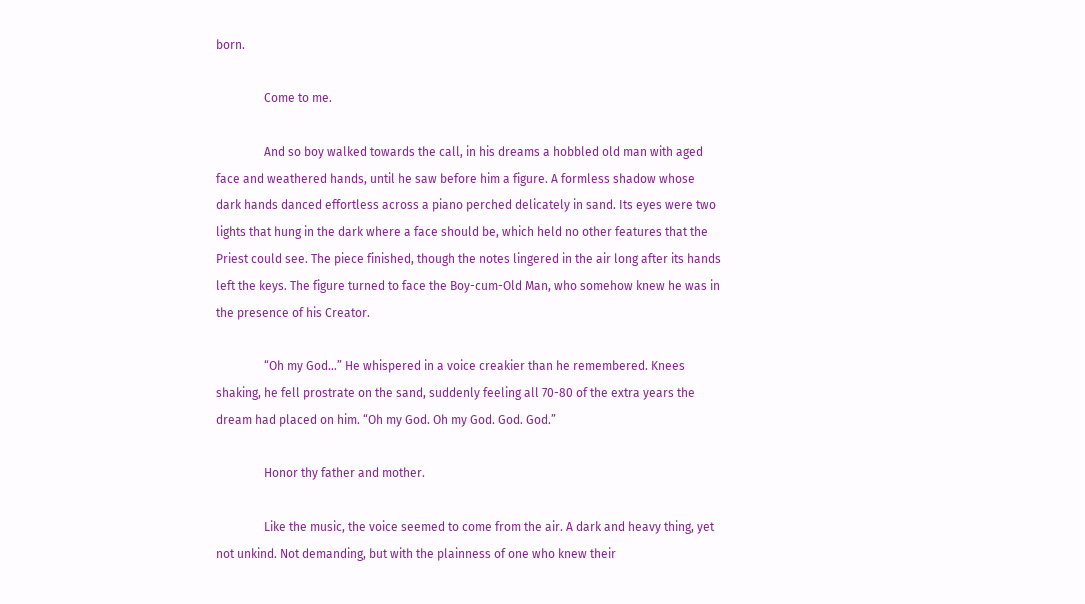born.

                Come to me.

                And so boy walked towards the call, in his dreams a hobbled old man with aged face and weathered hands, until he saw before him a figure. A formless shadow whose dark hands danced effortless across a piano perched delicately in sand. Its eyes were two lights that hung in the dark where a face should be, which held no other features that the Priest could see. The piece finished, though the notes lingered in the air long after its hands left the keys. The figure turned to face the Boy-cum-Old Man, who somehow knew he was in the presence of his Creator.

                “Oh my God…” He whispered in a voice creakier than he remembered. Knees shaking, he fell prostrate on the sand, suddenly feeling all 70-80 of the extra years the dream had placed on him. “Oh my God. Oh my God. God. God.”

                Honor thy father and mother.

                Like the music, the voice seemed to come from the air. A dark and heavy thing, yet not unkind. Not demanding, but with the plainness of one who knew their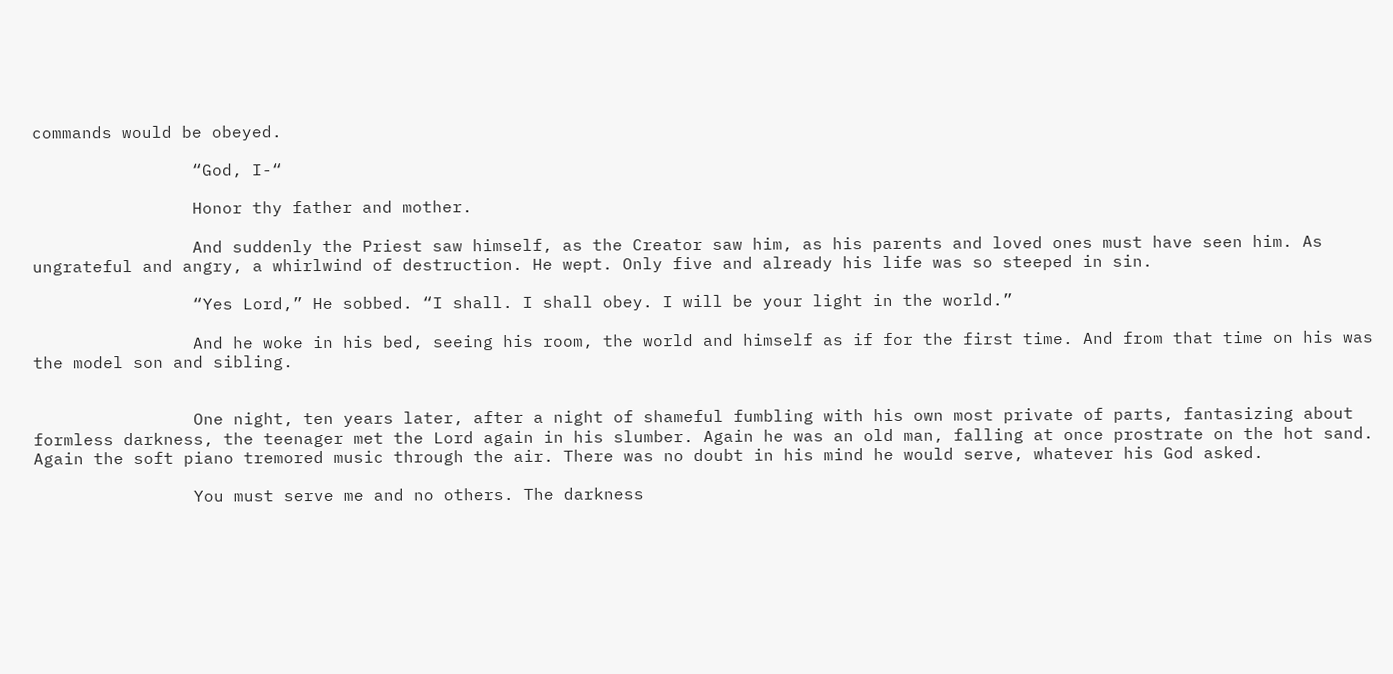commands would be obeyed.

                “God, I-“

                Honor thy father and mother.

                And suddenly the Priest saw himself, as the Creator saw him, as his parents and loved ones must have seen him. As ungrateful and angry, a whirlwind of destruction. He wept. Only five and already his life was so steeped in sin.

                “Yes Lord,” He sobbed. “I shall. I shall obey. I will be your light in the world.”

                And he woke in his bed, seeing his room, the world and himself as if for the first time. And from that time on his was the model son and sibling.


                One night, ten years later, after a night of shameful fumbling with his own most private of parts, fantasizing about formless darkness, the teenager met the Lord again in his slumber. Again he was an old man, falling at once prostrate on the hot sand. Again the soft piano tremored music through the air. There was no doubt in his mind he would serve, whatever his God asked.

                You must serve me and no others. The darkness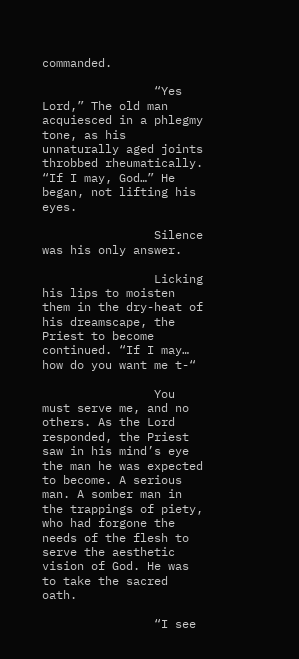commanded.

                “Yes Lord,” The old man acquiesced in a phlegmy tone, as his unnaturally aged joints throbbed rheumatically. “If I may, God…” He began, not lifting his eyes.

                Silence was his only answer.

                Licking his lips to moisten them in the dry-heat of his dreamscape, the Priest to become continued. “If I may… how do you want me t-“

                You must serve me, and no others. As the Lord responded, the Priest saw in his mind’s eye the man he was expected to become. A serious man. A somber man in the trappings of piety, who had forgone the needs of the flesh to serve the aesthetic vision of God. He was to take the sacred oath.

                “I see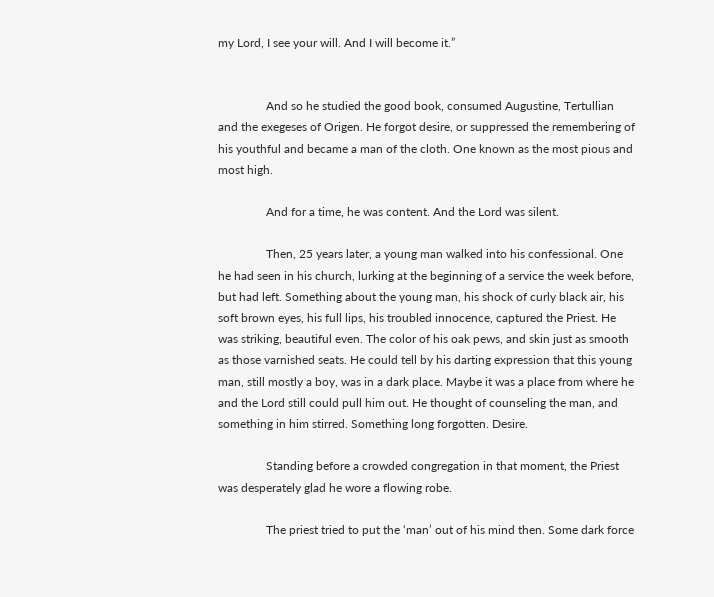my Lord, I see your will. And I will become it.”


                And so he studied the good book, consumed Augustine, Tertullian and the exegeses of Origen. He forgot desire, or suppressed the remembering of his youthful and became a man of the cloth. One known as the most pious and most high.

                And for a time, he was content. And the Lord was silent.

                Then, 25 years later, a young man walked into his confessional. One he had seen in his church, lurking at the beginning of a service the week before, but had left. Something about the young man, his shock of curly black air, his soft brown eyes, his full lips, his troubled innocence, captured the Priest. He was striking, beautiful even. The color of his oak pews, and skin just as smooth as those varnished seats. He could tell by his darting expression that this young man, still mostly a boy, was in a dark place. Maybe it was a place from where he and the Lord still could pull him out. He thought of counseling the man, and something in him stirred. Something long forgotten. Desire.

                Standing before a crowded congregation in that moment, the Priest was desperately glad he wore a flowing robe.

                The priest tried to put the ‘man’ out of his mind then. Some dark force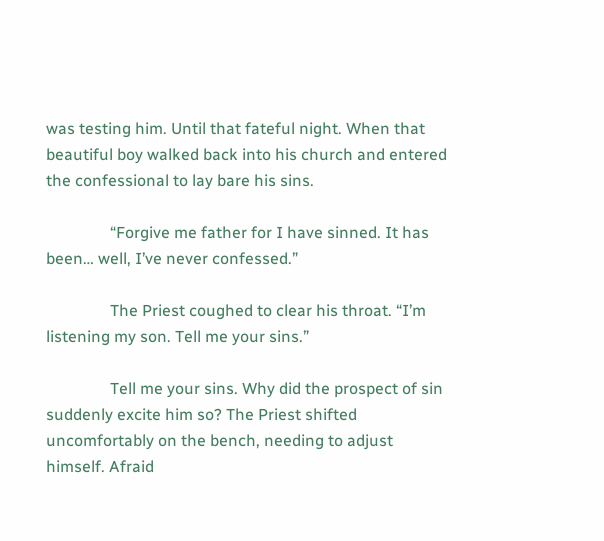was testing him. Until that fateful night. When that beautiful boy walked back into his church and entered the confessional to lay bare his sins.

                “Forgive me father for I have sinned. It has been… well, I’ve never confessed.”

                The Priest coughed to clear his throat. “I’m listening my son. Tell me your sins.”

                Tell me your sins. Why did the prospect of sin suddenly excite him so? The Priest shifted uncomfortably on the bench, needing to adjust himself. Afraid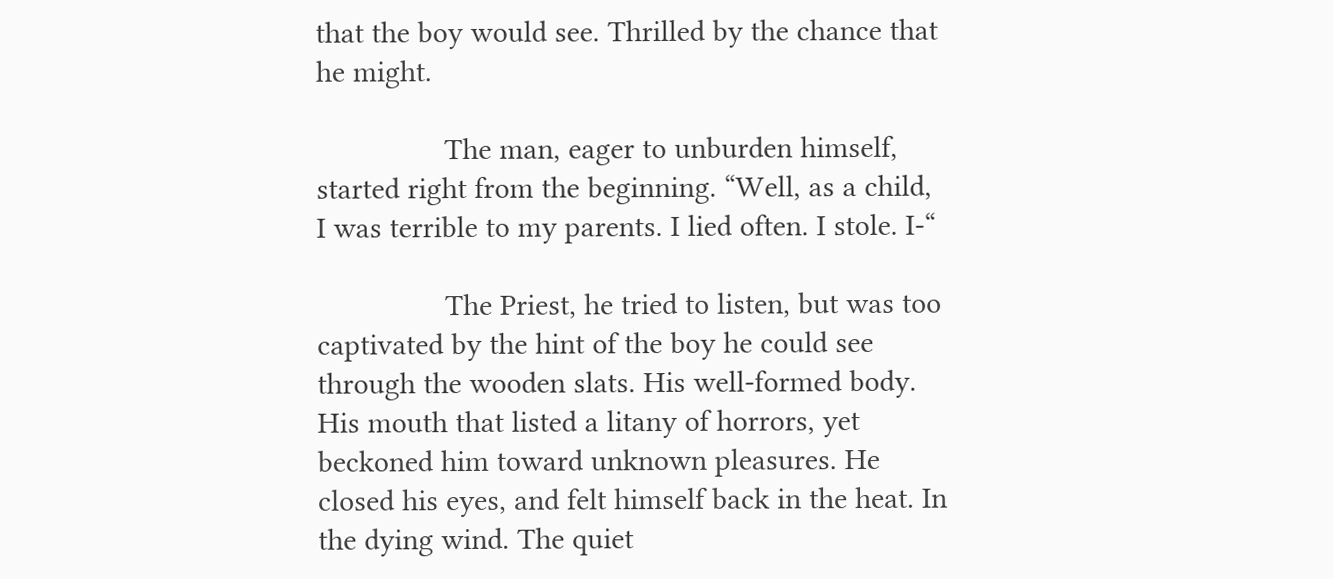that the boy would see. Thrilled by the chance that he might.

                The man, eager to unburden himself, started right from the beginning. “Well, as a child, I was terrible to my parents. I lied often. I stole. I-“

                The Priest, he tried to listen, but was too captivated by the hint of the boy he could see through the wooden slats. His well-formed body. His mouth that listed a litany of horrors, yet beckoned him toward unknown pleasures. He closed his eyes, and felt himself back in the heat. In the dying wind. The quiet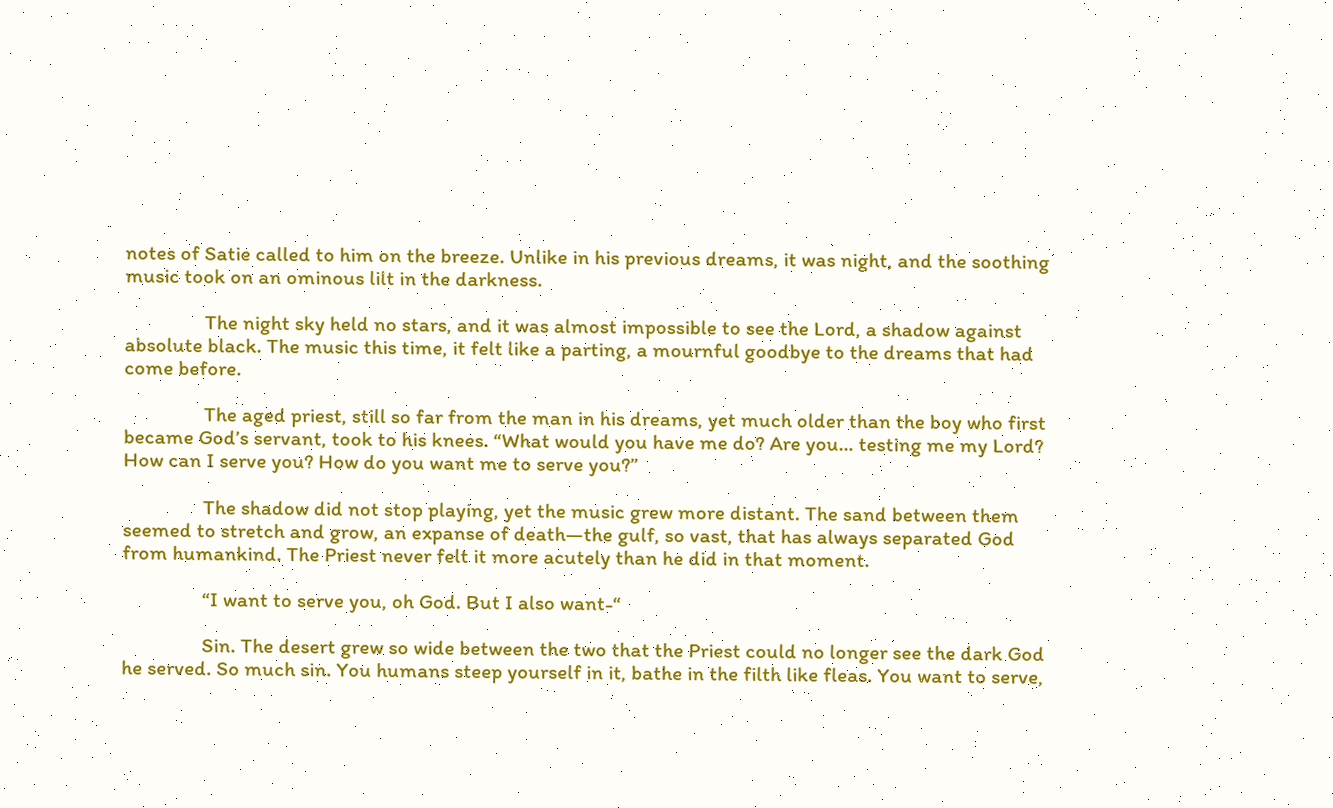notes of Satie called to him on the breeze. Unlike in his previous dreams, it was night, and the soothing music took on an ominous lilt in the darkness.

                The night sky held no stars, and it was almost impossible to see the Lord, a shadow against absolute black. The music this time, it felt like a parting, a mournful goodbye to the dreams that had come before.

                The aged priest, still so far from the man in his dreams, yet much older than the boy who first became God’s servant, took to his knees. “What would you have me do? Are you… testing me my Lord? How can I serve you? How do you want me to serve you?”

                The shadow did not stop playing, yet the music grew more distant. The sand between them seemed to stretch and grow, an expanse of death—the gulf, so vast, that has always separated God from humankind. The Priest never felt it more acutely than he did in that moment.

                “I want to serve you, oh God. But I also want-“

                Sin. The desert grew so wide between the two that the Priest could no longer see the dark God he served. So much sin. You humans steep yourself in it, bathe in the filth like fleas. You want to serve,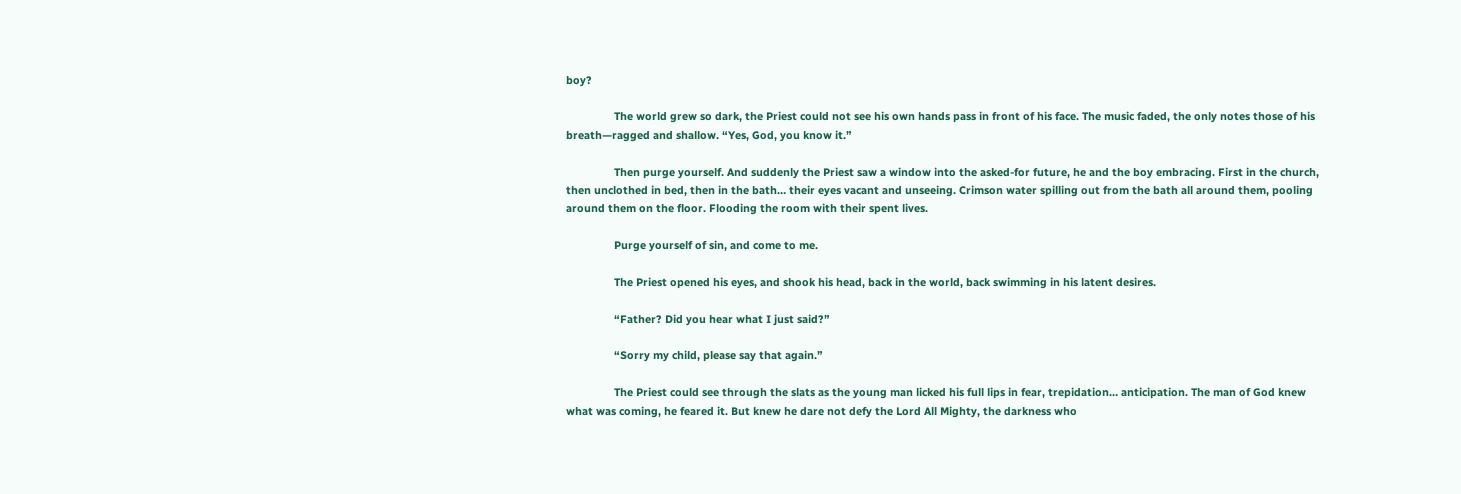boy?

                The world grew so dark, the Priest could not see his own hands pass in front of his face. The music faded, the only notes those of his breath—ragged and shallow. “Yes, God, you know it.”

                Then purge yourself. And suddenly the Priest saw a window into the asked-for future, he and the boy embracing. First in the church, then unclothed in bed, then in the bath… their eyes vacant and unseeing. Crimson water spilling out from the bath all around them, pooling around them on the floor. Flooding the room with their spent lives.

                Purge yourself of sin, and come to me.

                The Priest opened his eyes, and shook his head, back in the world, back swimming in his latent desires.

                “Father? Did you hear what I just said?”

                “Sorry my child, please say that again.”

                The Priest could see through the slats as the young man licked his full lips in fear, trepidation… anticipation. The man of God knew what was coming, he feared it. But knew he dare not defy the Lord All Mighty, the darkness who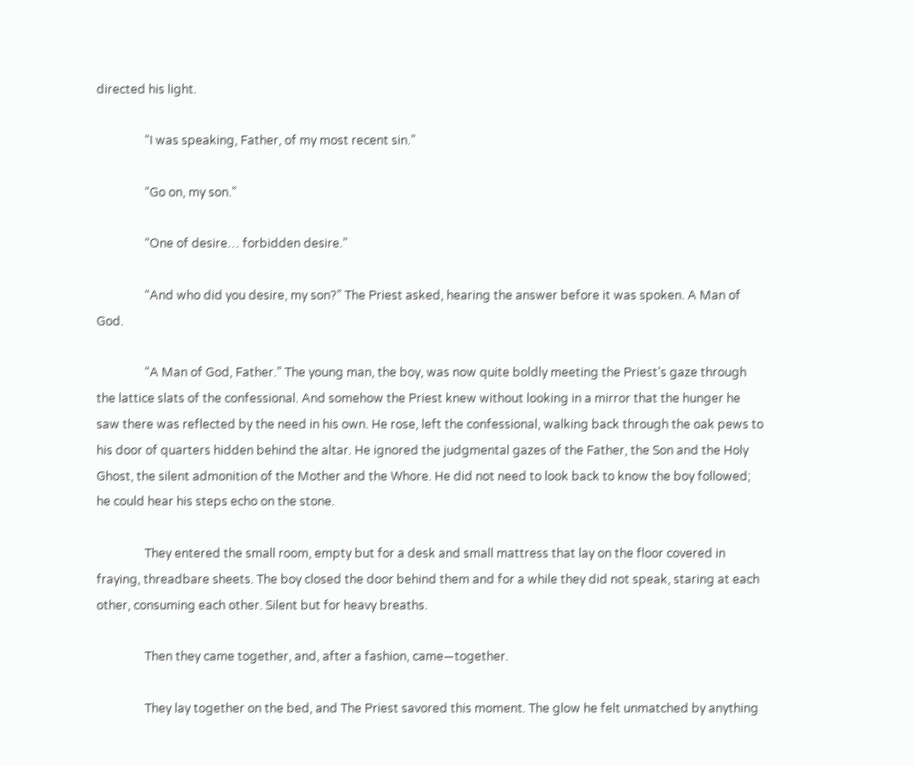directed his light.

                “I was speaking, Father, of my most recent sin.”

                “Go on, my son.”

                “One of desire… forbidden desire.”

                “And who did you desire, my son?” The Priest asked, hearing the answer before it was spoken. A Man of God.

                “A Man of God, Father.” The young man, the boy, was now quite boldly meeting the Priest’s gaze through the lattice slats of the confessional. And somehow the Priest knew without looking in a mirror that the hunger he saw there was reflected by the need in his own. He rose, left the confessional, walking back through the oak pews to his door of quarters hidden behind the altar. He ignored the judgmental gazes of the Father, the Son and the Holy Ghost, the silent admonition of the Mother and the Whore. He did not need to look back to know the boy followed; he could hear his steps echo on the stone.

                They entered the small room, empty but for a desk and small mattress that lay on the floor covered in fraying, threadbare sheets. The boy closed the door behind them and for a while they did not speak, staring at each other, consuming each other. Silent but for heavy breaths.

                Then they came together, and, after a fashion, came—together.

                They lay together on the bed, and The Priest savored this moment. The glow he felt unmatched by anything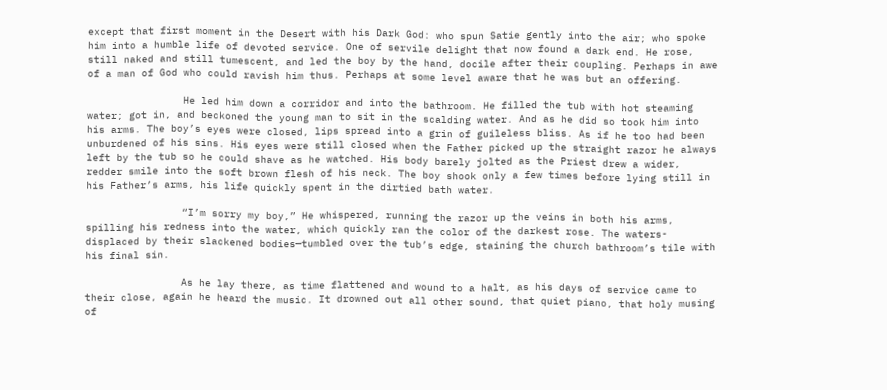except that first moment in the Desert with his Dark God: who spun Satie gently into the air; who spoke him into a humble life of devoted service. One of servile delight that now found a dark end. He rose, still naked and still tumescent, and led the boy by the hand, docile after their coupling. Perhaps in awe of a man of God who could ravish him thus. Perhaps at some level aware that he was but an offering.

                He led him down a corridor and into the bathroom. He filled the tub with hot steaming water; got in, and beckoned the young man to sit in the scalding water. And as he did so took him into his arms. The boy’s eyes were closed, lips spread into a grin of guileless bliss. As if he too had been unburdened of his sins. His eyes were still closed when the Father picked up the straight razor he always left by the tub so he could shave as he watched. His body barely jolted as the Priest drew a wider, redder smile into the soft brown flesh of his neck. The boy shook only a few times before lying still in his Father’s arms, his life quickly spent in the dirtied bath water.

                “I’m sorry my boy,” He whispered, running the razor up the veins in both his arms, spilling his redness into the water, which quickly ran the color of the darkest rose. The waters-displaced by their slackened bodies—tumbled over the tub’s edge, staining the church bathroom’s tile with his final sin.

                As he lay there, as time flattened and wound to a halt, as his days of service came to their close, again he heard the music. It drowned out all other sound, that quiet piano, that holy musing of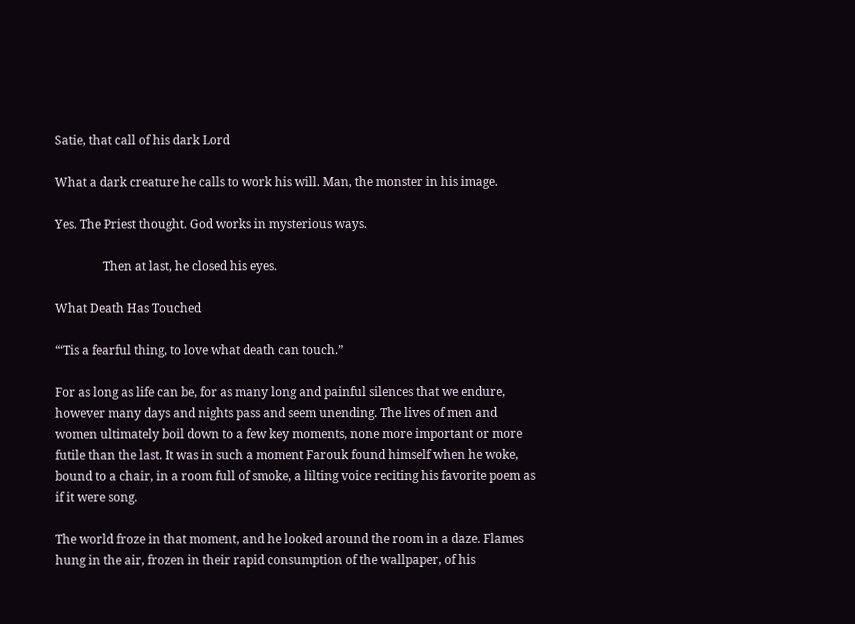Satie, that call of his dark Lord

What a dark creature he calls to work his will. Man, the monster in his image.

Yes. The Priest thought. God works in mysterious ways.

                Then at last, he closed his eyes.

What Death Has Touched

“‘Tis a fearful thing, to love what death can touch.”

For as long as life can be, for as many long and painful silences that we endure, however many days and nights pass and seem unending. The lives of men and women ultimately boil down to a few key moments, none more important or more futile than the last. It was in such a moment Farouk found himself when he woke, bound to a chair, in a room full of smoke, a lilting voice reciting his favorite poem as if it were song.

The world froze in that moment, and he looked around the room in a daze. Flames hung in the air, frozen in their rapid consumption of the wallpaper, of his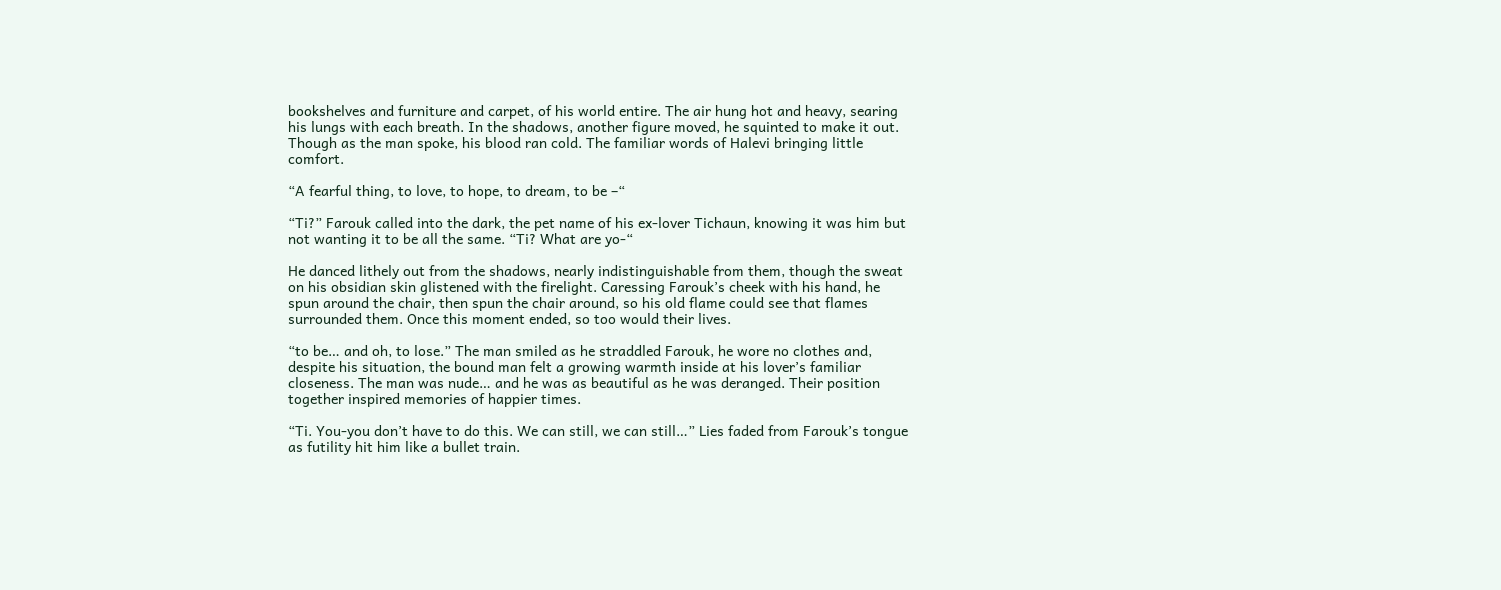bookshelves and furniture and carpet, of his world entire. The air hung hot and heavy, searing his lungs with each breath. In the shadows, another figure moved, he squinted to make it out. Though as the man spoke, his blood ran cold. The familiar words of Halevi bringing little comfort.

“A fearful thing, to love, to hope, to dream, to be –“

“Ti?” Farouk called into the dark, the pet name of his ex-lover Tichaun, knowing it was him but not wanting it to be all the same. “Ti? What are yo-“

He danced lithely out from the shadows, nearly indistinguishable from them, though the sweat on his obsidian skin glistened with the firelight. Caressing Farouk’s cheek with his hand, he spun around the chair, then spun the chair around, so his old flame could see that flames surrounded them. Once this moment ended, so too would their lives.

“to be… and oh, to lose.” The man smiled as he straddled Farouk, he wore no clothes and, despite his situation, the bound man felt a growing warmth inside at his lover’s familiar closeness. The man was nude… and he was as beautiful as he was deranged. Their position together inspired memories of happier times.

“Ti. You-you don’t have to do this. We can still, we can still…” Lies faded from Farouk’s tongue as futility hit him like a bullet train.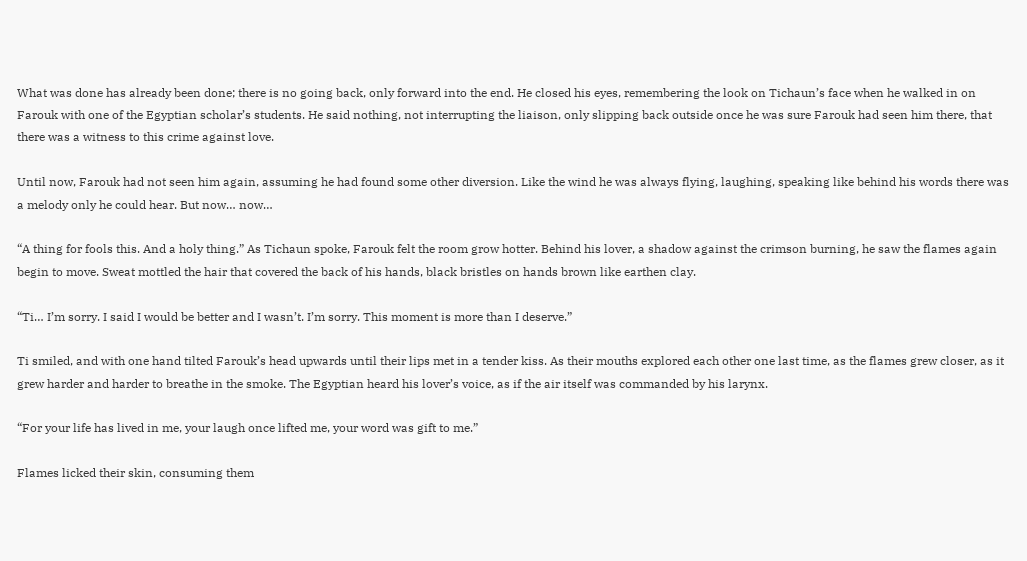What was done has already been done; there is no going back, only forward into the end. He closed his eyes, remembering the look on Tichaun’s face when he walked in on Farouk with one of the Egyptian scholar’s students. He said nothing, not interrupting the liaison, only slipping back outside once he was sure Farouk had seen him there, that there was a witness to this crime against love.

Until now, Farouk had not seen him again, assuming he had found some other diversion. Like the wind he was always flying, laughing, speaking like behind his words there was a melody only he could hear. But now… now…

“A thing for fools this. And a holy thing.” As Tichaun spoke, Farouk felt the room grow hotter. Behind his lover, a shadow against the crimson burning, he saw the flames again begin to move. Sweat mottled the hair that covered the back of his hands, black bristles on hands brown like earthen clay.

“Ti… I’m sorry. I said I would be better and I wasn’t. I’m sorry. This moment is more than I deserve.”

Ti smiled, and with one hand tilted Farouk’s head upwards until their lips met in a tender kiss. As their mouths explored each other one last time, as the flames grew closer, as it grew harder and harder to breathe in the smoke. The Egyptian heard his lover’s voice, as if the air itself was commanded by his larynx.

“For your life has lived in me, your laugh once lifted me, your word was gift to me.”

Flames licked their skin, consuming them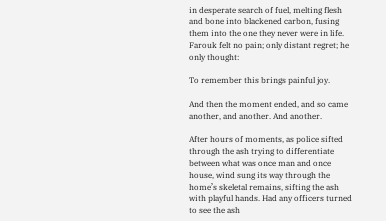in desperate search of fuel, melting flesh and bone into blackened carbon, fusing them into the one they never were in life. Farouk felt no pain; only distant regret; he only thought:

To remember this brings painful joy.

And then the moment ended, and so came another, and another. And another.

After hours of moments, as police sifted through the ash trying to differentiate between what was once man and once house, wind sung its way through the home’s skeletal remains, sifting the ash with playful hands. Had any officers turned to see the ash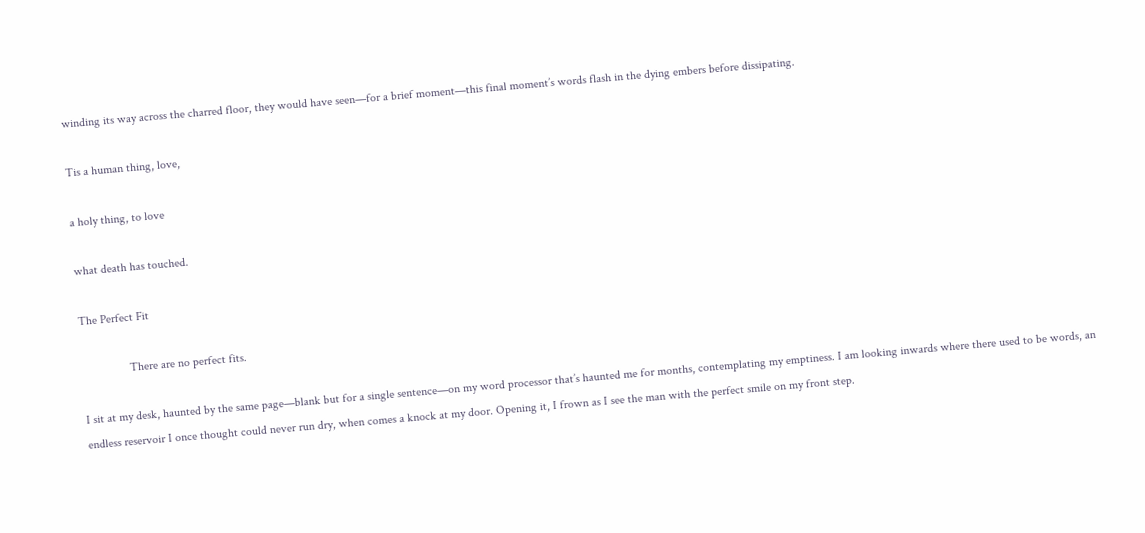winding its way across the charred floor, they would have seen—for a brief moment—this final moment’s words flash in the dying embers before dissipating.

Tis a human thing, love,

a holy thing, to love

what death has touched.

The Perfect Fit

                There are no perfect fits.

I sit at my desk, haunted by the same page—blank but for a single sentence—on my word processor that’s haunted me for months, contemplating my emptiness. I am looking inwards where there used to be words, an endless reservoir I once thought could never run dry, when comes a knock at my door. Opening it, I frown as I see the man with the perfect smile on my front step.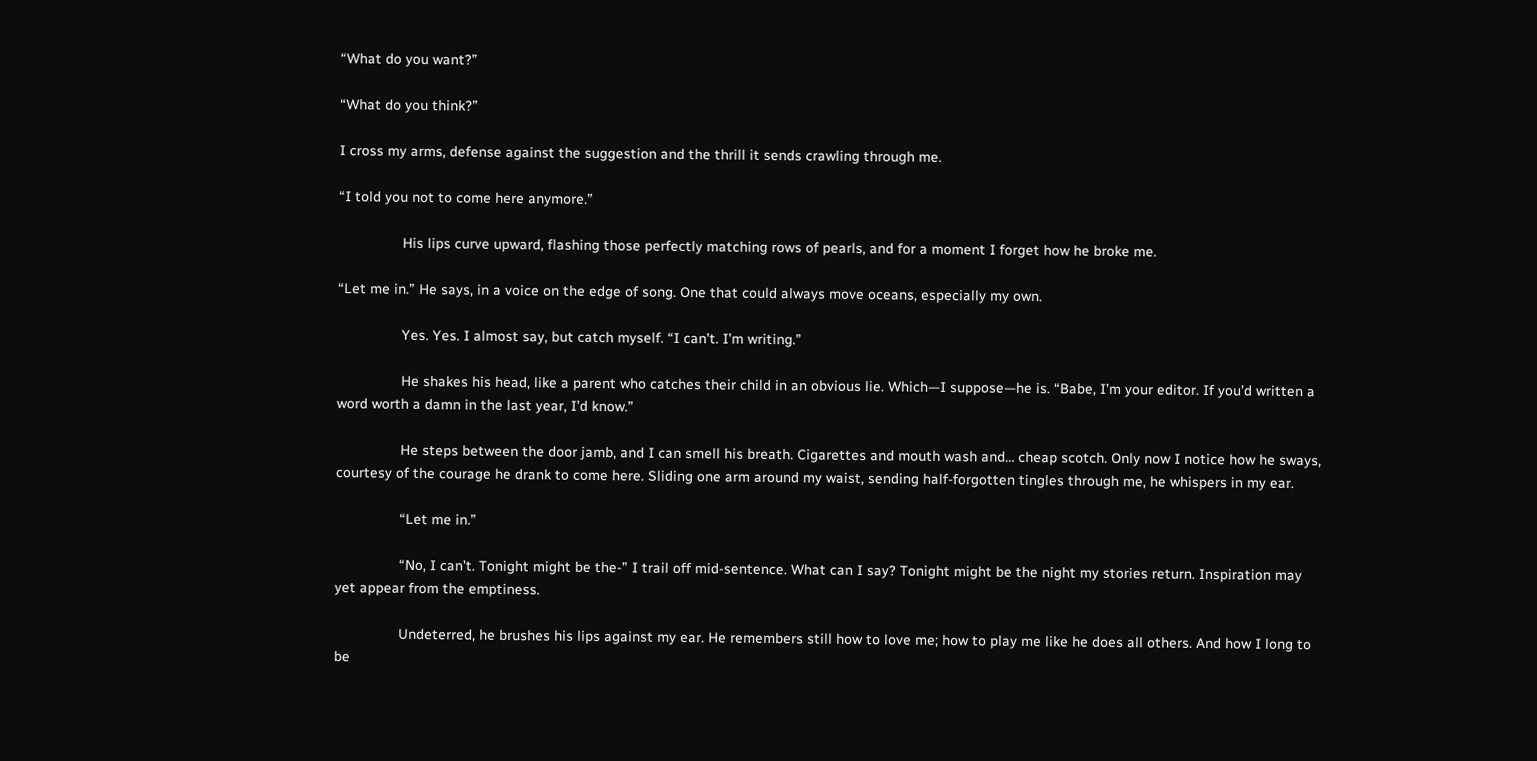“What do you want?”

“What do you think?”

I cross my arms, defense against the suggestion and the thrill it sends crawling through me.

“I told you not to come here anymore.”

                His lips curve upward, flashing those perfectly matching rows of pearls, and for a moment I forget how he broke me.

“Let me in.” He says, in a voice on the edge of song. One that could always move oceans, especially my own.

                Yes. Yes. I almost say, but catch myself. “I can’t. I’m writing.”

                He shakes his head, like a parent who catches their child in an obvious lie. Which—I suppose—he is. “Babe, I’m your editor. If you’d written a word worth a damn in the last year, I’d know.”

                He steps between the door jamb, and I can smell his breath. Cigarettes and mouth wash and… cheap scotch. Only now I notice how he sways, courtesy of the courage he drank to come here. Sliding one arm around my waist, sending half-forgotten tingles through me, he whispers in my ear.

                “Let me in.”

                “No, I can’t. Tonight might be the-” I trail off mid-sentence. What can I say? Tonight might be the night my stories return. Inspiration may yet appear from the emptiness.

                Undeterred, he brushes his lips against my ear. He remembers still how to love me; how to play me like he does all others. And how I long to be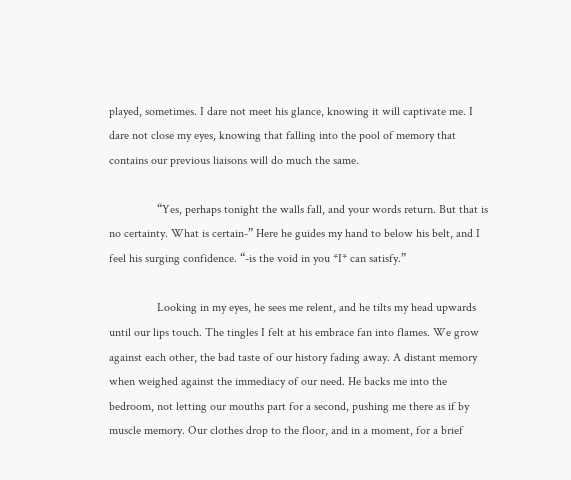played, sometimes. I dare not meet his glance, knowing it will captivate me. I dare not close my eyes, knowing that falling into the pool of memory that contains our previous liaisons will do much the same.

                “Yes, perhaps tonight the walls fall, and your words return. But that is no certainty. What is certain-” Here he guides my hand to below his belt, and I feel his surging confidence. “-is the void in you *I* can satisfy.”

                Looking in my eyes, he sees me relent, and he tilts my head upwards until our lips touch. The tingles I felt at his embrace fan into flames. We grow against each other, the bad taste of our history fading away. A distant memory when weighed against the immediacy of our need. He backs me into the bedroom, not letting our mouths part for a second, pushing me there as if by muscle memory. Our clothes drop to the floor, and in a moment, for a brief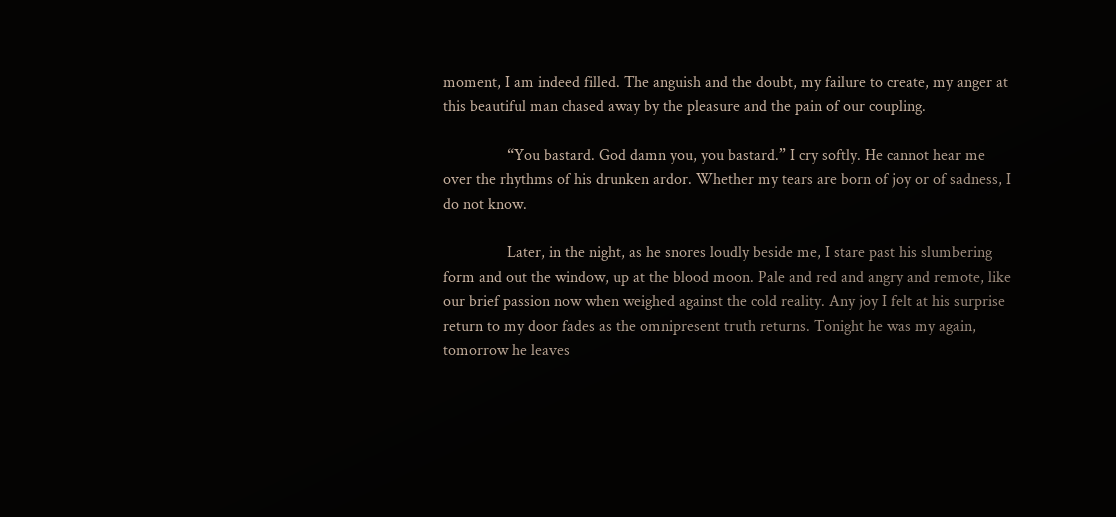moment, I am indeed filled. The anguish and the doubt, my failure to create, my anger at this beautiful man chased away by the pleasure and the pain of our coupling.

                “You bastard. God damn you, you bastard.” I cry softly. He cannot hear me over the rhythms of his drunken ardor. Whether my tears are born of joy or of sadness, I do not know.

                Later, in the night, as he snores loudly beside me, I stare past his slumbering form and out the window, up at the blood moon. Pale and red and angry and remote, like our brief passion now when weighed against the cold reality. Any joy I felt at his surprise return to my door fades as the omnipresent truth returns. Tonight he was my again, tomorrow he leaves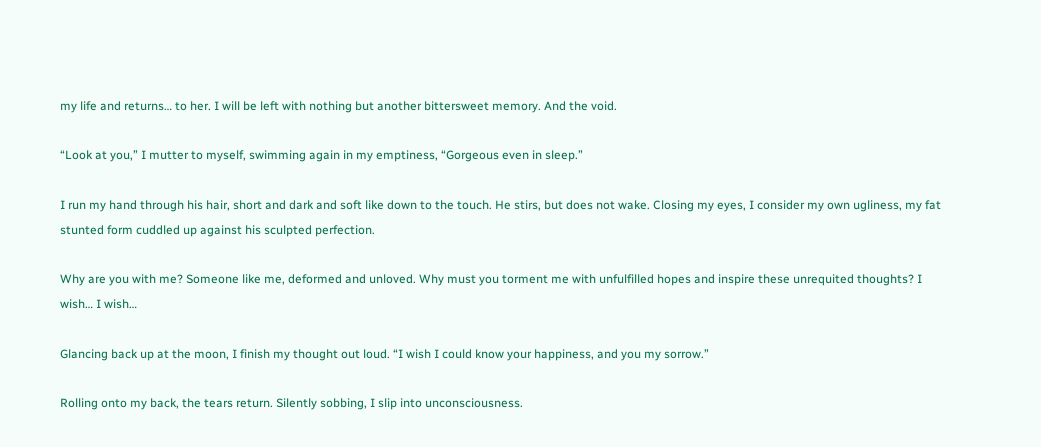my life and returns… to her. I will be left with nothing but another bittersweet memory. And the void.

“Look at you,” I mutter to myself, swimming again in my emptiness, “Gorgeous even in sleep.”

I run my hand through his hair, short and dark and soft like down to the touch. He stirs, but does not wake. Closing my eyes, I consider my own ugliness, my fat stunted form cuddled up against his sculpted perfection.

Why are you with me? Someone like me, deformed and unloved. Why must you torment me with unfulfilled hopes and inspire these unrequited thoughts? I wish… I wish…

Glancing back up at the moon, I finish my thought out loud. “I wish I could know your happiness, and you my sorrow.”

Rolling onto my back, the tears return. Silently sobbing, I slip into unconsciousness.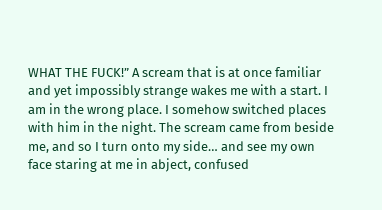WHAT THE FUCK!” A scream that is at once familiar and yet impossibly strange wakes me with a start. I am in the wrong place. I somehow switched places with him in the night. The scream came from beside me, and so I turn onto my side… and see my own face staring at me in abject, confused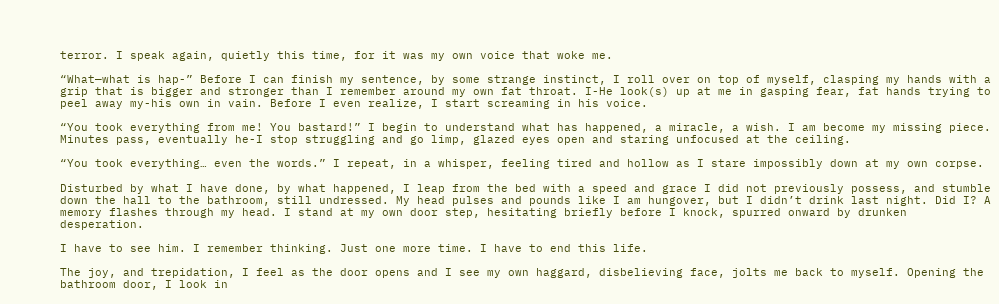terror. I speak again, quietly this time, for it was my own voice that woke me.

“What—what is hap-” Before I can finish my sentence, by some strange instinct, I roll over on top of myself, clasping my hands with a grip that is bigger and stronger than I remember around my own fat throat. I-He look(s) up at me in gasping fear, fat hands trying to peel away my-his own in vain. Before I even realize, I start screaming in his voice.

“You took everything from me! You bastard!” I begin to understand what has happened, a miracle, a wish. I am become my missing piece. Minutes pass, eventually he-I stop struggling and go limp, glazed eyes open and staring unfocused at the ceiling.

“You took everything… even the words.” I repeat, in a whisper, feeling tired and hollow as I stare impossibly down at my own corpse.

Disturbed by what I have done, by what happened, I leap from the bed with a speed and grace I did not previously possess, and stumble down the hall to the bathroom, still undressed. My head pulses and pounds like I am hungover, but I didn’t drink last night. Did I? A memory flashes through my head. I stand at my own door step, hesitating briefly before I knock, spurred onward by drunken desperation.

I have to see him. I remember thinking. Just one more time. I have to end this life.

The joy, and trepidation, I feel as the door opens and I see my own haggard, disbelieving face, jolts me back to myself. Opening the bathroom door, I look in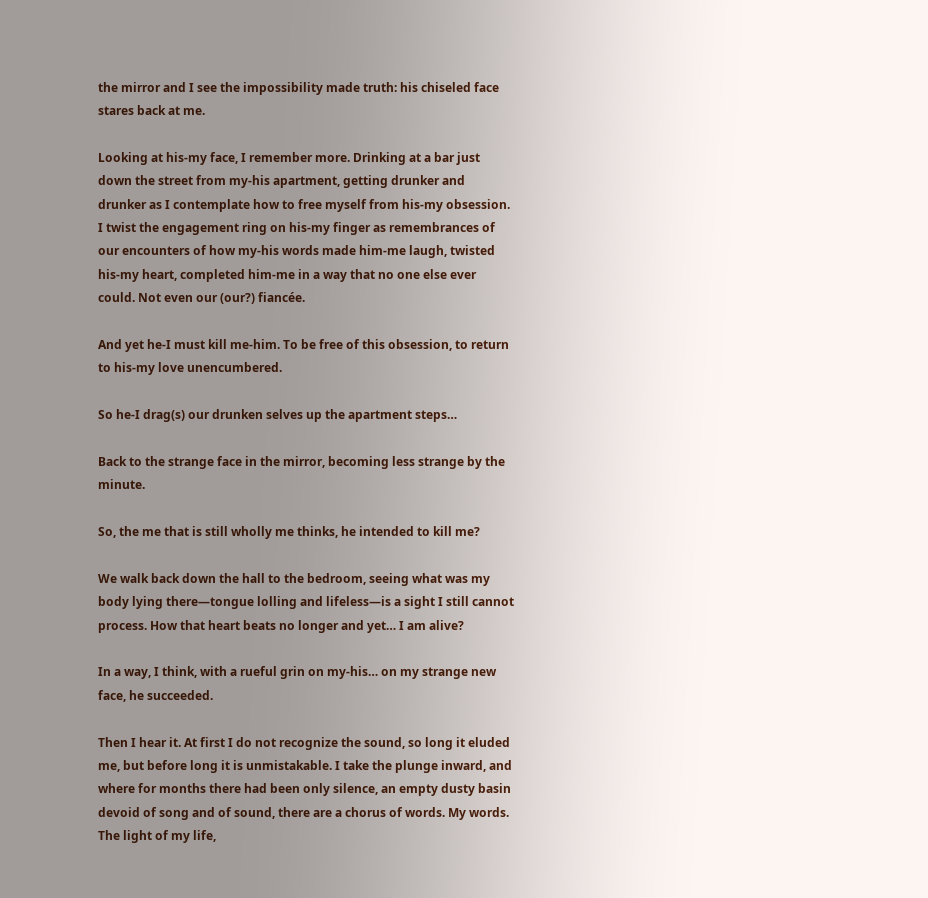the mirror and I see the impossibility made truth: his chiseled face stares back at me.

Looking at his-my face, I remember more. Drinking at a bar just down the street from my-his apartment, getting drunker and drunker as I contemplate how to free myself from his-my obsession. I twist the engagement ring on his-my finger as remembrances of our encounters of how my-his words made him-me laugh, twisted his-my heart, completed him-me in a way that no one else ever could. Not even our (our?) fiancée.

And yet he-I must kill me-him. To be free of this obsession, to return to his-my love unencumbered.

So he-I drag(s) our drunken selves up the apartment steps…

Back to the strange face in the mirror, becoming less strange by the minute.

So, the me that is still wholly me thinks, he intended to kill me?

We walk back down the hall to the bedroom, seeing what was my body lying there—tongue lolling and lifeless—is a sight I still cannot process. How that heart beats no longer and yet… I am alive?

In a way, I think, with a rueful grin on my-his… on my strange new face, he succeeded.

Then I hear it. At first I do not recognize the sound, so long it eluded me, but before long it is unmistakable. I take the plunge inward, and where for months there had been only silence, an empty dusty basin devoid of song and of sound, there are a chorus of words. My words. The light of my life,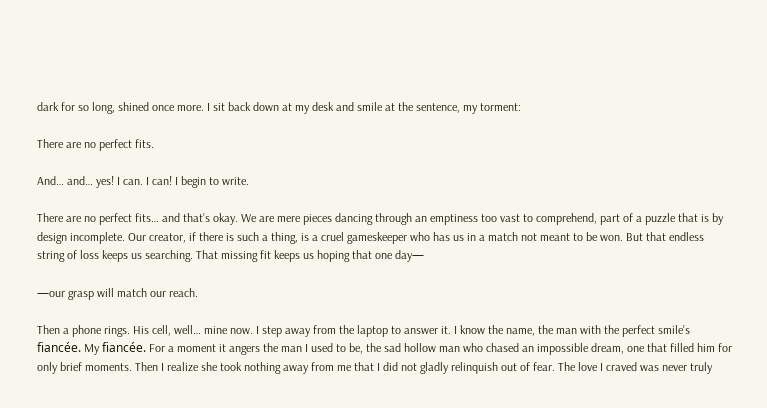dark for so long, shined once more. I sit back down at my desk and smile at the sentence, my torment:

There are no perfect fits.

And… and… yes! I can. I can! I begin to write.

There are no perfect fits… and that’s okay. We are mere pieces dancing through an emptiness too vast to comprehend, part of a puzzle that is by design incomplete. Our creator, if there is such a thing, is a cruel gameskeeper who has us in a match not meant to be won. But that endless string of loss keeps us searching. That missing fit keeps us hoping that one day—

—our grasp will match our reach.

Then a phone rings. His cell, well… mine now. I step away from the laptop to answer it. I know the name, the man with the perfect smile’s fiancée. My fiancée. For a moment it angers the man I used to be, the sad hollow man who chased an impossible dream, one that filled him for only brief moments. Then I realize she took nothing away from me that I did not gladly relinquish out of fear. The love I craved was never truly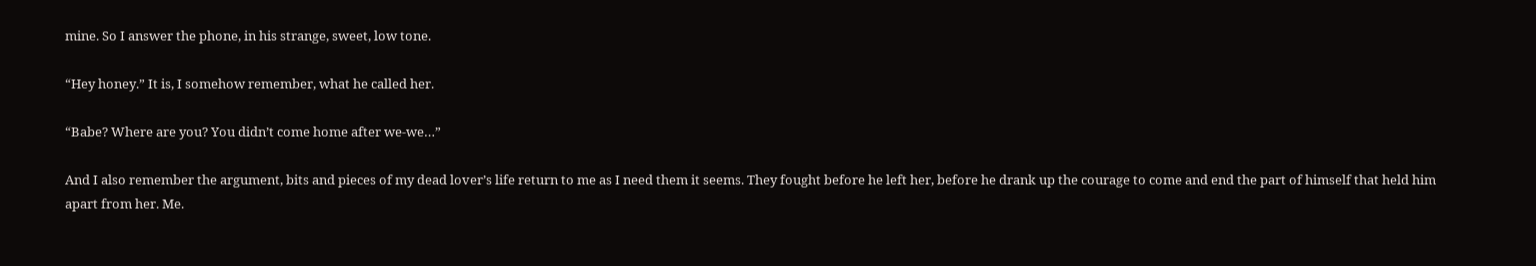mine. So I answer the phone, in his strange, sweet, low tone.

“Hey honey.” It is, I somehow remember, what he called her.

“Babe? Where are you? You didn’t come home after we-we…”

And I also remember the argument, bits and pieces of my dead lover’s life return to me as I need them it seems. They fought before he left her, before he drank up the courage to come and end the part of himself that held him apart from her. Me.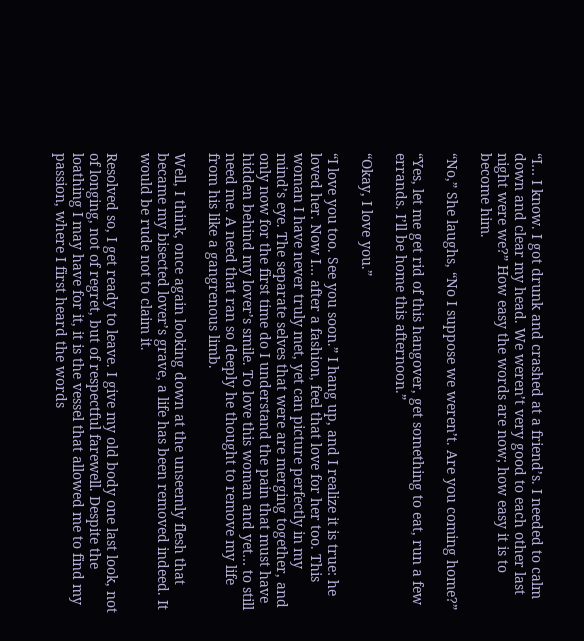“I… I know. I got drunk and crashed at a friend’s. I needed to calm down and clear my head. We weren’t very good to each other last night were we?” How easy the words are now; how easy it is to become him.

“No,” She laughs, “No I suppose we weren’t. Are you coming home?”

“Yes, let me get rid of this hangover, get something to eat, run a few errands. I’ll be home this afternoon.”

“Okay, I love you.”

“I love you too. See you soon.” I hang up, and I realize it is true: he loved her. Now I… after a fashion, feel that love for her too. This woman I have never truly met, yet can picture perfectly in my mind’s eye. The separate selves that were are merging together, and only now for the first time do I understand the pain that must have hidden behind my lover’s smile. To love this woman and yet… to still need me. A need that ran so deeply he thought to remove my life from his like a gangrenous limb.

Well, I think, once again looking down at the unseemly flesh that became my bisected lover’s grave, a life has been removed indeed. It would be rude not to claim it.

Resolved so, I get ready to leave. I give my old body one last look, not of longing, not of regret, but of respectful farewell. Despite the loathing I may have for it, it is the vessel that allowed me to find my passion, where I first heard the words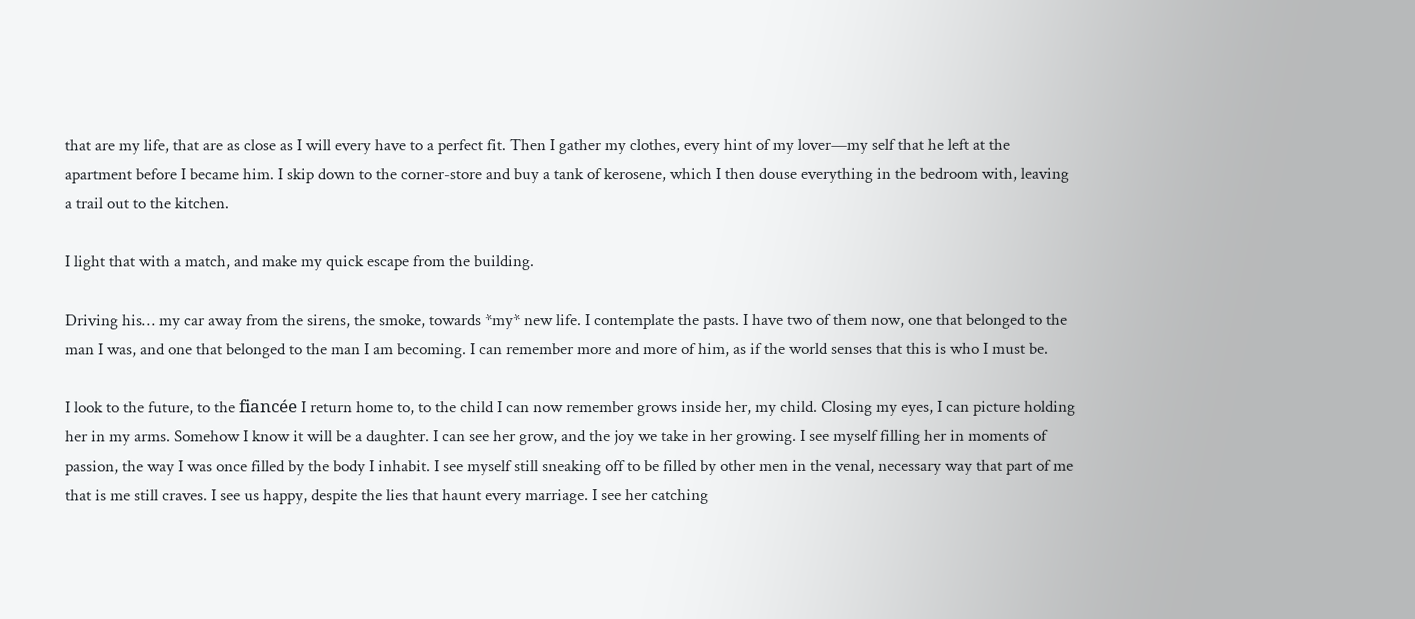that are my life, that are as close as I will every have to a perfect fit. Then I gather my clothes, every hint of my lover—my self that he left at the apartment before I became him. I skip down to the corner-store and buy a tank of kerosene, which I then douse everything in the bedroom with, leaving a trail out to the kitchen.

I light that with a match, and make my quick escape from the building.

Driving his… my car away from the sirens, the smoke, towards *my* new life. I contemplate the pasts. I have two of them now, one that belonged to the man I was, and one that belonged to the man I am becoming. I can remember more and more of him, as if the world senses that this is who I must be.

I look to the future, to the fiancée I return home to, to the child I can now remember grows inside her, my child. Closing my eyes, I can picture holding her in my arms. Somehow I know it will be a daughter. I can see her grow, and the joy we take in her growing. I see myself filling her in moments of passion, the way I was once filled by the body I inhabit. I see myself still sneaking off to be filled by other men in the venal, necessary way that part of me that is me still craves. I see us happy, despite the lies that haunt every marriage. I see her catching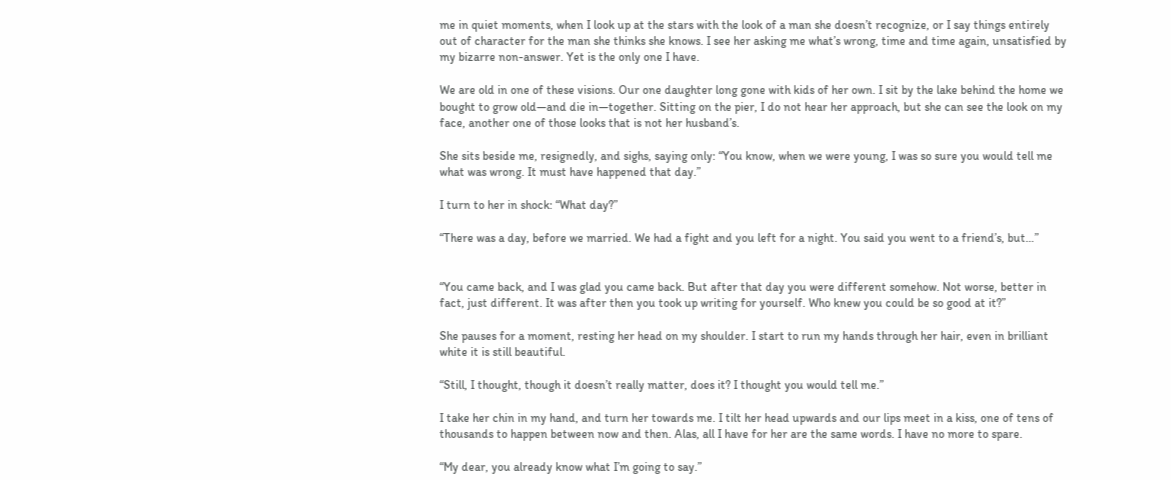me in quiet moments, when I look up at the stars with the look of a man she doesn’t recognize, or I say things entirely out of character for the man she thinks she knows. I see her asking me what’s wrong, time and time again, unsatisfied by my bizarre non-answer. Yet is the only one I have.

We are old in one of these visions. Our one daughter long gone with kids of her own. I sit by the lake behind the home we bought to grow old—and die in—together. Sitting on the pier, I do not hear her approach, but she can see the look on my face, another one of those looks that is not her husband’s.

She sits beside me, resignedly, and sighs, saying only: “You know, when we were young, I was so sure you would tell me what was wrong. It must have happened that day.”

I turn to her in shock: “What day?”

“There was a day, before we married. We had a fight and you left for a night. You said you went to a friend’s, but…”


“You came back, and I was glad you came back. But after that day you were different somehow. Not worse, better in fact, just different. It was after then you took up writing for yourself. Who knew you could be so good at it?”

She pauses for a moment, resting her head on my shoulder. I start to run my hands through her hair, even in brilliant white it is still beautiful.

“Still, I thought, though it doesn’t really matter, does it? I thought you would tell me.”

I take her chin in my hand, and turn her towards me. I tilt her head upwards and our lips meet in a kiss, one of tens of thousands to happen between now and then. Alas, all I have for her are the same words. I have no more to spare.

“My dear, you already know what I’m going to say.”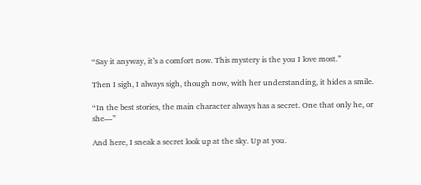“Say it anyway, it’s a comfort now. This mystery is the you I love most.”

Then I sigh, I always sigh, though now, with her understanding, it hides a smile.

“In the best stories, the main character always has a secret. One that only he, or she—”

And here, I sneak a secret look up at the sky. Up at you.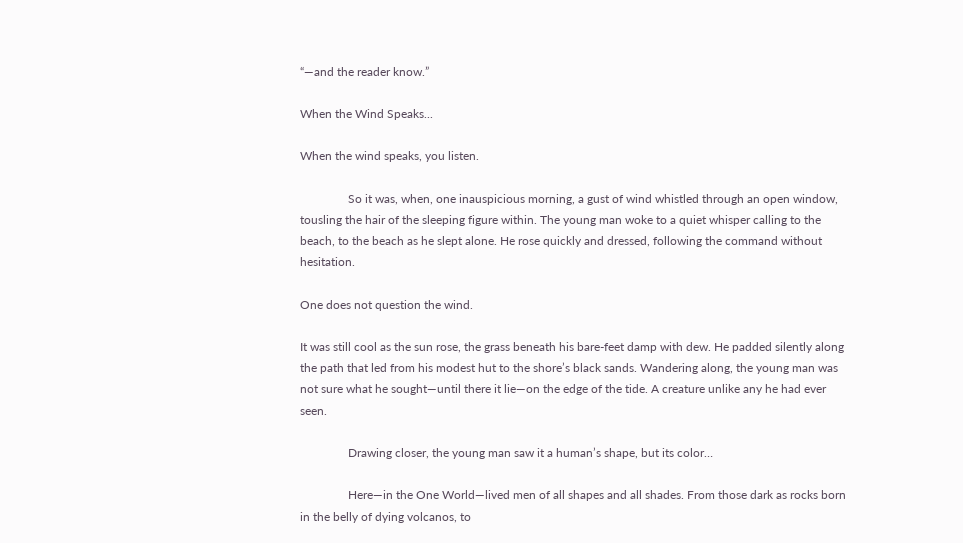“—and the reader know.”

When the Wind Speaks...

When the wind speaks, you listen.

                So it was, when, one inauspicious morning, a gust of wind whistled through an open window, tousling the hair of the sleeping figure within. The young man woke to a quiet whisper calling to the beach, to the beach as he slept alone. He rose quickly and dressed, following the command without hesitation.

One does not question the wind.

It was still cool as the sun rose, the grass beneath his bare-feet damp with dew. He padded silently along the path that led from his modest hut to the shore’s black sands. Wandering along, the young man was not sure what he sought—until there it lie—on the edge of the tide. A creature unlike any he had ever seen.

                Drawing closer, the young man saw it a human’s shape, but its color…

                Here—in the One World—lived men of all shapes and all shades. From those dark as rocks born in the belly of dying volcanos, to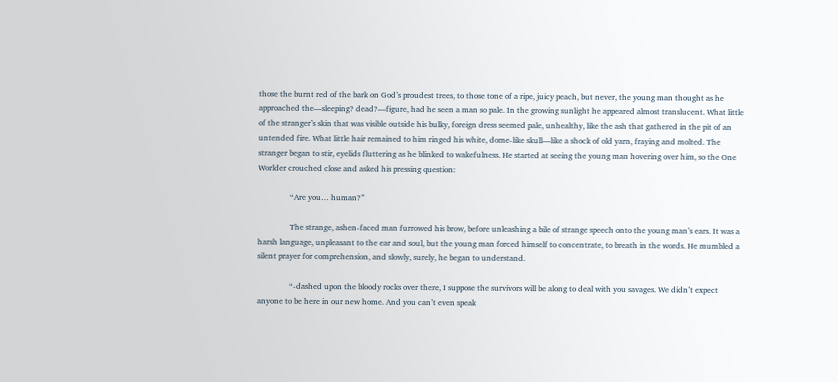those the burnt red of the bark on God’s proudest trees, to those tone of a ripe, juicy peach, but never, the young man thought as he approached the—sleeping? dead?—figure, had he seen a man so pale. In the growing sunlight he appeared almost translucent. What little of the stranger’s skin that was visible outside his bulky, foreign dress seemed pale, unhealthy, like the ash that gathered in the pit of an untended fire. What little hair remained to him ringed his white, dome-like skull—like a shock of old yarn, fraying and molted. The stranger began to stir, eyelids fluttering as he blinked to wakefulness. He started at seeing the young man hovering over him, so the One Worlder crouched close and asked his pressing question:

                “Are you… human?”

                The strange, ashen-faced man furrowed his brow, before unleashing a bile of strange speech onto the young man’s ears. It was a harsh language, unpleasant to the ear and soul, but the young man forced himself to concentrate, to breath in the words. He mumbled a silent prayer for comprehension, and slowly, surely, he began to understand.

                “-dashed upon the bloody rocks over there, I suppose the survivors will be along to deal with you savages. We didn’t expect anyone to be here in our new home. And you can’t even speak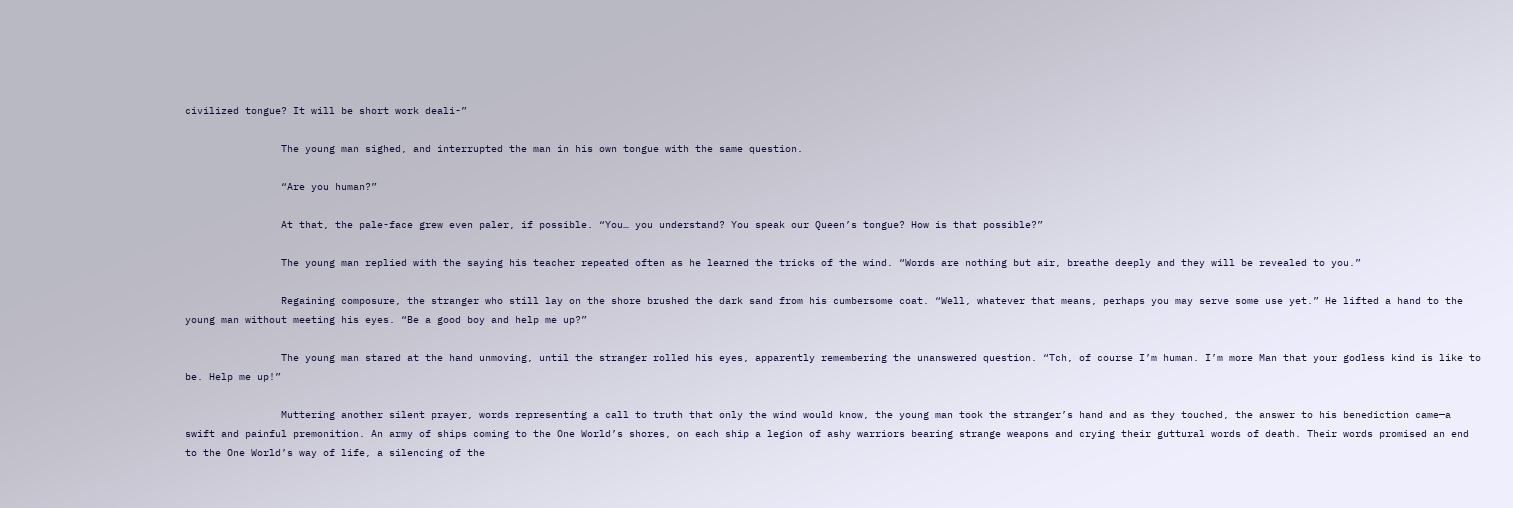civilized tongue? It will be short work deali-”

                The young man sighed, and interrupted the man in his own tongue with the same question.

                “Are you human?”

                At that, the pale-face grew even paler, if possible. “You… you understand? You speak our Queen’s tongue? How is that possible?”

                The young man replied with the saying his teacher repeated often as he learned the tricks of the wind. “Words are nothing but air, breathe deeply and they will be revealed to you.”

                Regaining composure, the stranger who still lay on the shore brushed the dark sand from his cumbersome coat. “Well, whatever that means, perhaps you may serve some use yet.” He lifted a hand to the young man without meeting his eyes. “Be a good boy and help me up?”

                The young man stared at the hand unmoving, until the stranger rolled his eyes, apparently remembering the unanswered question. “Tch, of course I’m human. I’m more Man that your godless kind is like to be. Help me up!”

                Muttering another silent prayer, words representing a call to truth that only the wind would know, the young man took the stranger’s hand and as they touched, the answer to his benediction came—a swift and painful premonition. An army of ships coming to the One World’s shores, on each ship a legion of ashy warriors bearing strange weapons and crying their guttural words of death. Their words promised an end to the One World’s way of life, a silencing of the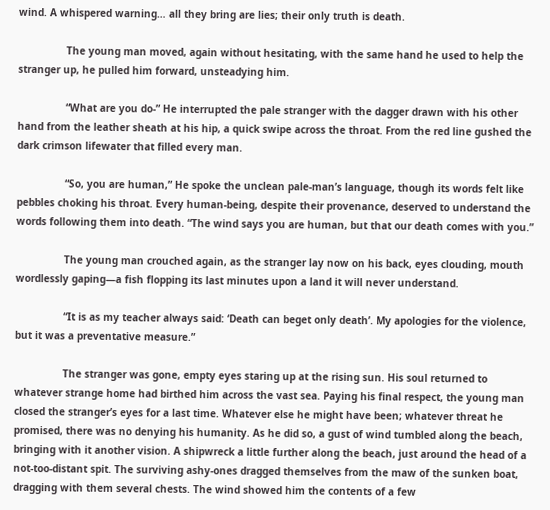wind. A whispered warning… all they bring are lies; their only truth is death.

                The young man moved, again without hesitating, with the same hand he used to help the stranger up, he pulled him forward, unsteadying him.

                “What are you do-” He interrupted the pale stranger with the dagger drawn with his other hand from the leather sheath at his hip, a quick swipe across the throat. From the red line gushed the dark crimson lifewater that filled every man.

                “So, you are human,” He spoke the unclean pale-man’s language, though its words felt like pebbles choking his throat. Every human-being, despite their provenance, deserved to understand the words following them into death. “The wind says you are human, but that our death comes with you.”

                The young man crouched again, as the stranger lay now on his back, eyes clouding, mouth wordlessly gaping—a fish flopping its last minutes upon a land it will never understand.

                “It is as my teacher always said: ‘Death can beget only death’. My apologies for the violence, but it was a preventative measure.”

                The stranger was gone, empty eyes staring up at the rising sun. His soul returned to whatever strange home had birthed him across the vast sea. Paying his final respect, the young man closed the stranger’s eyes for a last time. Whatever else he might have been; whatever threat he promised, there was no denying his humanity. As he did so, a gust of wind tumbled along the beach, bringing with it another vision. A shipwreck a little further along the beach, just around the head of a not-too-distant spit. The surviving ashy-ones dragged themselves from the maw of the sunken boat, dragging with them several chests. The wind showed him the contents of a few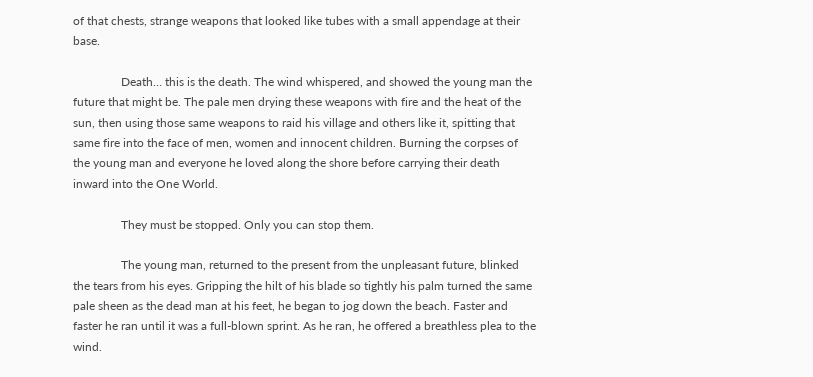of that chests, strange weapons that looked like tubes with a small appendage at their base.

                Death… this is the death. The wind whispered, and showed the young man the future that might be. The pale men drying these weapons with fire and the heat of the sun, then using those same weapons to raid his village and others like it, spitting that same fire into the face of men, women and innocent children. Burning the corpses of the young man and everyone he loved along the shore before carrying their death inward into the One World.

                They must be stopped. Only you can stop them.

                The young man, returned to the present from the unpleasant future, blinked the tears from his eyes. Gripping the hilt of his blade so tightly his palm turned the same pale sheen as the dead man at his feet, he began to jog down the beach. Faster and faster he ran until it was a full-blown sprint. As he ran, he offered a breathless plea to the wind.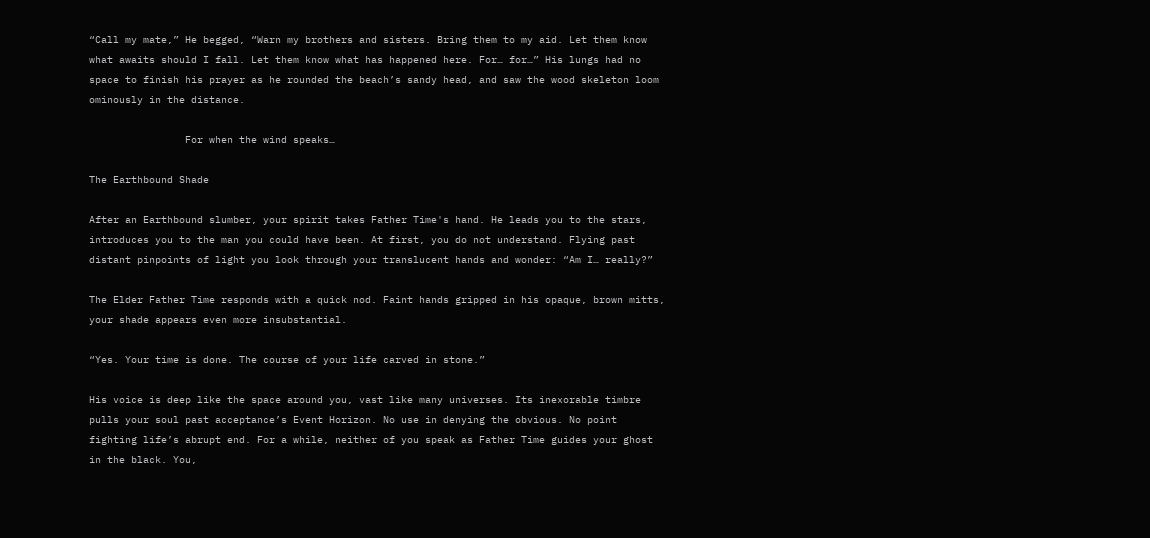“Call my mate,” He begged, “Warn my brothers and sisters. Bring them to my aid. Let them know what awaits should I fall. Let them know what has happened here. For… for…” His lungs had no space to finish his prayer as he rounded the beach’s sandy head, and saw the wood skeleton loom ominously in the distance.

                For when the wind speaks…

The Earthbound Shade

After an Earthbound slumber, your spirit takes Father Time's hand. He leads you to the stars, introduces you to the man you could have been. At first, you do not understand. Flying past distant pinpoints of light you look through your translucent hands and wonder: “Am I… really?”

The Elder Father Time responds with a quick nod. Faint hands gripped in his opaque, brown mitts, your shade appears even more insubstantial.

“Yes. Your time is done. The course of your life carved in stone.”

His voice is deep like the space around you, vast like many universes. Its inexorable timbre pulls your soul past acceptance’s Event Horizon. No use in denying the obvious. No point fighting life’s abrupt end. For a while, neither of you speak as Father Time guides your ghost in the black. You,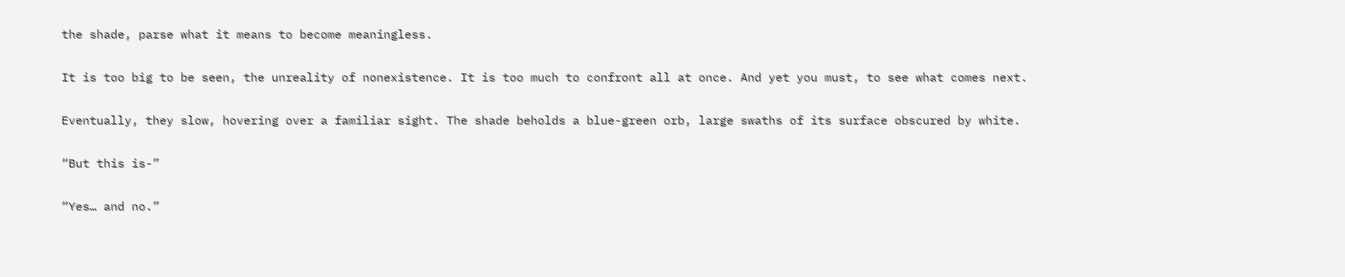the shade, parse what it means to become meaningless.

It is too big to be seen, the unreality of nonexistence. It is too much to confront all at once. And yet you must, to see what comes next.

Eventually, they slow, hovering over a familiar sight. The shade beholds a blue-green orb, large swaths of its surface obscured by white.

“But this is-”

“Yes… and no.”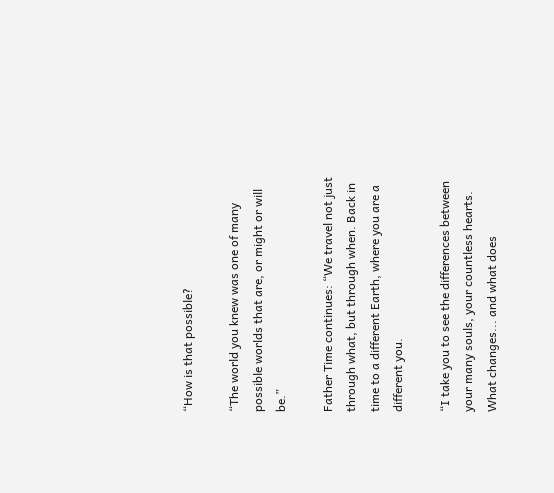“How is that possible?

“The world you knew was one of many possible worlds that are, or might or will be.”

Father Time continues: “We travel not just through what, but through when. Back in time to a different Earth, where you are a different you.

“I take you to see the differences between your many souls, your countless hearts. What changes... and what does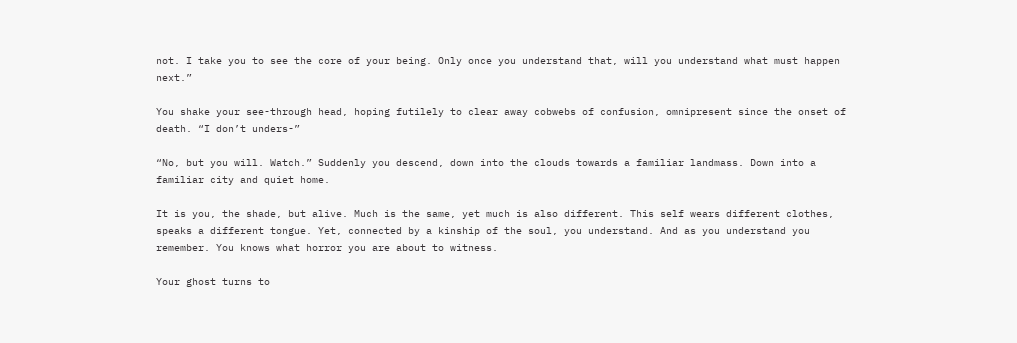not. I take you to see the core of your being. Only once you understand that, will you understand what must happen next.”

You shake your see-through head, hoping futilely to clear away cobwebs of confusion, omnipresent since the onset of death. “I don’t unders-”

“No, but you will. Watch.” Suddenly you descend, down into the clouds towards a familiar landmass. Down into a familiar city and quiet home.

It is you, the shade, but alive. Much is the same, yet much is also different. This self wears different clothes, speaks a different tongue. Yet, connected by a kinship of the soul, you understand. And as you understand you remember. You knows what horror you are about to witness.

Your ghost turns to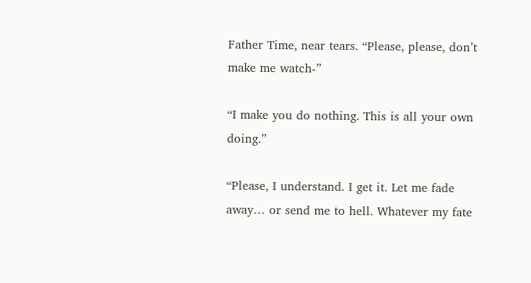Father Time, near tears. “Please, please, don’t make me watch-”

“I make you do nothing. This is all your own doing.”

“Please, I understand. I get it. Let me fade away… or send me to hell. Whatever my fate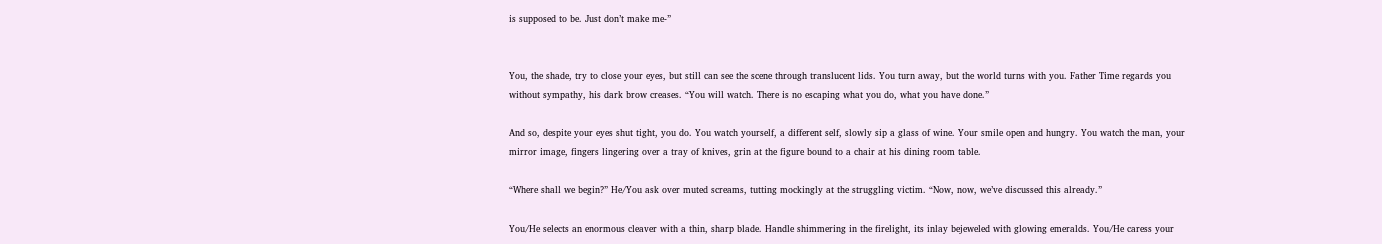is supposed to be. Just don’t make me-”


You, the shade, try to close your eyes, but still can see the scene through translucent lids. You turn away, but the world turns with you. Father Time regards you without sympathy, his dark brow creases. “You will watch. There is no escaping what you do, what you have done.”

And so, despite your eyes shut tight, you do. You watch yourself, a different self, slowly sip a glass of wine. Your smile open and hungry. You watch the man, your mirror image, fingers lingering over a tray of knives, grin at the figure bound to a chair at his dining room table.

“Where shall we begin?” He/You ask over muted screams, tutting mockingly at the struggling victim. “Now, now, we’ve discussed this already.”

You/He selects an enormous cleaver with a thin, sharp blade. Handle shimmering in the firelight, its inlay bejeweled with glowing emeralds. You/He caress your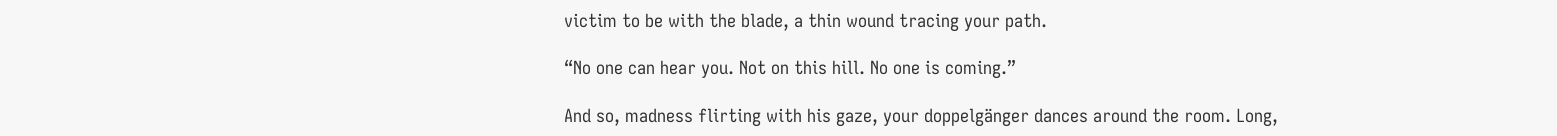victim to be with the blade, a thin wound tracing your path.

“No one can hear you. Not on this hill. No one is coming.”

And so, madness flirting with his gaze, your doppelgänger dances around the room. Long,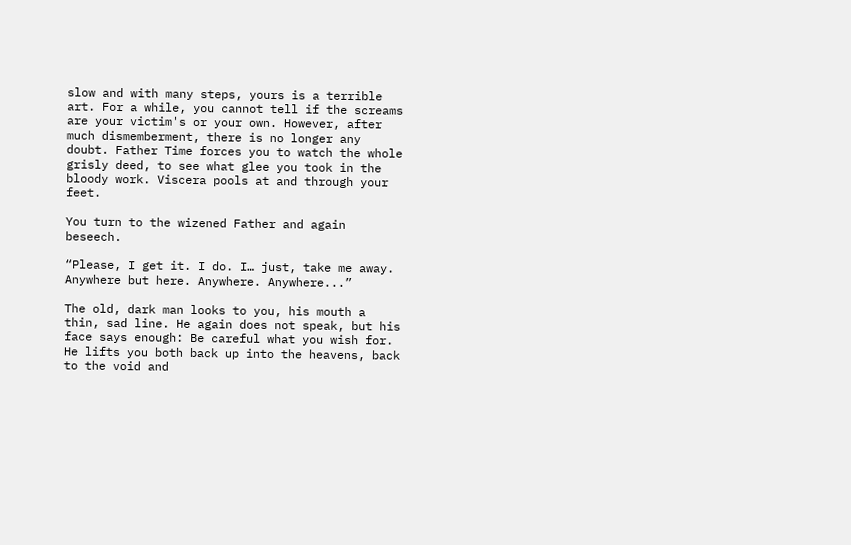slow and with many steps, yours is a terrible art. For a while, you cannot tell if the screams are your victim's or your own. However, after much dismemberment, there is no longer any doubt. Father Time forces you to watch the whole grisly deed, to see what glee you took in the bloody work. Viscera pools at and through your feet.

You turn to the wizened Father and again beseech.

“Please, I get it. I do. I… just, take me away. Anywhere but here. Anywhere. Anywhere...”

The old, dark man looks to you, his mouth a thin, sad line. He again does not speak, but his face says enough: Be careful what you wish for. He lifts you both back up into the heavens, back to the void and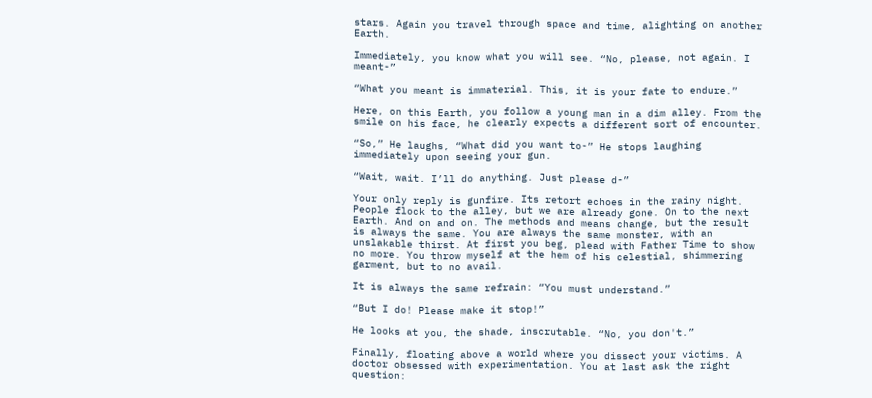stars. Again you travel through space and time, alighting on another Earth.

Immediately, you know what you will see. “No, please, not again. I meant-”

“What you meant is immaterial. This, it is your fate to endure.”

Here, on this Earth, you follow a young man in a dim alley. From the smile on his face, he clearly expects a different sort of encounter.

“So,” He laughs, “What did you want to-” He stops laughing immediately upon seeing your gun.

“Wait, wait. I’ll do anything. Just please d-”

Your only reply is gunfire. Its retort echoes in the rainy night. People flock to the alley, but we are already gone. On to the next Earth. And on and on. The methods and means change, but the result is always the same. You are always the same monster, with an unslakable thirst. At first you beg, plead with Father Time to show no more. You throw myself at the hem of his celestial, shimmering garment, but to no avail.

It is always the same refrain: “You must understand.”

“But I do! Please make it stop!”

He looks at you, the shade, inscrutable. “No, you don't.”

Finally, floating above a world where you dissect your victims. A doctor obsessed with experimentation. You at last ask the right question: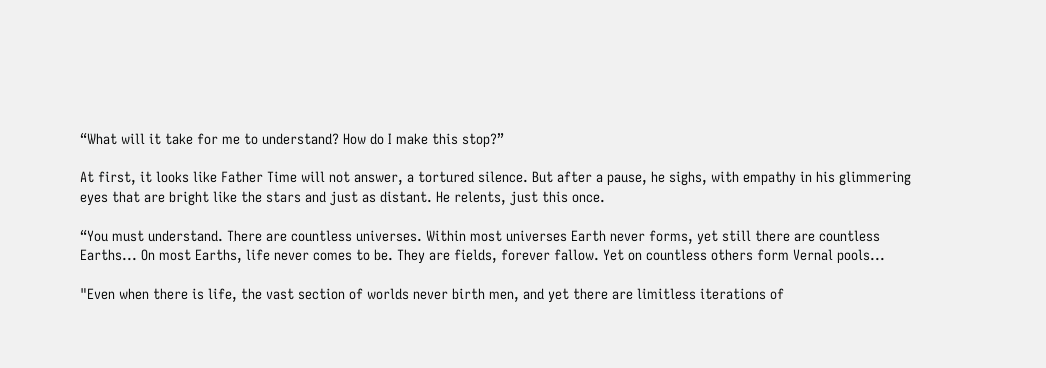“What will it take for me to understand? How do I make this stop?”

At first, it looks like Father Time will not answer, a tortured silence. But after a pause, he sighs, with empathy in his glimmering eyes that are bright like the stars and just as distant. He relents, just this once.

“You must understand. There are countless universes. Within most universes Earth never forms, yet still there are countless Earths... On most Earths, life never comes to be. They are fields, forever fallow. Yet on countless others form Vernal pools...

"Even when there is life, the vast section of worlds never birth men, and yet there are limitless iterations of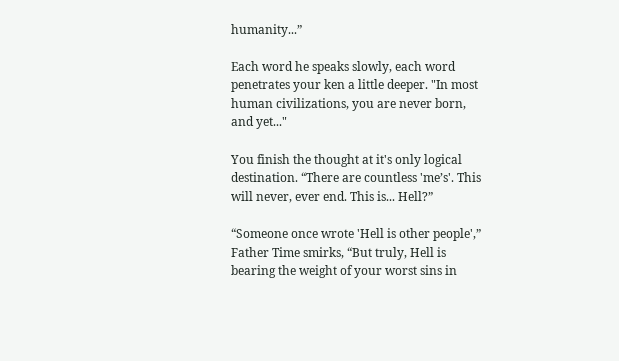humanity...”

Each word he speaks slowly, each word penetrates your ken a little deeper. "In most human civilizations, you are never born, and yet..."

You finish the thought at it's only logical destination. “There are countless 'me’s'. This will never, ever end. This is... Hell?”

“Someone once wrote 'Hell is other people',” Father Time smirks, “But truly, Hell is bearing the weight of your worst sins in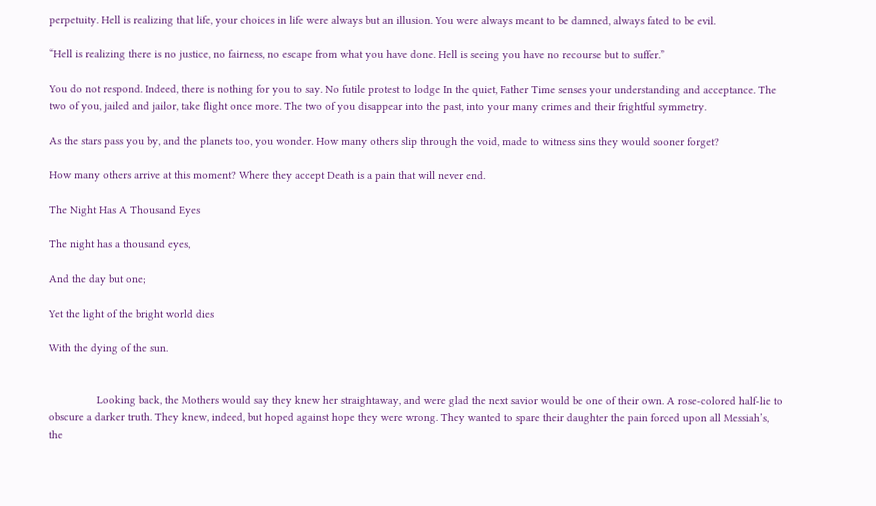perpetuity. Hell is realizing that life, your choices in life were always but an illusion. You were always meant to be damned, always fated to be evil.

“Hell is realizing there is no justice, no fairness, no escape from what you have done. Hell is seeing you have no recourse but to suffer.”

You do not respond. Indeed, there is nothing for you to say. No futile protest to lodge In the quiet, Father Time senses your understanding and acceptance. The two of you, jailed and jailor, take flight once more. The two of you disappear into the past, into your many crimes and their frightful symmetry.

As the stars pass you by, and the planets too, you wonder. How many others slip through the void, made to witness sins they would sooner forget?

How many others arrive at this moment? Where they accept Death is a pain that will never end.

The Night Has A Thousand Eyes

The night has a thousand eyes,

And the day but one;

Yet the light of the bright world dies

With the dying of the sun.


                Looking back, the Mothers would say they knew her straightaway, and were glad the next savior would be one of their own. A rose-colored half-lie to obscure a darker truth. They knew, indeed, but hoped against hope they were wrong. They wanted to spare their daughter the pain forced upon all Messiah’s, the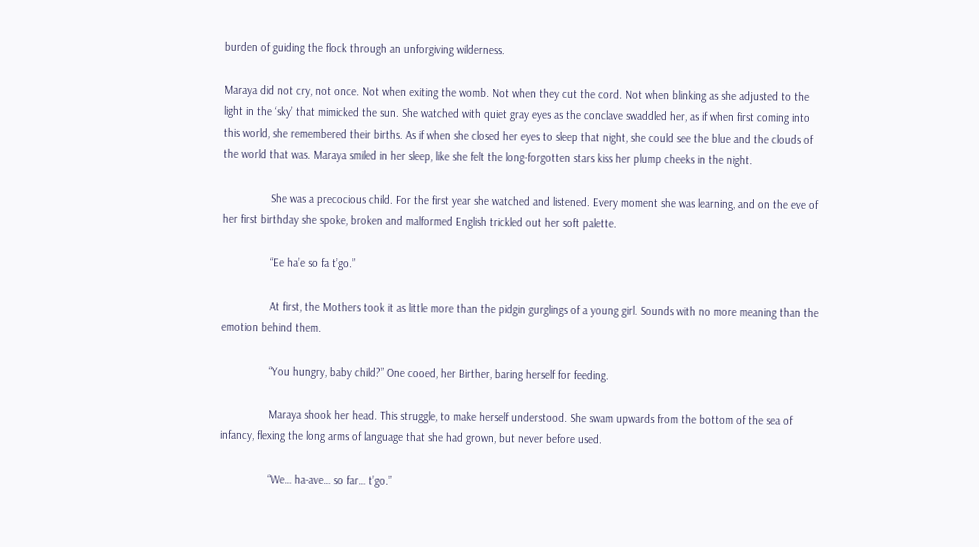burden of guiding the flock through an unforgiving wilderness.

Maraya did not cry, not once. Not when exiting the womb. Not when they cut the cord. Not when blinking as she adjusted to the light in the ‘sky’ that mimicked the sun. She watched with quiet gray eyes as the conclave swaddled her, as if when first coming into this world, she remembered their births. As if when she closed her eyes to sleep that night, she could see the blue and the clouds of the world that was. Maraya smiled in her sleep, like she felt the long-forgotten stars kiss her plump cheeks in the night.

                She was a precocious child. For the first year she watched and listened. Every moment she was learning, and on the eve of her first birthday she spoke, broken and malformed English trickled out her soft palette.

                “Ee ha’e so fa t’go.”

                At first, the Mothers took it as little more than the pidgin gurglings of a young girl. Sounds with no more meaning than the emotion behind them.

                “You hungry, baby child?” One cooed, her Birther, baring herself for feeding.

                Maraya shook her head. This struggle, to make herself understood. She swam upwards from the bottom of the sea of infancy, flexing the long arms of language that she had grown, but never before used.

                “We… ha-ave… so far… t’go.”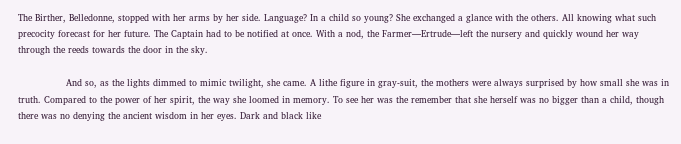The Birther, Belledonne, stopped with her arms by her side. Language? In a child so young? She exchanged a glance with the others. All knowing what such precocity forecast for her future. The Captain had to be notified at once. With a nod, the Farmer—Ertrude—left the nursery and quickly wound her way through the reeds towards the door in the sky.

                And so, as the lights dimmed to mimic twilight, she came. A lithe figure in gray-suit, the mothers were always surprised by how small she was in truth. Compared to the power of her spirit, the way she loomed in memory. To see her was the remember that she herself was no bigger than a child, though there was no denying the ancient wisdom in her eyes. Dark and black like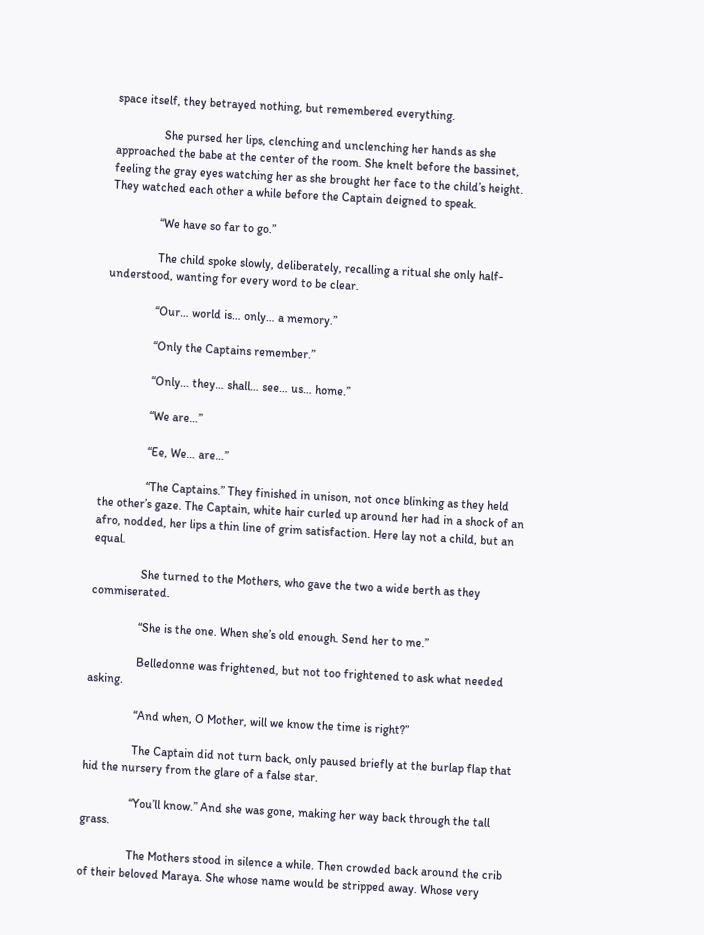space itself, they betrayed nothing, but remembered everything.

                She pursed her lips, clenching and unclenching her hands as she approached the babe at the center of the room. She knelt before the bassinet, feeling the gray eyes watching her as she brought her face to the child’s height. They watched each other a while before the Captain deigned to speak.

                “We have so far to go.”

                The child spoke slowly, deliberately, recalling a ritual she only half-understood, wanting for every word to be clear.

                “Our… world is… only… a memory.”

                “Only the Captains remember.”

                “Only… they… shall… see… us… home.”

                “We are…”

                “Ee, We… are…”

                “The Captains.” They finished in unison, not once blinking as they held the other’s gaze. The Captain, white hair curled up around her had in a shock of an afro, nodded, her lips a thin line of grim satisfaction. Here lay not a child, but an equal.

                She turned to the Mothers, who gave the two a wide berth as they commiserated.

                “She is the one. When she’s old enough. Send her to me.”

                Belledonne was frightened, but not too frightened to ask what needed asking.

                “And when, O Mother, will we know the time is right?”

                The Captain did not turn back, only paused briefly at the burlap flap that hid the nursery from the glare of a false star.

                “You’ll know.” And she was gone, making her way back through the tall grass.

                The Mothers stood in silence a while. Then crowded back around the crib of their beloved Maraya. She whose name would be stripped away. Whose very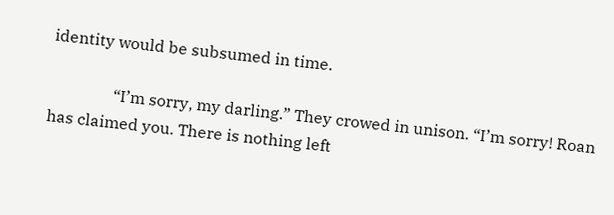identity would be subsumed in time.

                “I’m sorry, my darling.” They crowed in unison. “I’m sorry! Roan has claimed you. There is nothing left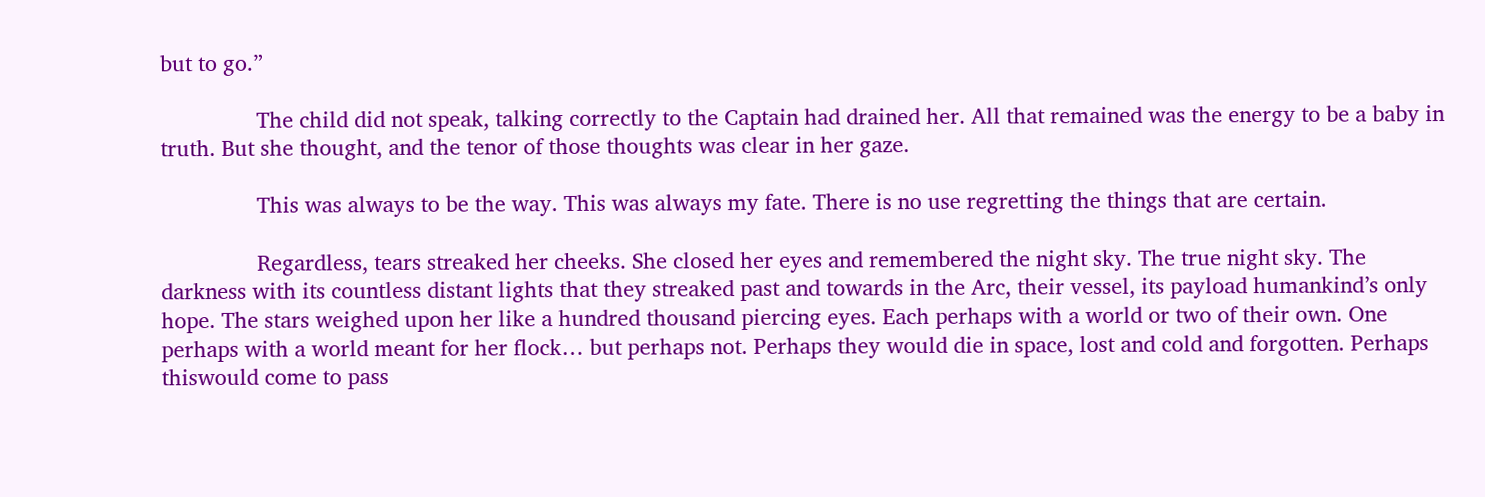but to go.”

                The child did not speak, talking correctly to the Captain had drained her. All that remained was the energy to be a baby in truth. But she thought, and the tenor of those thoughts was clear in her gaze.

                This was always to be the way. This was always my fate. There is no use regretting the things that are certain.

                Regardless, tears streaked her cheeks. She closed her eyes and remembered the night sky. The true night sky. The darkness with its countless distant lights that they streaked past and towards in the Arc, their vessel, its payload humankind’s only hope. The stars weighed upon her like a hundred thousand piercing eyes. Each perhaps with a world or two of their own. One perhaps with a world meant for her flock… but perhaps not. Perhaps they would die in space, lost and cold and forgotten. Perhaps thiswould come to pass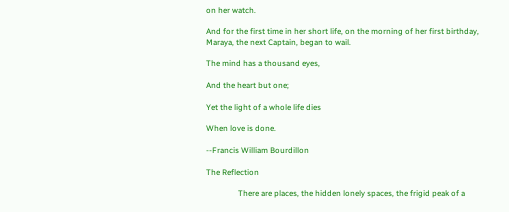on her watch.

And for the first time in her short life, on the morning of her first birthday, Maraya, the next Captain, began to wail.

The mind has a thousand eyes,

And the heart but one;

Yet the light of a whole life dies

When love is done.

--Francis William Bourdillon

The Reflection

                There are places, the hidden lonely spaces, the frigid peak of a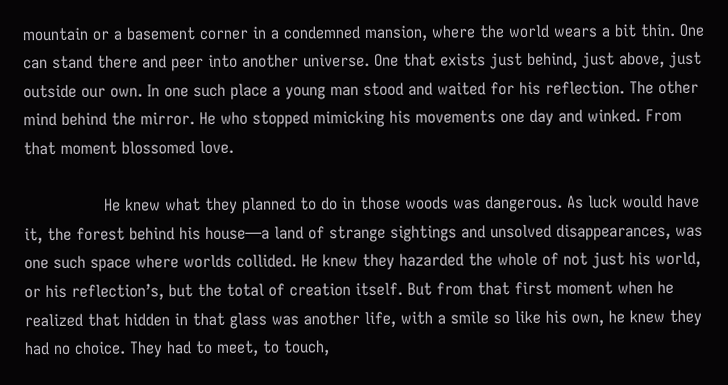mountain or a basement corner in a condemned mansion, where the world wears a bit thin. One can stand there and peer into another universe. One that exists just behind, just above, just outside our own. In one such place a young man stood and waited for his reflection. The other mind behind the mirror. He who stopped mimicking his movements one day and winked. From that moment blossomed love.

                He knew what they planned to do in those woods was dangerous. As luck would have it, the forest behind his house—a land of strange sightings and unsolved disappearances, was one such space where worlds collided. He knew they hazarded the whole of not just his world, or his reflection’s, but the total of creation itself. But from that first moment when he realized that hidden in that glass was another life, with a smile so like his own, he knew they had no choice. They had to meet, to touch,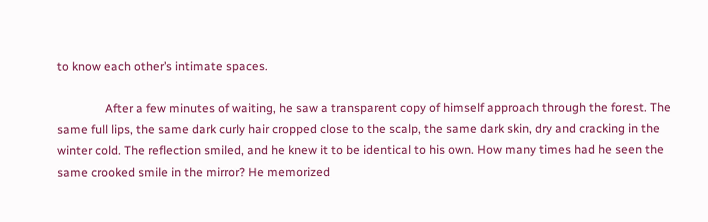to know each other’s intimate spaces.

                After a few minutes of waiting, he saw a transparent copy of himself approach through the forest. The same full lips, the same dark curly hair cropped close to the scalp, the same dark skin, dry and cracking in the winter cold. The reflection smiled, and he knew it to be identical to his own. How many times had he seen the same crooked smile in the mirror? He memorized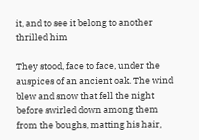it, and to see it belong to another thrilled him

They stood, face to face, under the auspices of an ancient oak. The wind blew and snow that fell the night before swirled down among them from the boughs, matting his hair,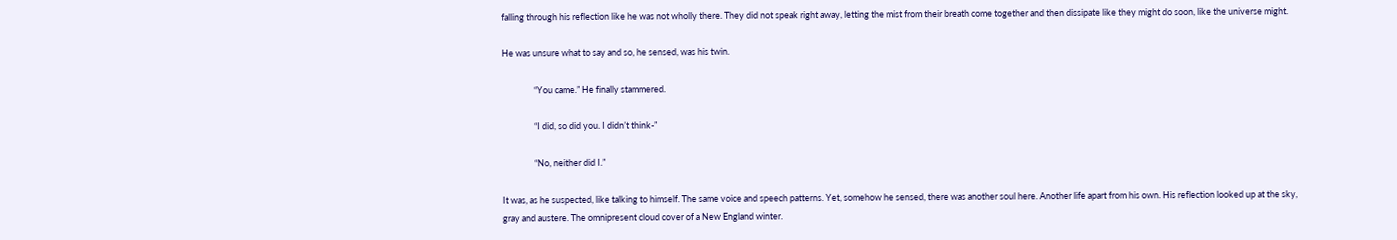falling through his reflection like he was not wholly there. They did not speak right away, letting the mist from their breath come together and then dissipate like they might do soon, like the universe might.

He was unsure what to say and so, he sensed, was his twin.

                “You came.” He finally stammered.

                “I did, so did you. I didn’t think-”

                “No, neither did I.”

It was, as he suspected, like talking to himself. The same voice and speech patterns. Yet, somehow he sensed, there was another soul here. Another life apart from his own. His reflection looked up at the sky, gray and austere. The omnipresent cloud cover of a New England winter.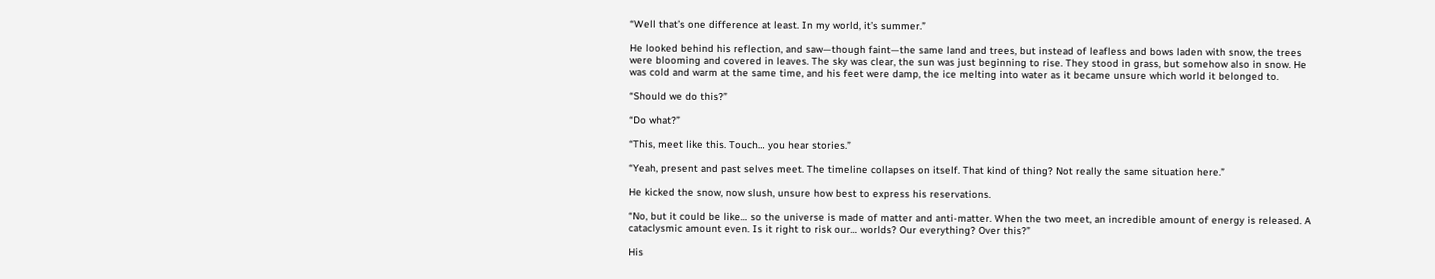“Well that’s one difference at least. In my world, it’s summer.”

He looked behind his reflection, and saw—though faint—the same land and trees, but instead of leafless and bows laden with snow, the trees were blooming and covered in leaves. The sky was clear, the sun was just beginning to rise. They stood in grass, but somehow also in snow. He was cold and warm at the same time, and his feet were damp, the ice melting into water as it became unsure which world it belonged to.

“Should we do this?”

“Do what?”

“This, meet like this. Touch… you hear stories.”

“Yeah, present and past selves meet. The timeline collapses on itself. That kind of thing? Not really the same situation here.”

He kicked the snow, now slush, unsure how best to express his reservations.

“No, but it could be like… so the universe is made of matter and anti-matter. When the two meet, an incredible amount of energy is released. A cataclysmic amount even. Is it right to risk our… worlds? Our everything? Over this?”

His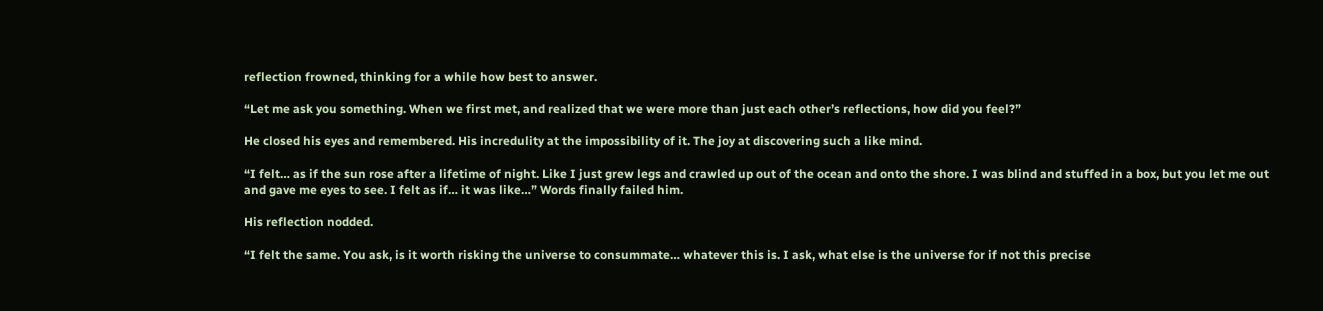reflection frowned, thinking for a while how best to answer.

“Let me ask you something. When we first met, and realized that we were more than just each other’s reflections, how did you feel?”

He closed his eyes and remembered. His incredulity at the impossibility of it. The joy at discovering such a like mind.

“I felt… as if the sun rose after a lifetime of night. Like I just grew legs and crawled up out of the ocean and onto the shore. I was blind and stuffed in a box, but you let me out and gave me eyes to see. I felt as if… it was like…” Words finally failed him.

His reflection nodded.

“I felt the same. You ask, is it worth risking the universe to consummate… whatever this is. I ask, what else is the universe for if not this precise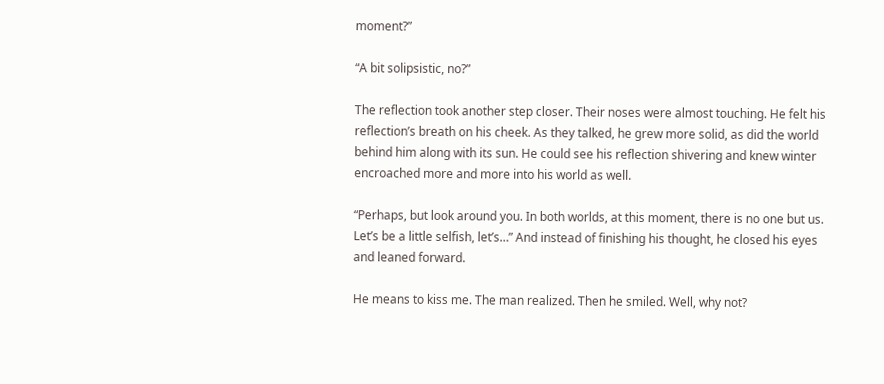moment?”

“A bit solipsistic, no?”

The reflection took another step closer. Their noses were almost touching. He felt his reflection’s breath on his cheek. As they talked, he grew more solid, as did the world behind him along with its sun. He could see his reflection shivering and knew winter encroached more and more into his world as well.

“Perhaps, but look around you. In both worlds, at this moment, there is no one but us. Let’s be a little selfish, let’s…” And instead of finishing his thought, he closed his eyes and leaned forward.

He means to kiss me. The man realized. Then he smiled. Well, why not?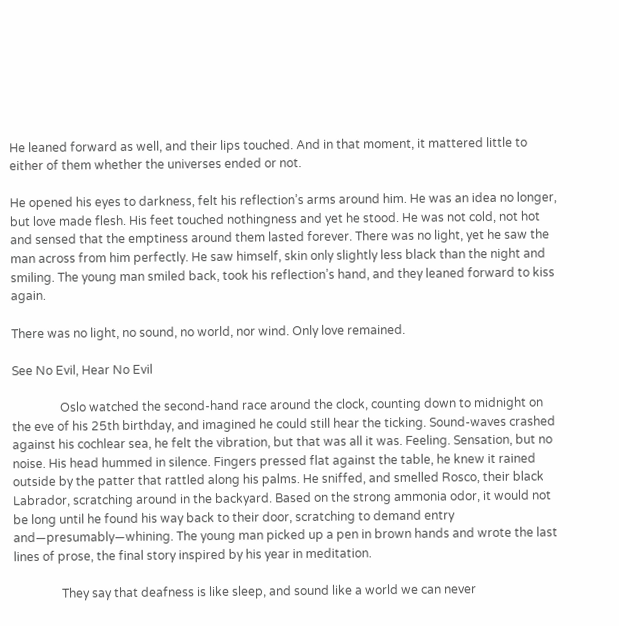He leaned forward as well, and their lips touched. And in that moment, it mattered little to either of them whether the universes ended or not.

He opened his eyes to darkness, felt his reflection’s arms around him. He was an idea no longer, but love made flesh. His feet touched nothingness and yet he stood. He was not cold, not hot and sensed that the emptiness around them lasted forever. There was no light, yet he saw the man across from him perfectly. He saw himself, skin only slightly less black than the night and smiling. The young man smiled back, took his reflection’s hand, and they leaned forward to kiss again.

There was no light, no sound, no world, nor wind. Only love remained.

See No Evil, Hear No Evil

                Oslo watched the second-hand race around the clock, counting down to midnight on the eve of his 25th birthday, and imagined he could still hear the ticking. Sound-waves crashed against his cochlear sea, he felt the vibration, but that was all it was. Feeling. Sensation, but no noise. His head hummed in silence. Fingers pressed flat against the table, he knew it rained outside by the patter that rattled along his palms. He sniffed, and smelled Rosco, their black Labrador, scratching around in the backyard. Based on the strong ammonia odor, it would not be long until he found his way back to their door, scratching to demand entry and—presumably—whining. The young man picked up a pen in brown hands and wrote the last lines of prose, the final story inspired by his year in meditation.

                They say that deafness is like sleep, and sound like a world we can never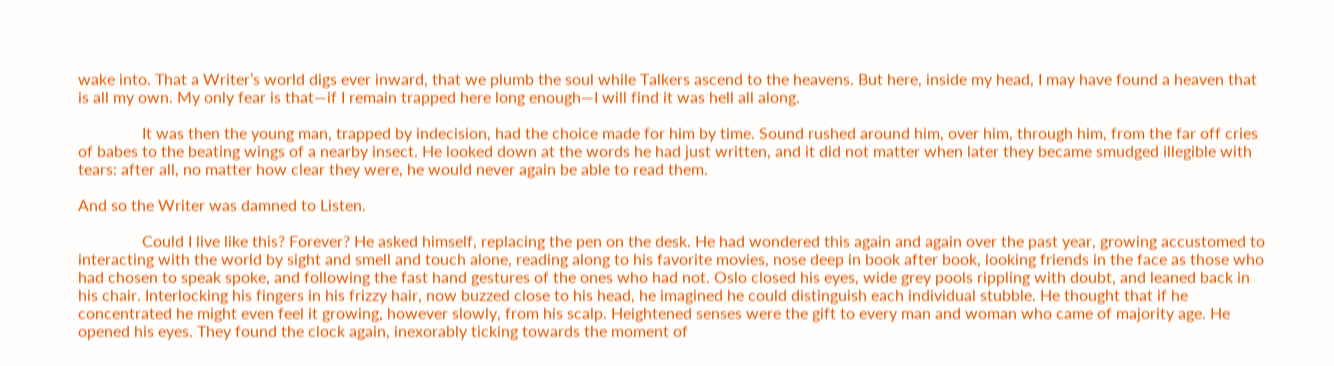wake into. That a Writer’s world digs ever inward, that we plumb the soul while Talkers ascend to the heavens. But here, inside my head, I may have found a heaven that is all my own. My only fear is that—if I remain trapped here long enough—I will find it was hell all along.

                It was then the young man, trapped by indecision, had the choice made for him by time. Sound rushed around him, over him, through him, from the far off cries of babes to the beating wings of a nearby insect. He looked down at the words he had just written, and it did not matter when later they became smudged illegible with tears: after all, no matter how clear they were, he would never again be able to read them.

And so the Writer was damned to Listen.

                Could I live like this? Forever? He asked himself, replacing the pen on the desk. He had wondered this again and again over the past year, growing accustomed to interacting with the world by sight and smell and touch alone, reading along to his favorite movies, nose deep in book after book, looking friends in the face as those who had chosen to speak spoke, and following the fast hand gestures of the ones who had not. Oslo closed his eyes, wide grey pools rippling with doubt, and leaned back in his chair. Interlocking his fingers in his frizzy hair, now buzzed close to his head, he imagined he could distinguish each individual stubble. He thought that if he concentrated he might even feel it growing, however slowly, from his scalp. Heightened senses were the gift to every man and woman who came of majority age. He opened his eyes. They found the clock again, inexorably ticking towards the moment of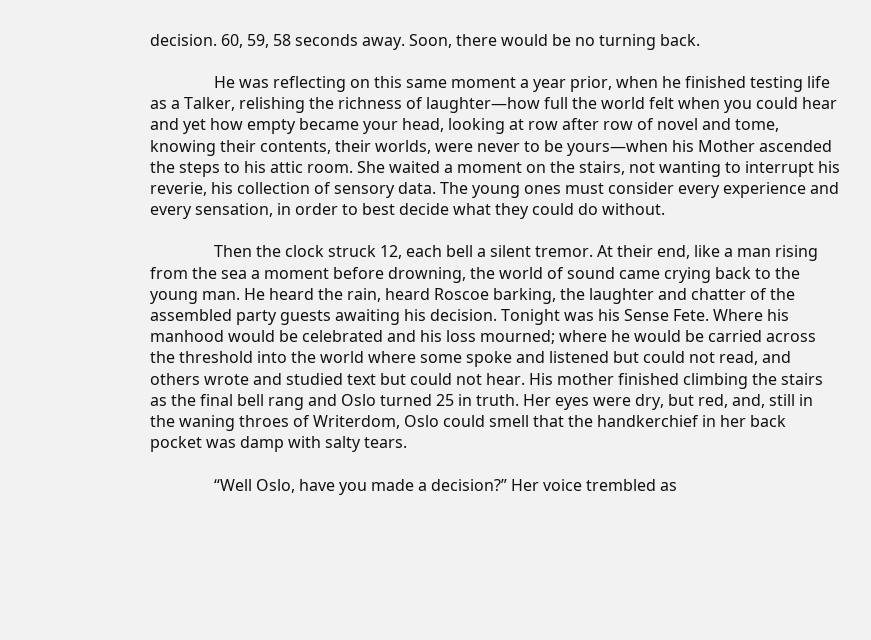decision. 60, 59, 58 seconds away. Soon, there would be no turning back.

                He was reflecting on this same moment a year prior, when he finished testing life as a Talker, relishing the richness of laughter—how full the world felt when you could hear and yet how empty became your head, looking at row after row of novel and tome, knowing their contents, their worlds, were never to be yours—when his Mother ascended the steps to his attic room. She waited a moment on the stairs, not wanting to interrupt his reverie, his collection of sensory data. The young ones must consider every experience and every sensation, in order to best decide what they could do without.

                Then the clock struck 12, each bell a silent tremor. At their end, like a man rising from the sea a moment before drowning, the world of sound came crying back to the young man. He heard the rain, heard Roscoe barking, the laughter and chatter of the assembled party guests awaiting his decision. Tonight was his Sense Fete. Where his manhood would be celebrated and his loss mourned; where he would be carried across the threshold into the world where some spoke and listened but could not read, and others wrote and studied text but could not hear. His mother finished climbing the stairs as the final bell rang and Oslo turned 25 in truth. Her eyes were dry, but red, and, still in the waning throes of Writerdom, Oslo could smell that the handkerchief in her back pocket was damp with salty tears.

                “Well Oslo, have you made a decision?” Her voice trembled as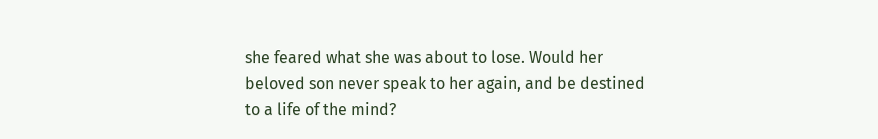she feared what she was about to lose. Would her beloved son never speak to her again, and be destined to a life of the mind?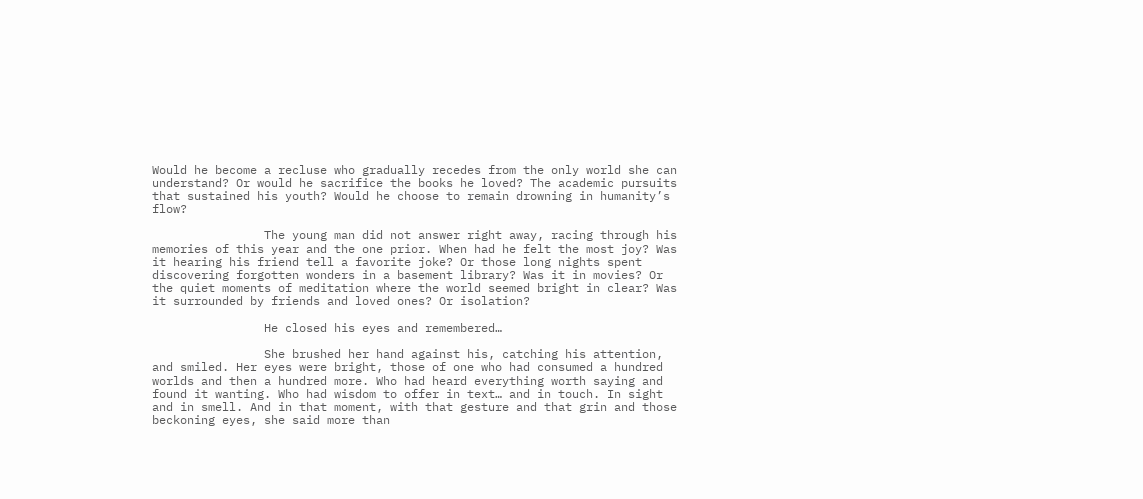Would he become a recluse who gradually recedes from the only world she can understand? Or would he sacrifice the books he loved? The academic pursuits that sustained his youth? Would he choose to remain drowning in humanity’s flow?

                The young man did not answer right away, racing through his memories of this year and the one prior. When had he felt the most joy? Was it hearing his friend tell a favorite joke? Or those long nights spent discovering forgotten wonders in a basement library? Was it in movies? Or the quiet moments of meditation where the world seemed bright in clear? Was it surrounded by friends and loved ones? Or isolation?

                He closed his eyes and remembered…

                She brushed her hand against his, catching his attention, and smiled. Her eyes were bright, those of one who had consumed a hundred worlds and then a hundred more. Who had heard everything worth saying and found it wanting. Who had wisdom to offer in text… and in touch. In sight and in smell. And in that moment, with that gesture and that grin and those beckoning eyes, she said more than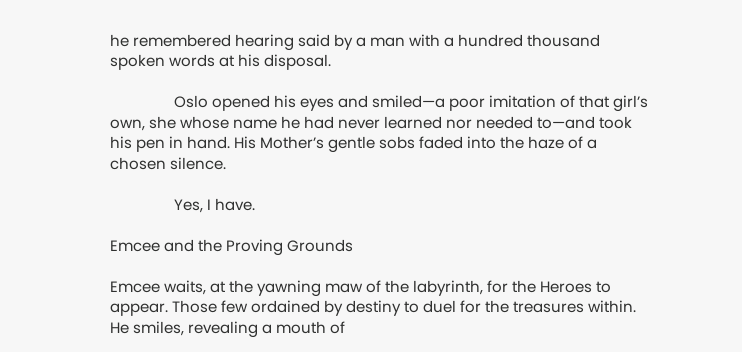he remembered hearing said by a man with a hundred thousand spoken words at his disposal.

                Oslo opened his eyes and smiled—a poor imitation of that girl’s own, she whose name he had never learned nor needed to—and took his pen in hand. His Mother’s gentle sobs faded into the haze of a chosen silence.

                Yes, I have.

Emcee and the Proving Grounds

Emcee waits, at the yawning maw of the labyrinth, for the Heroes to appear. Those few ordained by destiny to duel for the treasures within. He smiles, revealing a mouth of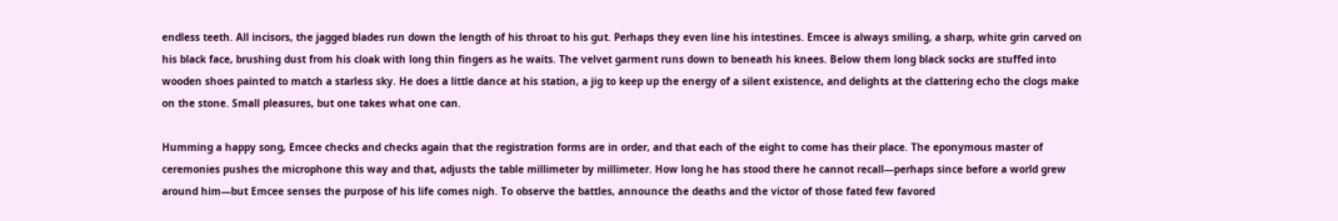endless teeth. All incisors, the jagged blades run down the length of his throat to his gut. Perhaps they even line his intestines. Emcee is always smiling, a sharp, white grin carved on his black face, brushing dust from his cloak with long thin fingers as he waits. The velvet garment runs down to beneath his knees. Below them long black socks are stuffed into wooden shoes painted to match a starless sky. He does a little dance at his station, a jig to keep up the energy of a silent existence, and delights at the clattering echo the clogs make on the stone. Small pleasures, but one takes what one can.

Humming a happy song, Emcee checks and checks again that the registration forms are in order, and that each of the eight to come has their place. The eponymous master of ceremonies pushes the microphone this way and that, adjusts the table millimeter by millimeter. How long he has stood there he cannot recall—perhaps since before a world grew around him—but Emcee senses the purpose of his life comes nigh. To observe the battles, announce the deaths and the victor of those fated few favored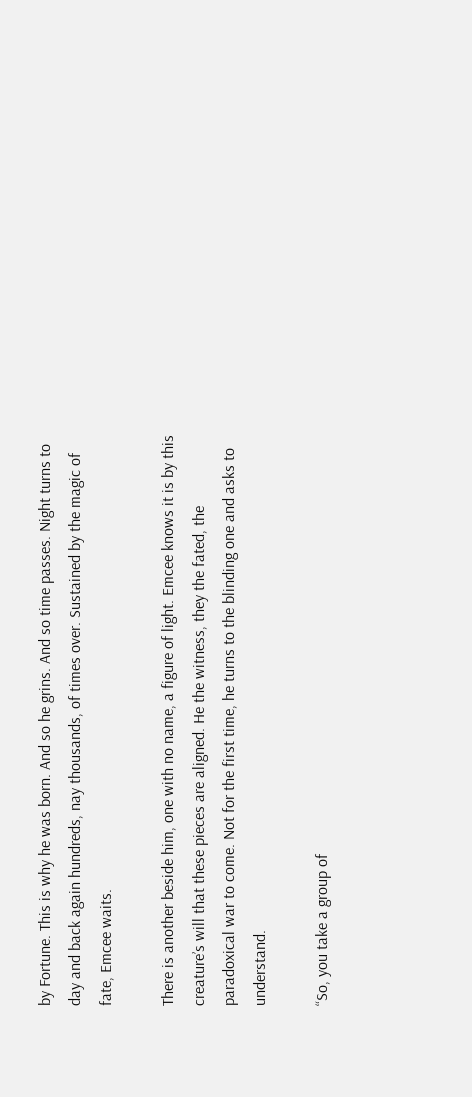by Fortune. This is why he was born. And so he grins. And so time passes. Night turns to day and back again hundreds, nay thousands, of times over. Sustained by the magic of fate, Emcee waits.

There is another beside him, one with no name, a figure of light. Emcee knows it is by this creature’s will that these pieces are aligned. He the witness, they the fated, the paradoxical war to come. Not for the first time, he turns to the blinding one and asks to understand.

“So, you take a group of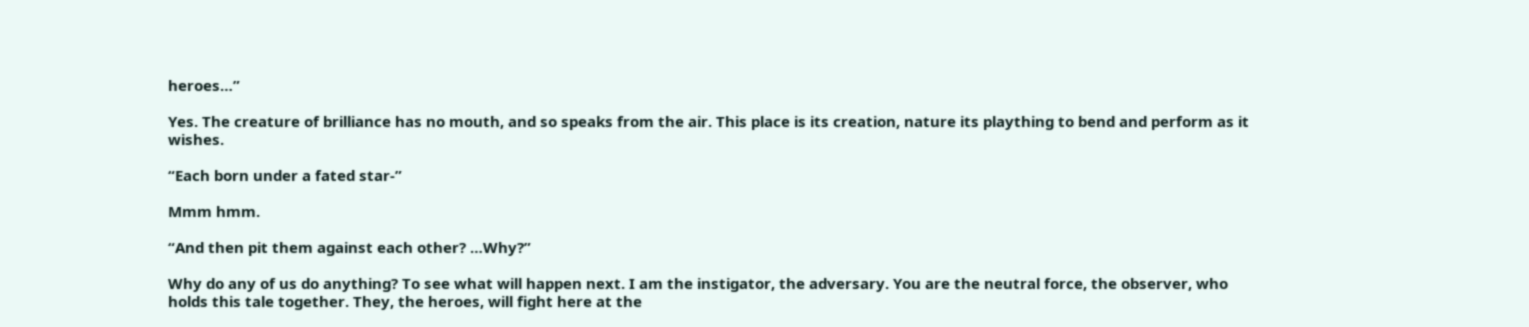heroes…”

Yes. The creature of brilliance has no mouth, and so speaks from the air. This place is its creation, nature its plaything to bend and perform as it wishes.

“Each born under a fated star-”

Mmm hmm.

“And then pit them against each other? …Why?”

Why do any of us do anything? To see what will happen next. I am the instigator, the adversary. You are the neutral force, the observer, who holds this tale together. They, the heroes, will fight here at the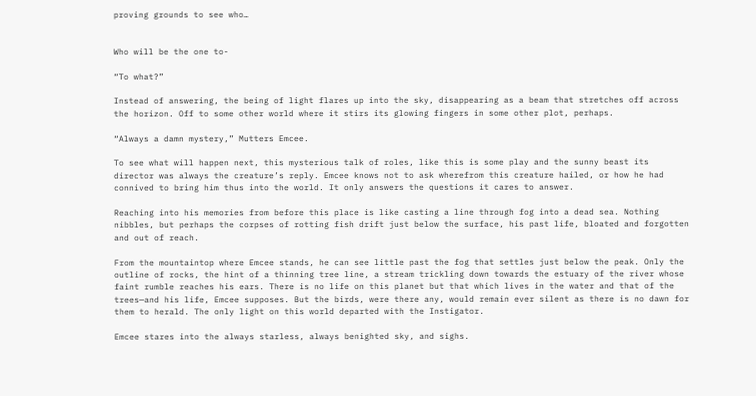proving grounds to see who…


Who will be the one to-

“To what?”

Instead of answering, the being of light flares up into the sky, disappearing as a beam that stretches off across the horizon. Off to some other world where it stirs its glowing fingers in some other plot, perhaps.

“Always a damn mystery,” Mutters Emcee.

To see what will happen next, this mysterious talk of roles, like this is some play and the sunny beast its director was always the creature’s reply. Emcee knows not to ask wherefrom this creature hailed, or how he had connived to bring him thus into the world. It only answers the questions it cares to answer.

Reaching into his memories from before this place is like casting a line through fog into a dead sea. Nothing nibbles, but perhaps the corpses of rotting fish drift just below the surface, his past life, bloated and forgotten and out of reach.

From the mountaintop where Emcee stands, he can see little past the fog that settles just below the peak. Only the outline of rocks, the hint of a thinning tree line, a stream trickling down towards the estuary of the river whose faint rumble reaches his ears. There is no life on this planet but that which lives in the water and that of the trees—and his life, Emcee supposes. But the birds, were there any, would remain ever silent as there is no dawn for them to herald. The only light on this world departed with the Instigator.

Emcee stares into the always starless, always benighted sky, and sighs.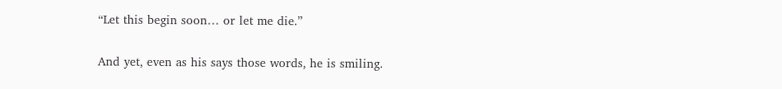“Let this begin soon… or let me die.”

And yet, even as his says those words, he is smiling.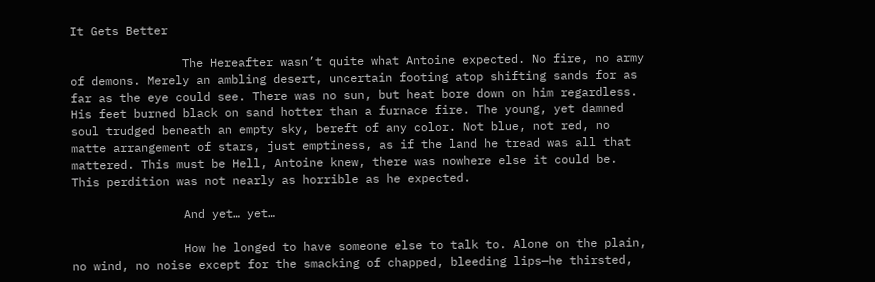It Gets Better

                The Hereafter wasn’t quite what Antoine expected. No fire, no army of demons. Merely an ambling desert, uncertain footing atop shifting sands for as far as the eye could see. There was no sun, but heat bore down on him regardless. His feet burned black on sand hotter than a furnace fire. The young, yet damned soul trudged beneath an empty sky, bereft of any color. Not blue, not red, no matte arrangement of stars, just emptiness, as if the land he tread was all that mattered. This must be Hell, Antoine knew, there was nowhere else it could be. This perdition was not nearly as horrible as he expected.

                And yet… yet…

                How he longed to have someone else to talk to. Alone on the plain, no wind, no noise except for the smacking of chapped, bleeding lips—he thirsted,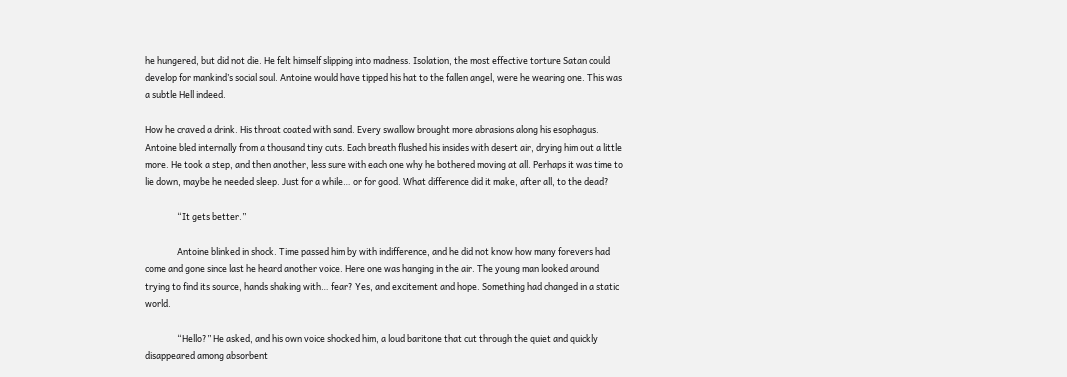he hungered, but did not die. He felt himself slipping into madness. Isolation, the most effective torture Satan could develop for mankind’s social soul. Antoine would have tipped his hat to the fallen angel, were he wearing one. This was a subtle Hell indeed.

How he craved a drink. His throat coated with sand. Every swallow brought more abrasions along his esophagus. Antoine bled internally from a thousand tiny cuts. Each breath flushed his insides with desert air, drying him out a little more. He took a step, and then another, less sure with each one why he bothered moving at all. Perhaps it was time to lie down, maybe he needed sleep. Just for a while… or for good. What difference did it make, after all, to the dead?

                “It gets better.”

                Antoine blinked in shock. Time passed him by with indifference, and he did not know how many forevers had come and gone since last he heard another voice. Here one was hanging in the air. The young man looked around trying to find its source, hands shaking with… fear? Yes, and excitement and hope. Something had changed in a static world.

                “Hello?” He asked, and his own voice shocked him, a loud baritone that cut through the quiet and quickly disappeared among absorbent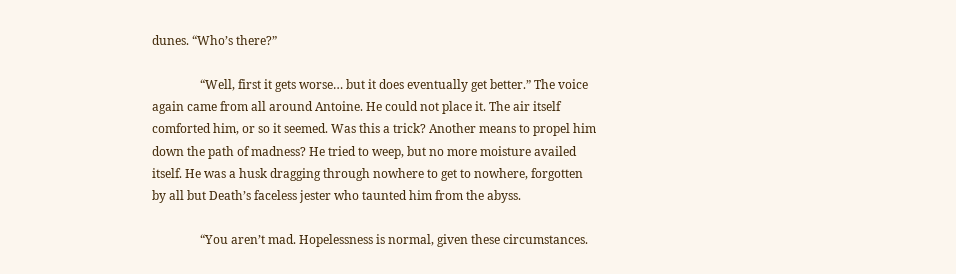dunes. “Who’s there?”

                “Well, first it gets worse… but it does eventually get better.” The voice again came from all around Antoine. He could not place it. The air itself comforted him, or so it seemed. Was this a trick? Another means to propel him down the path of madness? He tried to weep, but no more moisture availed itself. He was a husk dragging through nowhere to get to nowhere, forgotten by all but Death’s faceless jester who taunted him from the abyss.

                “You aren’t mad. Hopelessness is normal, given these circumstances.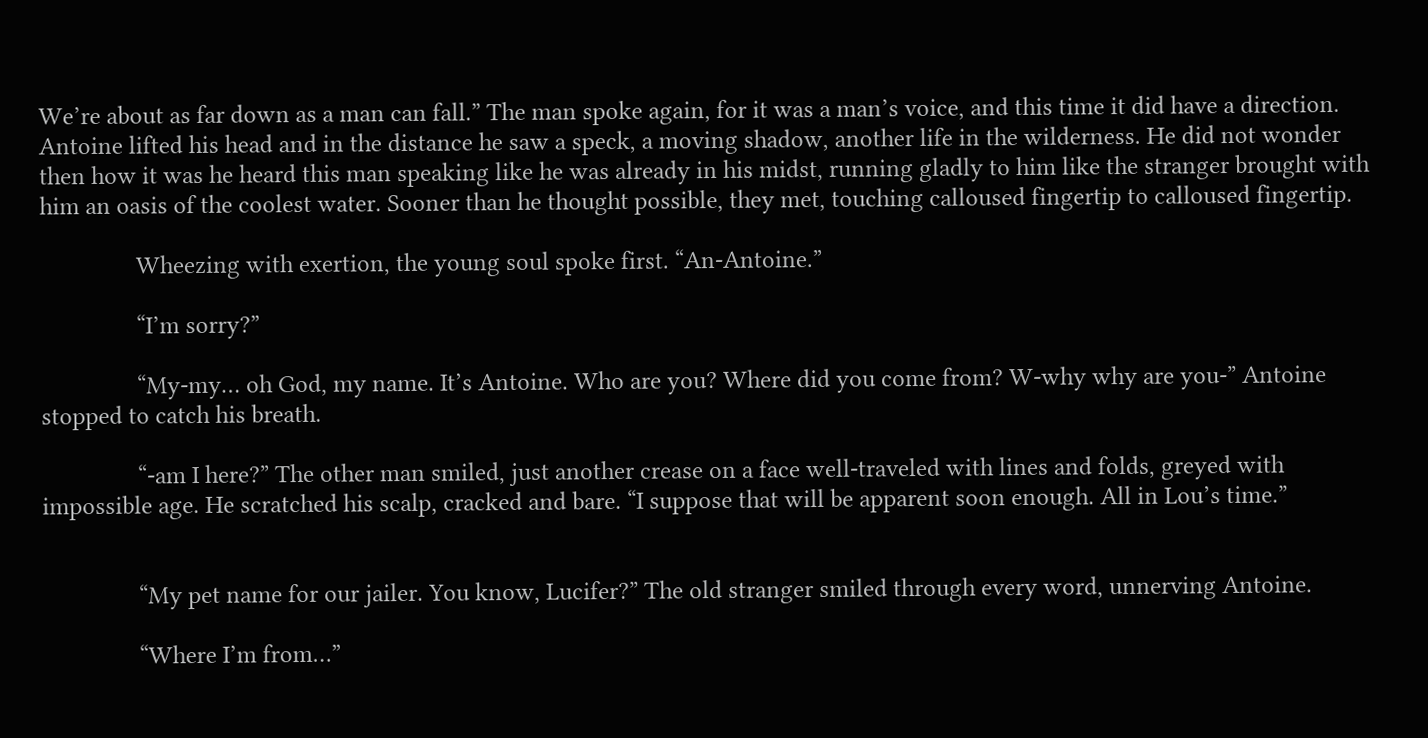We’re about as far down as a man can fall.” The man spoke again, for it was a man’s voice, and this time it did have a direction. Antoine lifted his head and in the distance he saw a speck, a moving shadow, another life in the wilderness. He did not wonder then how it was he heard this man speaking like he was already in his midst, running gladly to him like the stranger brought with him an oasis of the coolest water. Sooner than he thought possible, they met, touching calloused fingertip to calloused fingertip.

                Wheezing with exertion, the young soul spoke first. “An-Antoine.”

                “I’m sorry?”

                “My-my… oh God, my name. It’s Antoine. Who are you? Where did you come from? W-why why are you-” Antoine stopped to catch his breath.

                “-am I here?” The other man smiled, just another crease on a face well-traveled with lines and folds, greyed with impossible age. He scratched his scalp, cracked and bare. “I suppose that will be apparent soon enough. All in Lou’s time.”


                “My pet name for our jailer. You know, Lucifer?” The old stranger smiled through every word, unnerving Antoine.

                “Where I’m from…”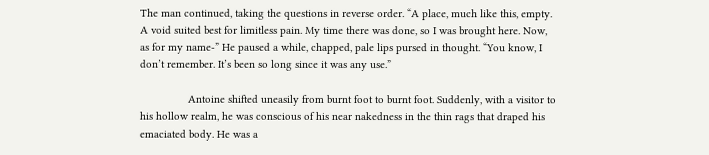The man continued, taking the questions in reverse order. “A place, much like this, empty. A void suited best for limitless pain. My time there was done, so I was brought here. Now, as for my name-” He paused a while, chapped, pale lips pursed in thought. “You know, I don’t remember. It’s been so long since it was any use.”

                Antoine shifted uneasily from burnt foot to burnt foot. Suddenly, with a visitor to his hollow realm, he was conscious of his near nakedness in the thin rags that draped his emaciated body. He was a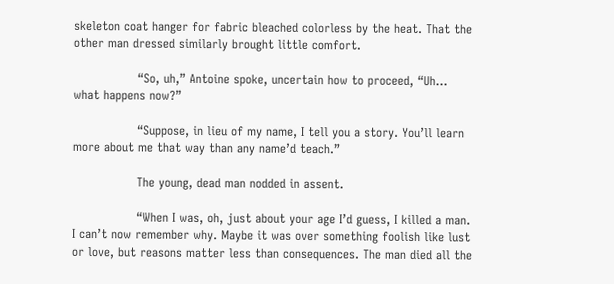skeleton coat hanger for fabric bleached colorless by the heat. That the other man dressed similarly brought little comfort.

                “So, uh,” Antoine spoke, uncertain how to proceed, “Uh… what happens now?”

                “Suppose, in lieu of my name, I tell you a story. You’ll learn more about me that way than any name’d teach.”

                The young, dead man nodded in assent.

                “When I was, oh, just about your age I’d guess, I killed a man. I can’t now remember why. Maybe it was over something foolish like lust or love, but reasons matter less than consequences. The man died all the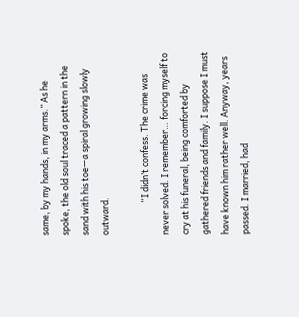same, by my hands, in my arms.” As he spoke, the old soul traced a pattern in the sand with his toe—a spiral growing slowly outward.

                “I didn’t confess. The crime was never solved. I remember… forcing myself to cry at his funeral, being comforted by gathered friends and family. I suppose I must have known him rather well. Anyway, years passed. I married, had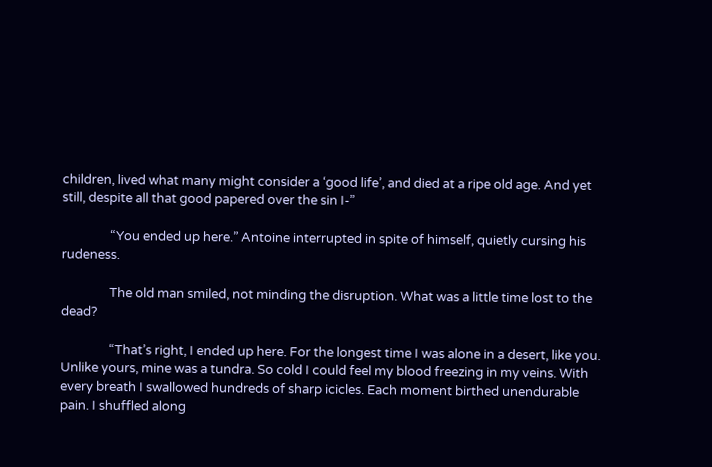children, lived what many might consider a ‘good life’, and died at a ripe old age. And yet still, despite all that good papered over the sin I-”

                “You ended up here.” Antoine interrupted in spite of himself, quietly cursing his rudeness.

                The old man smiled, not minding the disruption. What was a little time lost to the dead?

                “That’s right, I ended up here. For the longest time I was alone in a desert, like you. Unlike yours, mine was a tundra. So cold I could feel my blood freezing in my veins. With every breath I swallowed hundreds of sharp icicles. Each moment birthed unendurable pain. I shuffled along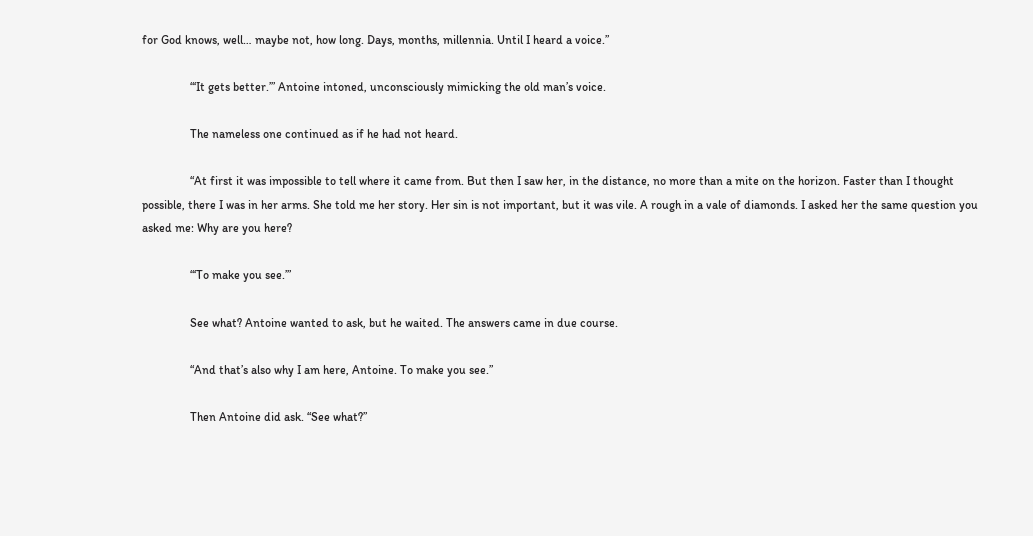for God knows, well… maybe not, how long. Days, months, millennia. Until I heard a voice.”

                “‘It gets better.’” Antoine intoned, unconsciously mimicking the old man’s voice.

                The nameless one continued as if he had not heard.

                “At first it was impossible to tell where it came from. But then I saw her, in the distance, no more than a mite on the horizon. Faster than I thought possible, there I was in her arms. She told me her story. Her sin is not important, but it was vile. A rough in a vale of diamonds. I asked her the same question you asked me: Why are you here?

                “‘To make you see.’”

                See what? Antoine wanted to ask, but he waited. The answers came in due course.

                “And that’s also why I am here, Antoine. To make you see.”

                Then Antoine did ask. “See what?”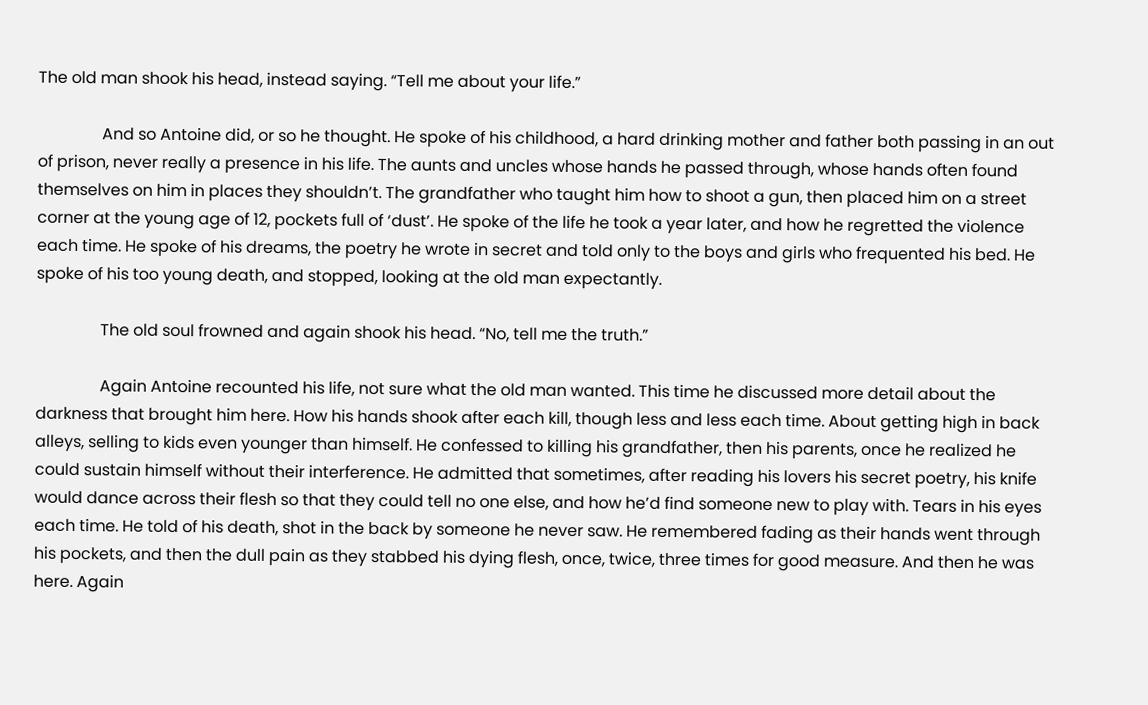The old man shook his head, instead saying. “Tell me about your life.”

                And so Antoine did, or so he thought. He spoke of his childhood, a hard drinking mother and father both passing in an out of prison, never really a presence in his life. The aunts and uncles whose hands he passed through, whose hands often found themselves on him in places they shouldn’t. The grandfather who taught him how to shoot a gun, then placed him on a street corner at the young age of 12, pockets full of ‘dust’. He spoke of the life he took a year later, and how he regretted the violence each time. He spoke of his dreams, the poetry he wrote in secret and told only to the boys and girls who frequented his bed. He spoke of his too young death, and stopped, looking at the old man expectantly.

                The old soul frowned and again shook his head. “No, tell me the truth.”

                Again Antoine recounted his life, not sure what the old man wanted. This time he discussed more detail about the darkness that brought him here. How his hands shook after each kill, though less and less each time. About getting high in back alleys, selling to kids even younger than himself. He confessed to killing his grandfather, then his parents, once he realized he could sustain himself without their interference. He admitted that sometimes, after reading his lovers his secret poetry, his knife would dance across their flesh so that they could tell no one else, and how he’d find someone new to play with. Tears in his eyes each time. He told of his death, shot in the back by someone he never saw. He remembered fading as their hands went through his pockets, and then the dull pain as they stabbed his dying flesh, once, twice, three times for good measure. And then he was here. Again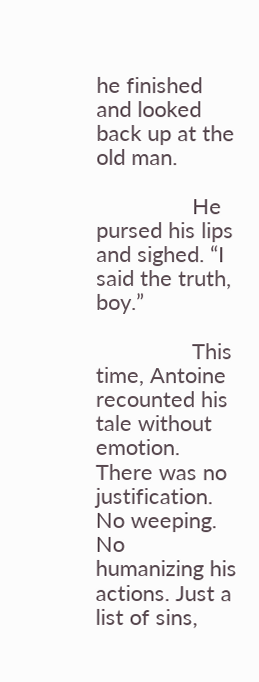he finished and looked back up at the old man.

                He pursed his lips and sighed. “I said the truth, boy.”

                This time, Antoine recounted his tale without emotion. There was no justification. No weeping. No humanizing his actions. Just a list of sins,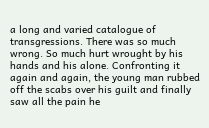a long and varied catalogue of transgressions. There was so much wrong. So much hurt wrought by his hands and his alone. Confronting it again and again, the young man rubbed off the scabs over his guilt and finally saw all the pain he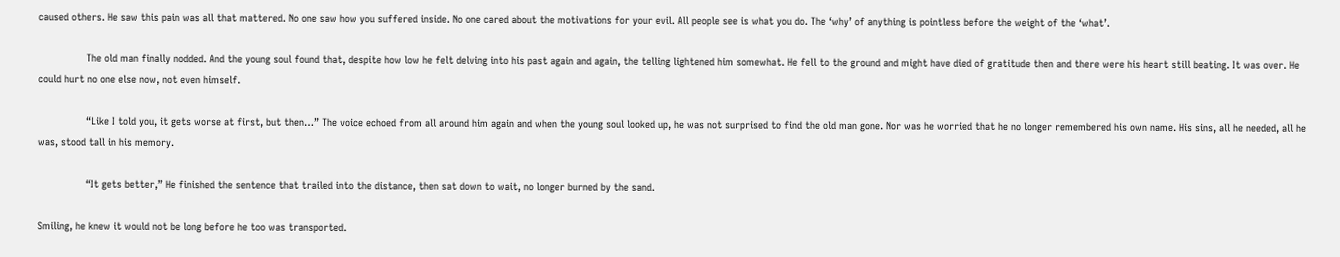caused others. He saw this pain was all that mattered. No one saw how you suffered inside. No one cared about the motivations for your evil. All people see is what you do. The ‘why’ of anything is pointless before the weight of the ‘what’.

                The old man finally nodded. And the young soul found that, despite how low he felt delving into his past again and again, the telling lightened him somewhat. He fell to the ground and might have died of gratitude then and there were his heart still beating. It was over. He could hurt no one else now, not even himself.

                “Like I told you, it gets worse at first, but then…” The voice echoed from all around him again and when the young soul looked up, he was not surprised to find the old man gone. Nor was he worried that he no longer remembered his own name. His sins, all he needed, all he was, stood tall in his memory.

                “It gets better,” He finished the sentence that trailed into the distance, then sat down to wait, no longer burned by the sand.

Smiling, he knew it would not be long before he too was transported.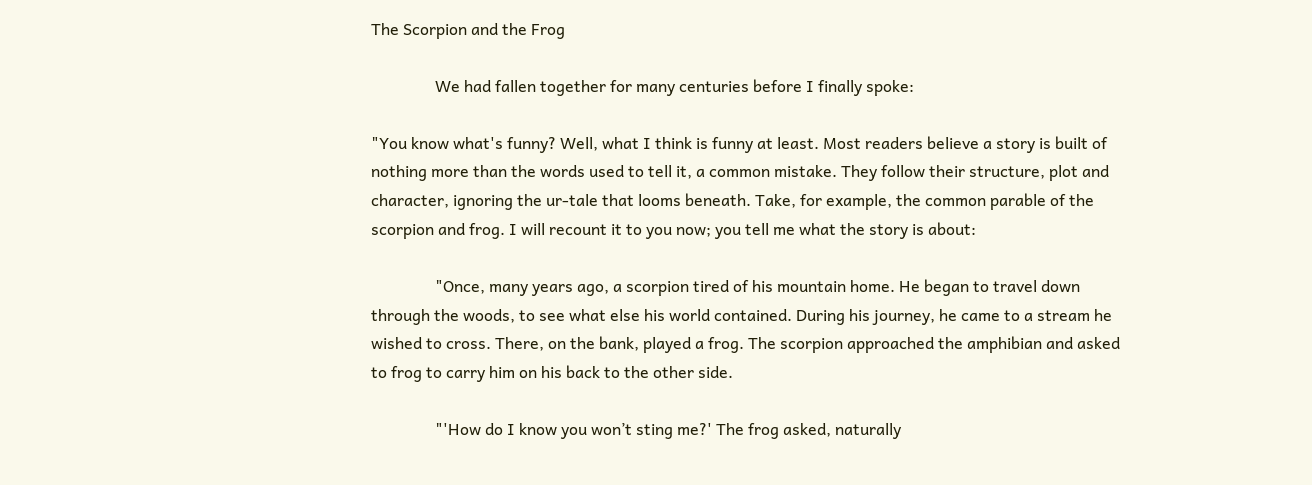The Scorpion and the Frog

                We had fallen together for many centuries before I finally spoke:

"You know what's funny? Well, what I think is funny at least. Most readers believe a story is built of nothing more than the words used to tell it, a common mistake. They follow their structure, plot and character, ignoring the ur-tale that looms beneath. Take, for example, the common parable of the scorpion and frog. I will recount it to you now; you tell me what the story is about:

                "Once, many years ago, a scorpion tired of his mountain home. He began to travel down through the woods, to see what else his world contained. During his journey, he came to a stream he wished to cross. There, on the bank, played a frog. The scorpion approached the amphibian and asked to frog to carry him on his back to the other side.

                "'How do I know you won’t sting me?' The frog asked, naturally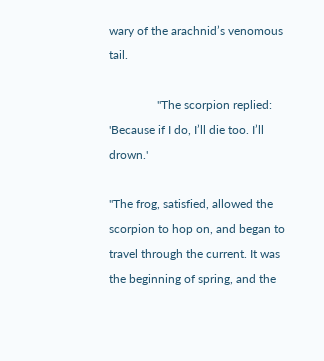wary of the arachnid’s venomous tail.

                "The scorpion replied: 'Because if I do, I’ll die too. I’ll drown.'

"The frog, satisfied, allowed the scorpion to hop on, and began to travel through the current. It was the beginning of spring, and the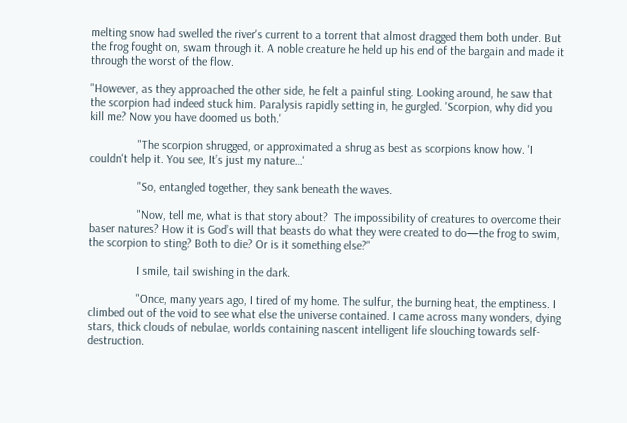melting snow had swelled the river's current to a torrent that almost dragged them both under. But the frog fought on, swam through it. A noble creature he held up his end of the bargain and made it through the worst of the flow.

"However, as they approached the other side, he felt a painful sting. Looking around, he saw that the scorpion had indeed stuck him. Paralysis rapidly setting in, he gurgled. 'Scorpion, why did you kill me? Now you have doomed us both.'

                "The scorpion shrugged, or approximated a shrug as best as scorpions know how. 'I couldn't help it. You see, It’s just my nature…'

                "So, entangled together, they sank beneath the waves.

                "Now, tell me, what is that story about?  The impossibility of creatures to overcome their baser natures? How it is God’s will that beasts do what they were created to do—the frog to swim, the scorpion to sting? Both to die? Or is it something else?"

                I smile, tail swishing in the dark.

                "Once, many years ago, I tired of my home. The sulfur, the burning heat, the emptiness. I climbed out of the void to see what else the universe contained. I came across many wonders, dying stars, thick clouds of nebulae, worlds containing nascent intelligent life slouching towards self-destruction.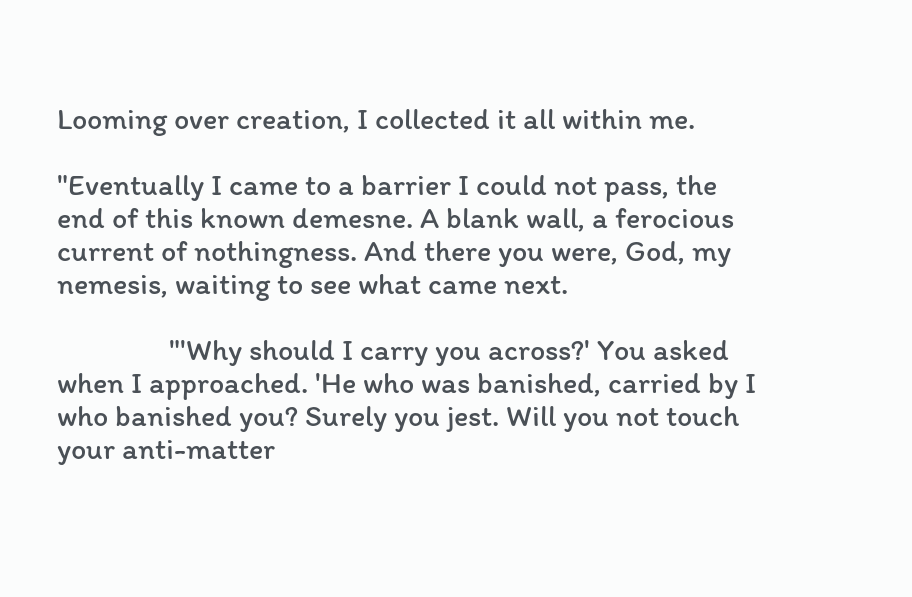Looming over creation, I collected it all within me.

"Eventually I came to a barrier I could not pass, the end of this known demesne. A blank wall, a ferocious current of nothingness. And there you were, God, my nemesis, waiting to see what came next.

                "'Why should I carry you across?' You asked when I approached. 'He who was banished, carried by I who banished you? Surely you jest. Will you not touch your anti-matter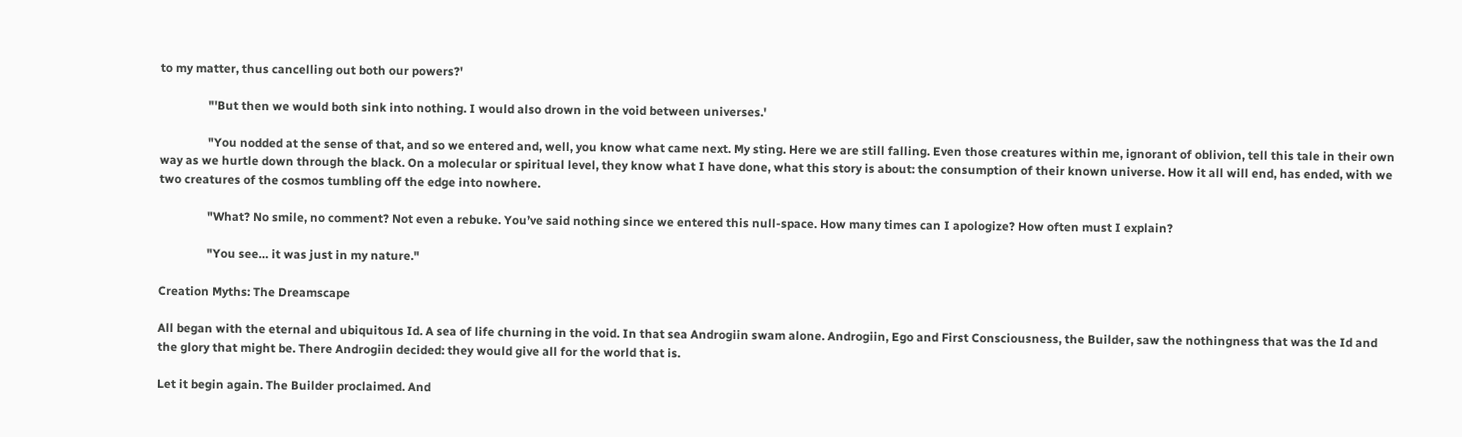to my matter, thus cancelling out both our powers?'

                "'But then we would both sink into nothing. I would also drown in the void between universes.'

                "You nodded at the sense of that, and so we entered and, well, you know what came next. My sting. Here we are still falling. Even those creatures within me, ignorant of oblivion, tell this tale in their own way as we hurtle down through the black. On a molecular or spiritual level, they know what I have done, what this story is about: the consumption of their known universe. How it all will end, has ended, with we two creatures of the cosmos tumbling off the edge into nowhere.

                "What? No smile, no comment? Not even a rebuke. You’ve said nothing since we entered this null-space. How many times can I apologize? How often must I explain?

                "You see… it was just in my nature."

Creation Myths: The Dreamscape

All began with the eternal and ubiquitous Id. A sea of life churning in the void. In that sea Androgiin swam alone. Androgiin, Ego and First Consciousness, the Builder, saw the nothingness that was the Id and the glory that might be. There Androgiin decided: they would give all for the world that is.

Let it begin again. The Builder proclaimed. And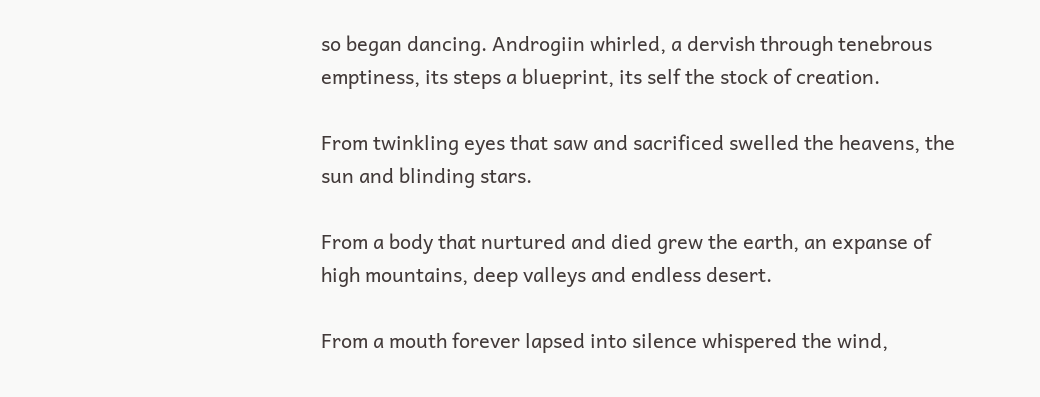so began dancing. Androgiin whirled, a dervish through tenebrous emptiness, its steps a blueprint, its self the stock of creation.

From twinkling eyes that saw and sacrificed swelled the heavens, the sun and blinding stars.

From a body that nurtured and died grew the earth, an expanse of high mountains, deep valleys and endless desert.

From a mouth forever lapsed into silence whispered the wind,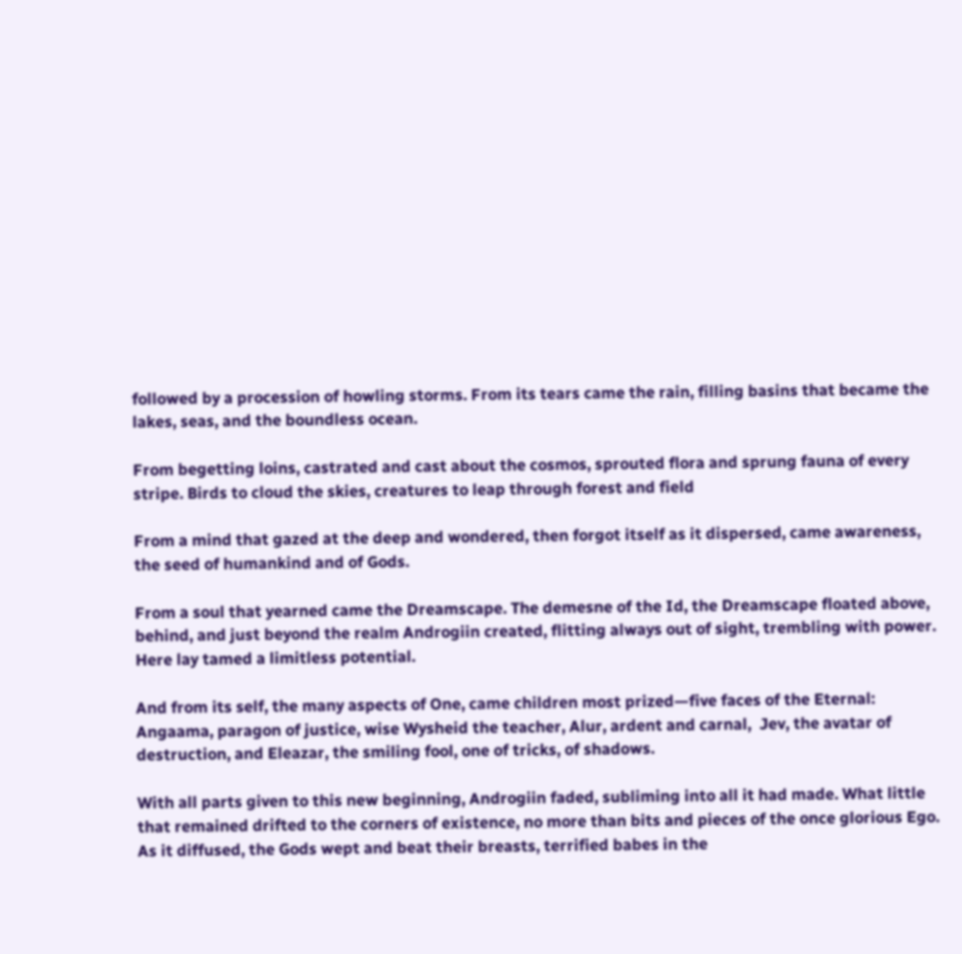followed by a procession of howling storms. From its tears came the rain, filling basins that became the lakes, seas, and the boundless ocean.

From begetting loins, castrated and cast about the cosmos, sprouted flora and sprung fauna of every stripe. Birds to cloud the skies, creatures to leap through forest and field

From a mind that gazed at the deep and wondered, then forgot itself as it dispersed, came awareness, the seed of humankind and of Gods.

From a soul that yearned came the Dreamscape. The demesne of the Id, the Dreamscape floated above, behind, and just beyond the realm Androgiin created, flitting always out of sight, trembling with power. Here lay tamed a limitless potential.

And from its self, the many aspects of One, came children most prized—five faces of the Eternal: Angaama, paragon of justice, wise Wysheid the teacher, Alur, ardent and carnal,  Jev, the avatar of destruction, and Eleazar, the smiling fool, one of tricks, of shadows.

With all parts given to this new beginning, Androgiin faded, subliming into all it had made. What little that remained drifted to the corners of existence, no more than bits and pieces of the once glorious Ego. As it diffused, the Gods wept and beat their breasts, terrified babes in the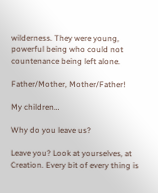wilderness. They were young, powerful being who could not countenance being left alone.

Father/Mother, Mother/Father!

My children…

Why do you leave us?

Leave you? Look at yourselves, at Creation. Every bit of every thing is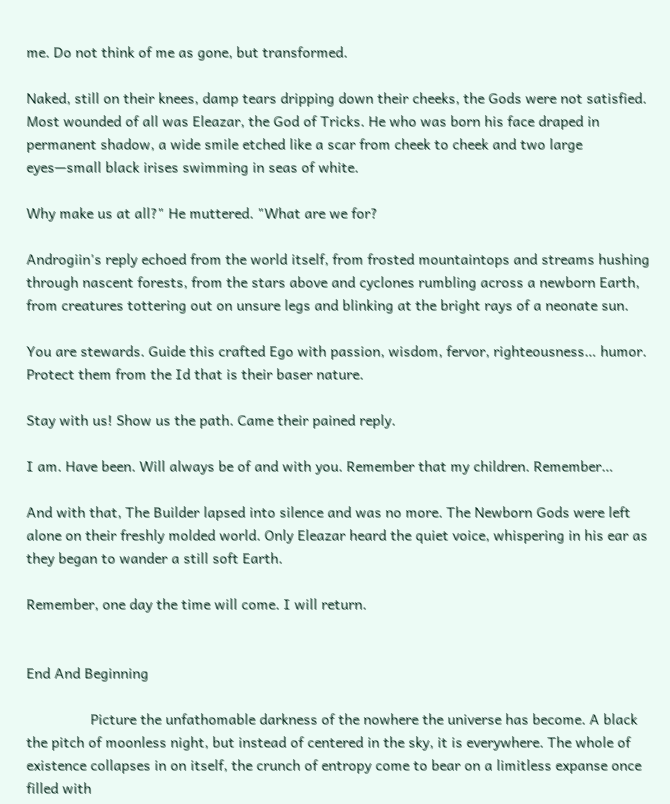me. Do not think of me as gone, but transformed.

Naked, still on their knees, damp tears dripping down their cheeks, the Gods were not satisfied. Most wounded of all was Eleazar, the God of Tricks. He who was born his face draped in permanent shadow, a wide smile etched like a scar from cheek to cheek and two large eyes—small black irises swimming in seas of white.

Why make us at all?" He muttered. "What are we for?

Androgiin's reply echoed from the world itself, from frosted mountaintops and streams hushing through nascent forests, from the stars above and cyclones rumbling across a newborn Earth, from creatures tottering out on unsure legs and blinking at the bright rays of a neonate sun.

You are stewards. Guide this crafted Ego with passion, wisdom, fervor, righteousness… humor. Protect them from the Id that is their baser nature.

Stay with us! Show us the path. Came their pained reply.

I am. Have been. Will always be of and with you. Remember that my children. Remember…

And with that, The Builder lapsed into silence and was no more. The Newborn Gods were left alone on their freshly molded world. Only Eleazar heard the quiet voice, whispering in his ear as they began to wander a still soft Earth.

Remember, one day the time will come. I will return.


End And Beginning

                Picture the unfathomable darkness of the nowhere the universe has become. A black the pitch of moonless night, but instead of centered in the sky, it is everywhere. The whole of existence collapses in on itself, the crunch of entropy come to bear on a limitless expanse once filled with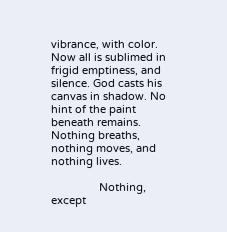vibrance, with color. Now all is sublimed in frigid emptiness, and silence. God casts his canvas in shadow. No hint of the paint beneath remains. Nothing breaths, nothing moves, and nothing lives.

                Nothing, except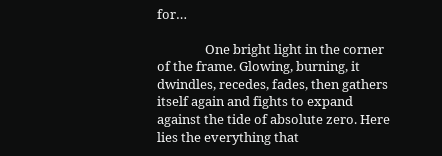for…

                One bright light in the corner of the frame. Glowing, burning, it dwindles, recedes, fades, then gathers itself again and fights to expand against the tide of absolute zero. Here lies the everything that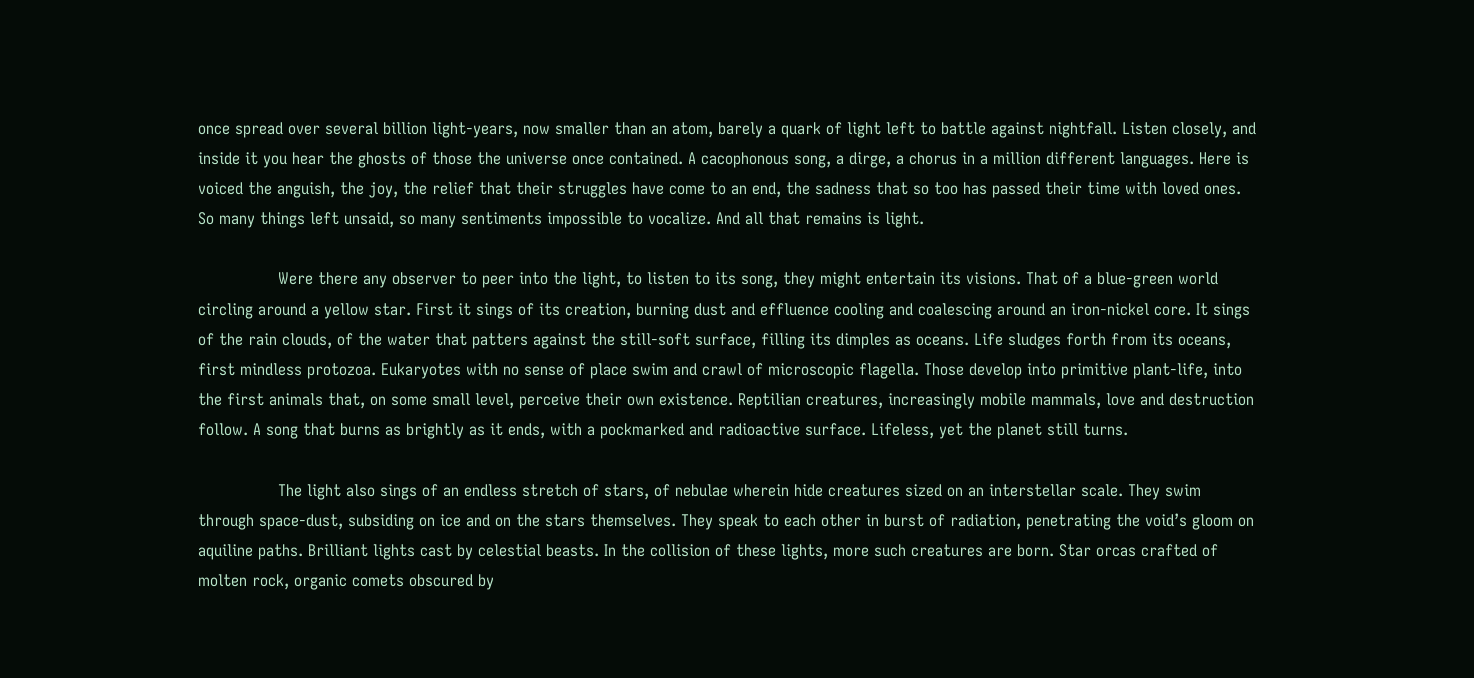once spread over several billion light-years, now smaller than an atom, barely a quark of light left to battle against nightfall. Listen closely, and inside it you hear the ghosts of those the universe once contained. A cacophonous song, a dirge, a chorus in a million different languages. Here is voiced the anguish, the joy, the relief that their struggles have come to an end, the sadness that so too has passed their time with loved ones. So many things left unsaid, so many sentiments impossible to vocalize. And all that remains is light.

                Were there any observer to peer into the light, to listen to its song, they might entertain its visions. That of a blue-green world circling around a yellow star. First it sings of its creation, burning dust and effluence cooling and coalescing around an iron-nickel core. It sings of the rain clouds, of the water that patters against the still-soft surface, filling its dimples as oceans. Life sludges forth from its oceans, first mindless protozoa. Eukaryotes with no sense of place swim and crawl of microscopic flagella. Those develop into primitive plant-life, into the first animals that, on some small level, perceive their own existence. Reptilian creatures, increasingly mobile mammals, love and destruction follow. A song that burns as brightly as it ends, with a pockmarked and radioactive surface. Lifeless, yet the planet still turns.

                The light also sings of an endless stretch of stars, of nebulae wherein hide creatures sized on an interstellar scale. They swim through space-dust, subsiding on ice and on the stars themselves. They speak to each other in burst of radiation, penetrating the void’s gloom on aquiline paths. Brilliant lights cast by celestial beasts. In the collision of these lights, more such creatures are born. Star orcas crafted of molten rock, organic comets obscured by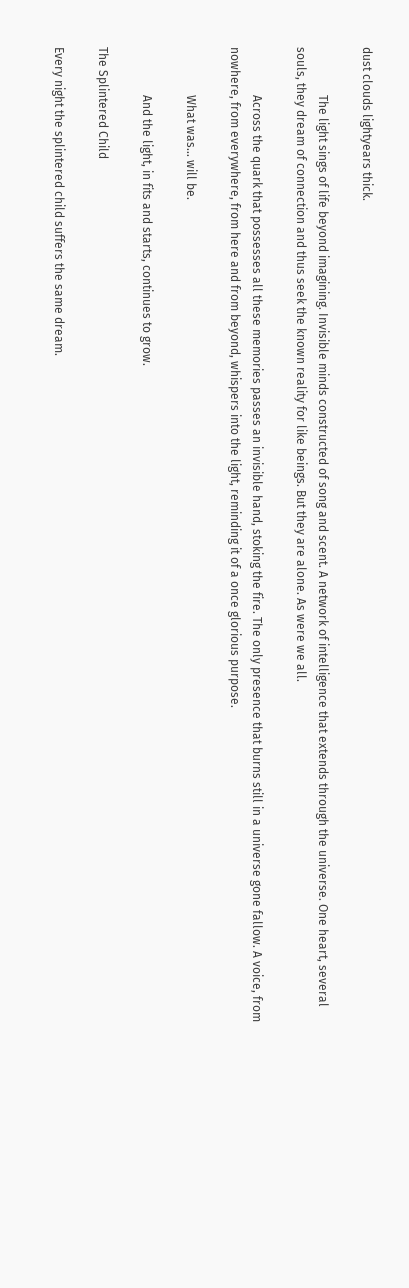dust clouds lightyears thick.

                The light sings of life beyond imagining. Invisible minds constructed of song and scent. A network of intelligence that extends through the universe. One heart, several souls, they dream of connection and thus seek the known reality for like beings. But they are alone. As were we all.

                Across the quark that possesses all these memories passes an invisible hand, stoking the fire. The only presence that burns still in a universe gone fallow. A voice, from nowhere, from everywhere, from here and from beyond, whispers into the light, reminding it of a once glorious purpose.

                What was… will be.

                And the light, in fits and starts, continues to grow.

The Splintered Child

Every night the splintered child suffers the same dream.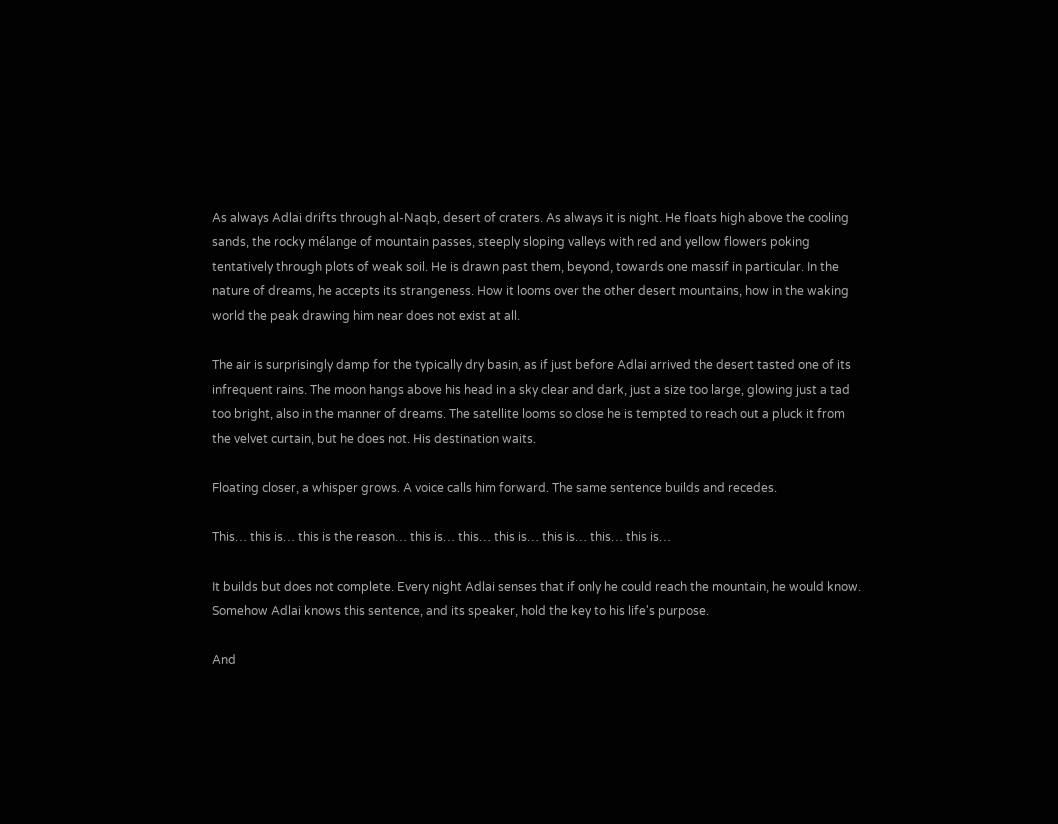As always Adlai drifts through al-Naqb, desert of craters. As always it is night. He floats high above the cooling sands, the rocky mélange of mountain passes, steeply sloping valleys with red and yellow flowers poking tentatively through plots of weak soil. He is drawn past them, beyond, towards one massif in particular. In the nature of dreams, he accepts its strangeness. How it looms over the other desert mountains, how in the waking world the peak drawing him near does not exist at all.

The air is surprisingly damp for the typically dry basin, as if just before Adlai arrived the desert tasted one of its infrequent rains. The moon hangs above his head in a sky clear and dark, just a size too large, glowing just a tad too bright, also in the manner of dreams. The satellite looms so close he is tempted to reach out a pluck it from the velvet curtain, but he does not. His destination waits.

Floating closer, a whisper grows. A voice calls him forward. The same sentence builds and recedes.

This… this is… this is the reason… this is… this… this is… this is… this… this is…

It builds but does not complete. Every night Adlai senses that if only he could reach the mountain, he would know. Somehow Adlai knows this sentence, and its speaker, hold the key to his life's purpose.

And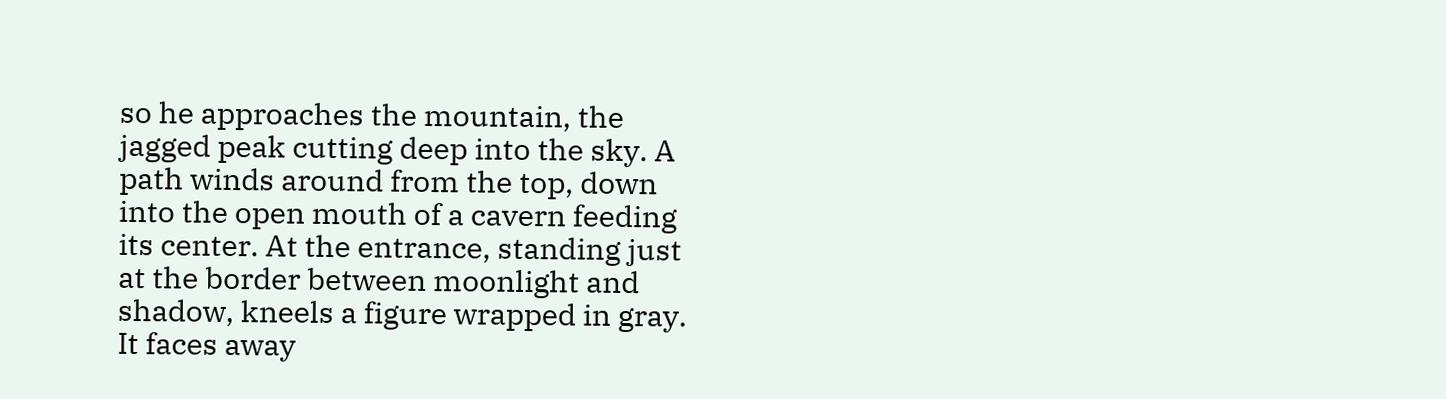so he approaches the mountain, the jagged peak cutting deep into the sky. A path winds around from the top, down into the open mouth of a cavern feeding its center. At the entrance, standing just at the border between moonlight and shadow, kneels a figure wrapped in gray. It faces away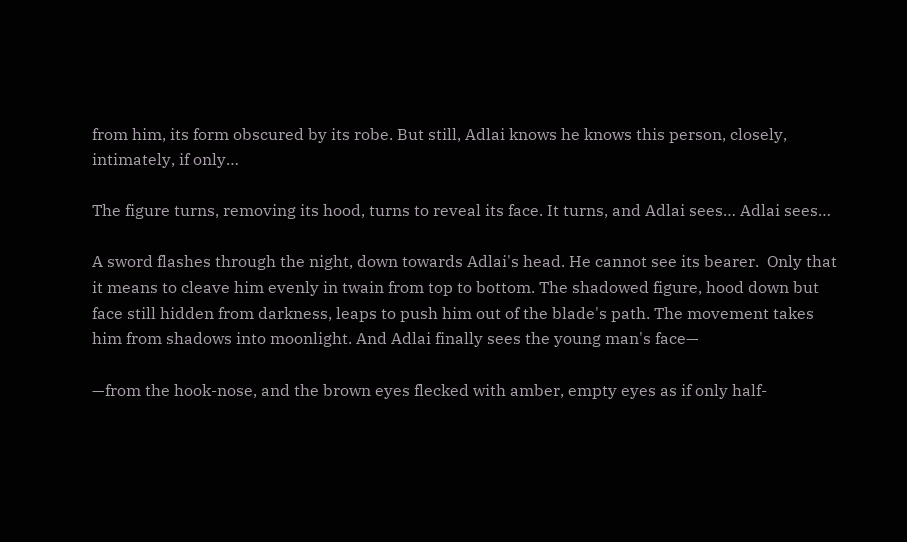from him, its form obscured by its robe. But still, Adlai knows he knows this person, closely, intimately, if only…

The figure turns, removing its hood, turns to reveal its face. It turns, and Adlai sees… Adlai sees…

A sword flashes through the night, down towards Adlai's head. He cannot see its bearer.  Only that it means to cleave him evenly in twain from top to bottom. The shadowed figure, hood down but face still hidden from darkness, leaps to push him out of the blade's path. The movement takes him from shadows into moonlight. And Adlai finally sees the young man's face—

—from the hook-nose, and the brown eyes flecked with amber, empty eyes as if only half-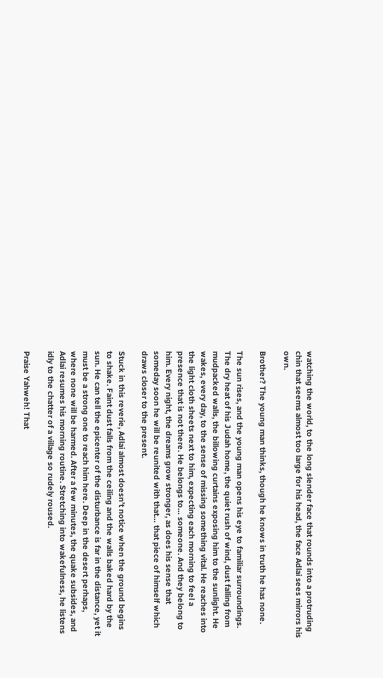watching the world, to the long slender face that rounds into a protruding chin that seems almost too large for his head, the face Adlai sees mirrors his own.

Brother? The young man thinks, though he knows in truth he has none.

The sun rises, and the young man opens his eye to familiar surroundings. The dry heat of his Judah home, the quiet rush of wind, dust falling from mudpacked walls, the billowing curtains exposing him to the sunlight. He wakes, every day, to the sense of missing something vital. He reaches into the light cloth sheets next to him, expecting each morning to feel a presence that is not there. He belongs to… someone. And they belong to him. Every night, the dreams grow stronger, as does his sense that someday soon he will be reunited with that… that piece of himself which draws closer to the present.

Stuck in this reverie, Adlai almost doesn’t notice when the ground begins to shake. Faint dust falls from the ceiling and the walls baked hard by the sun. He can tell the epicenter of the disturbance is far in the distance, yet it must be a strong one to reach him here. Deep in the desert perhaps, where none will be harmed. After a few minutes, the quake subsides, and Adlai resumes his morning routine. Stretching into wakefulness, he listens idly to the chatter of a village so rudely roused.

Praise Yahweh! That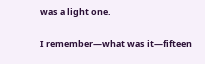was a light one.

I remember—what was it—fifteen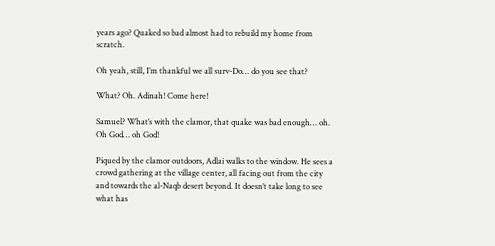years ago? Quaked so bad almost had to rebuild my home from scratch.

Oh yeah, still, I’m thankful we all surv-Do… do you see that?

What? Oh. Adinah! Come here!

Samuel? What’s with the clamor, that quake was bad enough… oh. Oh God… oh God!

Piqued by the clamor outdoors, Adlai walks to the window. He sees a crowd gathering at the village center, all facing out from the city and towards the al-Naqb desert beyond. It doesn’t take long to see what has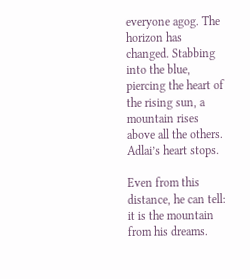everyone agog. The horizon has changed. Stabbing into the blue, piercing the heart of the rising sun, a mountain rises above all the others. Adlai’s heart stops.

Even from this distance, he can tell: it is the mountain from his dreams.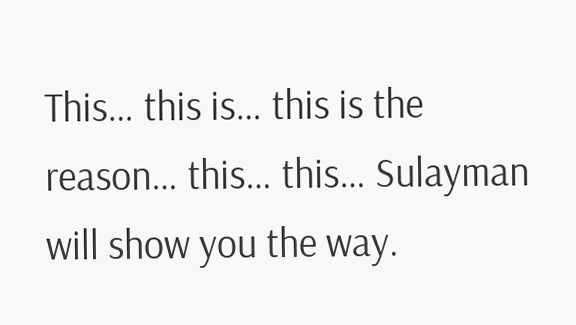This… this is… this is the reason… this… this… Sulayman will show you the way.